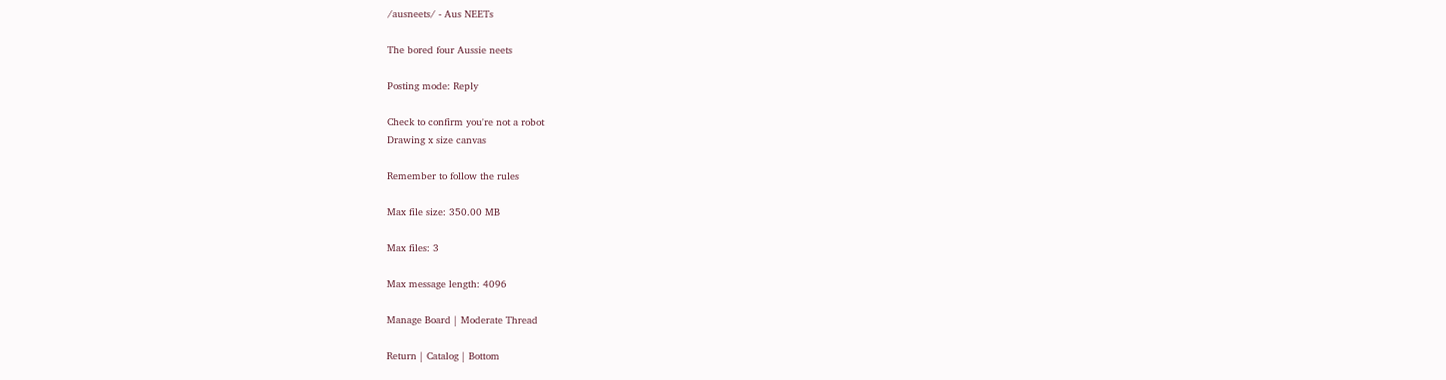/ausneets/ - Aus NEETs

The bored four Aussie neets

Posting mode: Reply

Check to confirm you're not a robot
Drawing x size canvas

Remember to follow the rules

Max file size: 350.00 MB

Max files: 3

Max message length: 4096

Manage Board | Moderate Thread

Return | Catalog | Bottom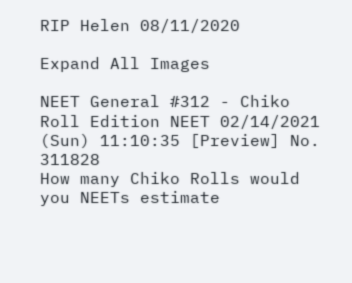RIP Helen 08/11/2020

Expand All Images

NEET General #312 - Chiko Roll Edition NEET 02/14/2021 (Sun) 11:10:35 [Preview] No. 311828
How many Chiko Rolls would you NEETs estimate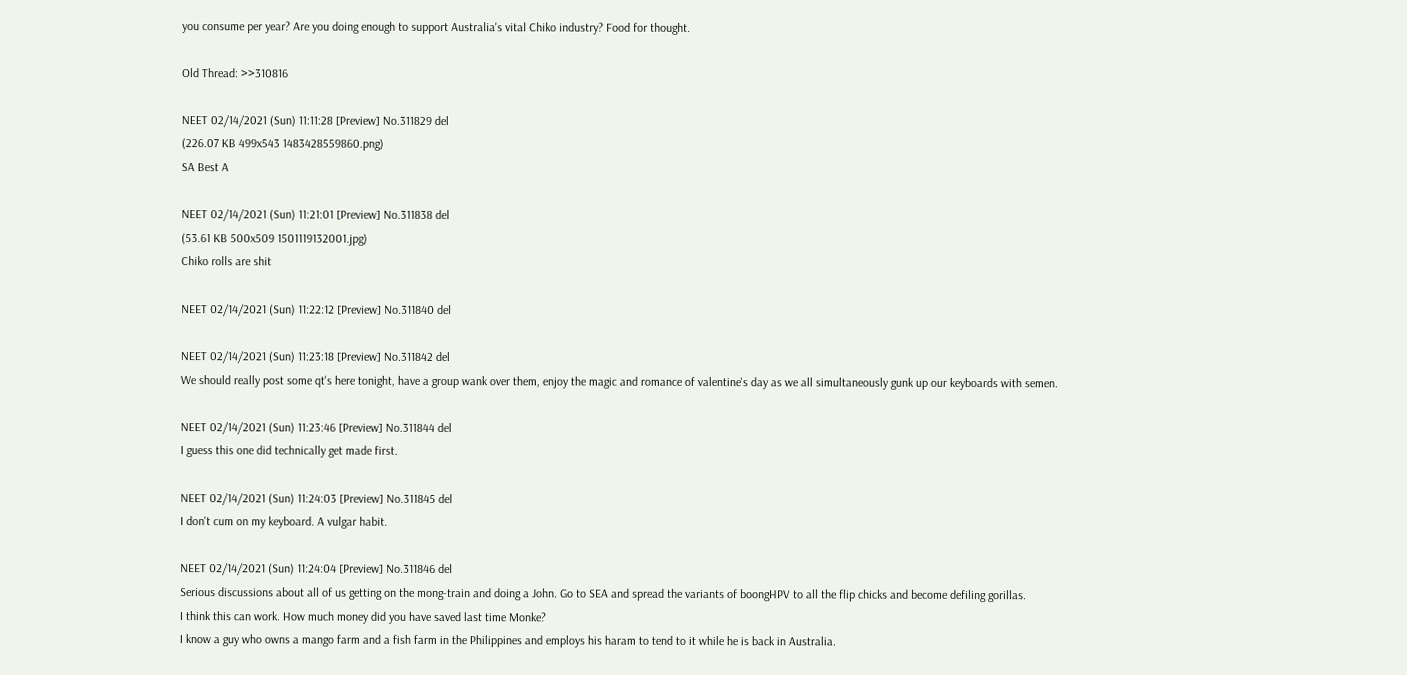you consume per year? Are you doing enough to support Australia's vital Chiko industry? Food for thought.

Old Thread: >>310816

NEET 02/14/2021 (Sun) 11:11:28 [Preview] No.311829 del
(226.07 KB 499x543 1483428559860.png)
SA Best A

NEET 02/14/2021 (Sun) 11:21:01 [Preview] No.311838 del
(53.61 KB 500x509 1501119132001.jpg)
Chiko rolls are shit

NEET 02/14/2021 (Sun) 11:22:12 [Preview] No.311840 del

NEET 02/14/2021 (Sun) 11:23:18 [Preview] No.311842 del
We should really post some qt's here tonight, have a group wank over them, enjoy the magic and romance of valentine's day as we all simultaneously gunk up our keyboards with semen.

NEET 02/14/2021 (Sun) 11:23:46 [Preview] No.311844 del
I guess this one did technically get made first.

NEET 02/14/2021 (Sun) 11:24:03 [Preview] No.311845 del
I don't cum on my keyboard. A vulgar habit.

NEET 02/14/2021 (Sun) 11:24:04 [Preview] No.311846 del
Serious discussions about all of us getting on the mong-train and doing a John. Go to SEA and spread the variants of boongHPV to all the flip chicks and become defiling gorillas.
I think this can work. How much money did you have saved last time Monke?
I know a guy who owns a mango farm and a fish farm in the Philippines and employs his haram to tend to it while he is back in Australia.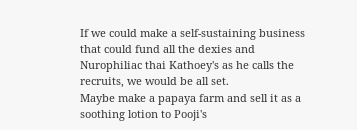If we could make a self-sustaining business that could fund all the dexies and Nurophiliac thai Kathoey's as he calls the recruits, we would be all set.
Maybe make a papaya farm and sell it as a soothing lotion to Pooji's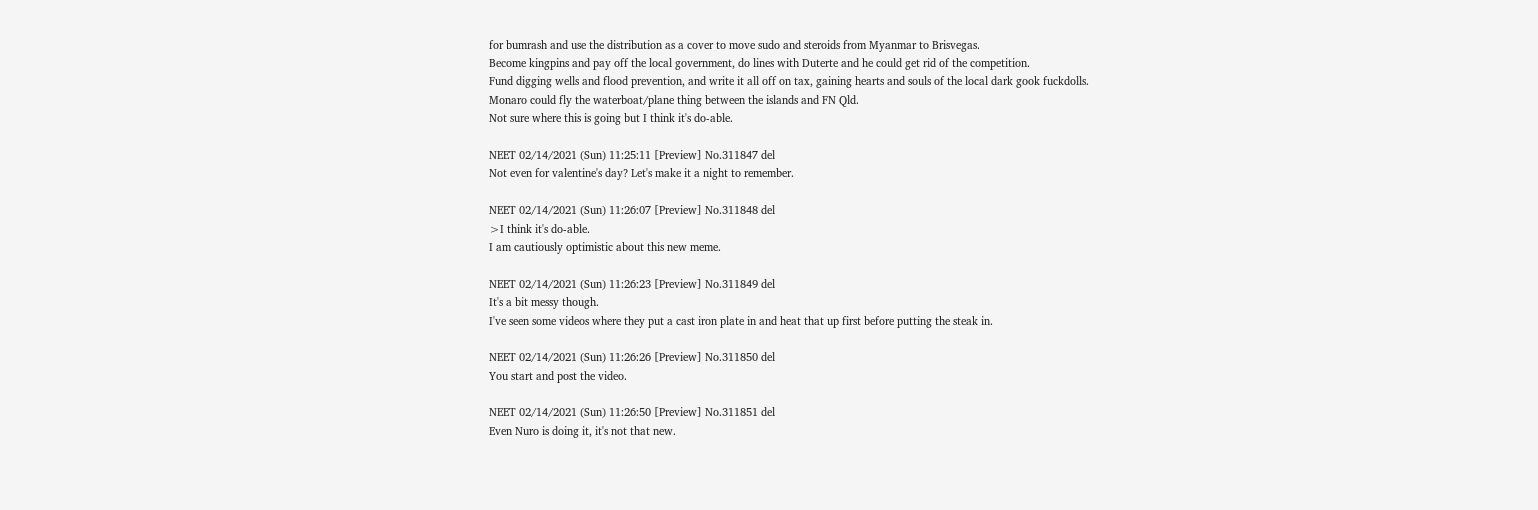for bumrash and use the distribution as a cover to move sudo and steroids from Myanmar to Brisvegas.
Become kingpins and pay off the local government, do lines with Duterte and he could get rid of the competition.
Fund digging wells and flood prevention, and write it all off on tax, gaining hearts and souls of the local dark gook fuckdolls.
Monaro could fly the waterboat/plane thing between the islands and FN Qld.
Not sure where this is going but I think it's do-able.

NEET 02/14/2021 (Sun) 11:25:11 [Preview] No.311847 del
Not even for valentine's day? Let's make it a night to remember.

NEET 02/14/2021 (Sun) 11:26:07 [Preview] No.311848 del
>I think it's do-able.
I am cautiously optimistic about this new meme.

NEET 02/14/2021 (Sun) 11:26:23 [Preview] No.311849 del
It's a bit messy though.
I've seen some videos where they put a cast iron plate in and heat that up first before putting the steak in.

NEET 02/14/2021 (Sun) 11:26:26 [Preview] No.311850 del
You start and post the video.

NEET 02/14/2021 (Sun) 11:26:50 [Preview] No.311851 del
Even Nuro is doing it, it's not that new.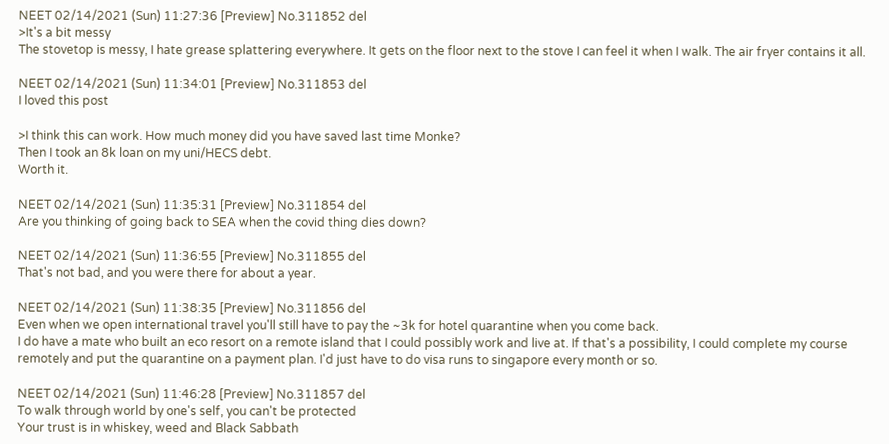NEET 02/14/2021 (Sun) 11:27:36 [Preview] No.311852 del
>It's a bit messy
The stovetop is messy, I hate grease splattering everywhere. It gets on the floor next to the stove I can feel it when I walk. The air fryer contains it all.

NEET 02/14/2021 (Sun) 11:34:01 [Preview] No.311853 del
I loved this post

>I think this can work. How much money did you have saved last time Monke?
Then I took an 8k loan on my uni/HECS debt.
Worth it.

NEET 02/14/2021 (Sun) 11:35:31 [Preview] No.311854 del
Are you thinking of going back to SEA when the covid thing dies down?

NEET 02/14/2021 (Sun) 11:36:55 [Preview] No.311855 del
That's not bad, and you were there for about a year.

NEET 02/14/2021 (Sun) 11:38:35 [Preview] No.311856 del
Even when we open international travel you'll still have to pay the ~3k for hotel quarantine when you come back.
I do have a mate who built an eco resort on a remote island that I could possibly work and live at. If that's a possibility, I could complete my course remotely and put the quarantine on a payment plan. I'd just have to do visa runs to singapore every month or so.

NEET 02/14/2021 (Sun) 11:46:28 [Preview] No.311857 del
To walk through world by one's self, you can't be protected
Your trust is in whiskey, weed and Black Sabbath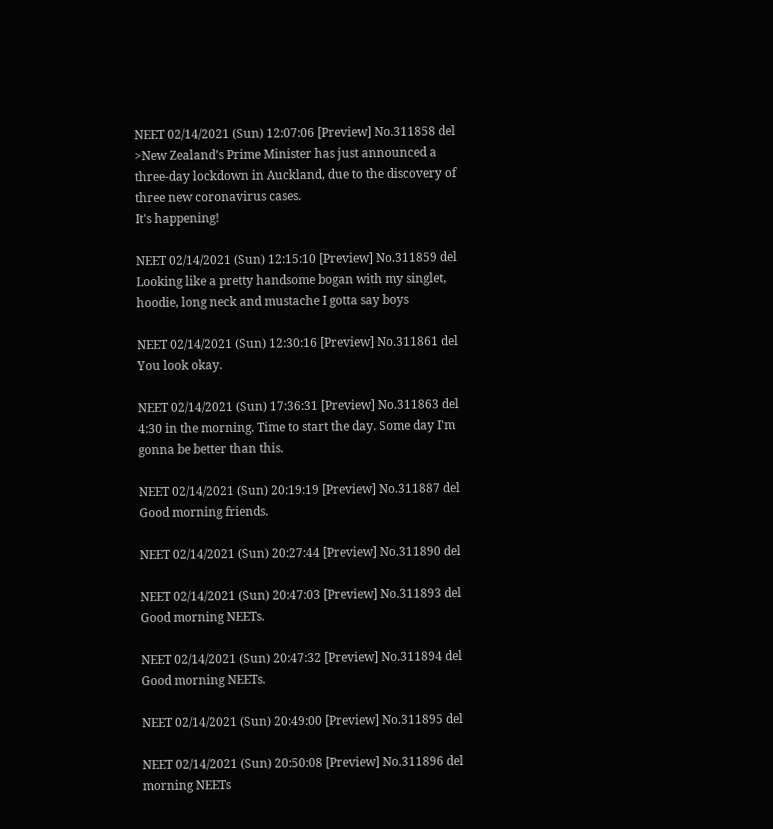NEET 02/14/2021 (Sun) 12:07:06 [Preview] No.311858 del
>New Zealand’s Prime Minister has just announced a three-day lockdown in Auckland, due to the discovery of three new coronavirus cases.
It's happening!

NEET 02/14/2021 (Sun) 12:15:10 [Preview] No.311859 del
Looking like a pretty handsome bogan with my singlet, hoodie, long neck and mustache I gotta say boys

NEET 02/14/2021 (Sun) 12:30:16 [Preview] No.311861 del
You look okay.

NEET 02/14/2021 (Sun) 17:36:31 [Preview] No.311863 del
4:30 in the morning. Time to start the day. Some day I'm gonna be better than this.

NEET 02/14/2021 (Sun) 20:19:19 [Preview] No.311887 del
Good morning friends.

NEET 02/14/2021 (Sun) 20:27:44 [Preview] No.311890 del

NEET 02/14/2021 (Sun) 20:47:03 [Preview] No.311893 del
Good morning NEETs.

NEET 02/14/2021 (Sun) 20:47:32 [Preview] No.311894 del
Good morning NEETs.

NEET 02/14/2021 (Sun) 20:49:00 [Preview] No.311895 del

NEET 02/14/2021 (Sun) 20:50:08 [Preview] No.311896 del
morning NEETs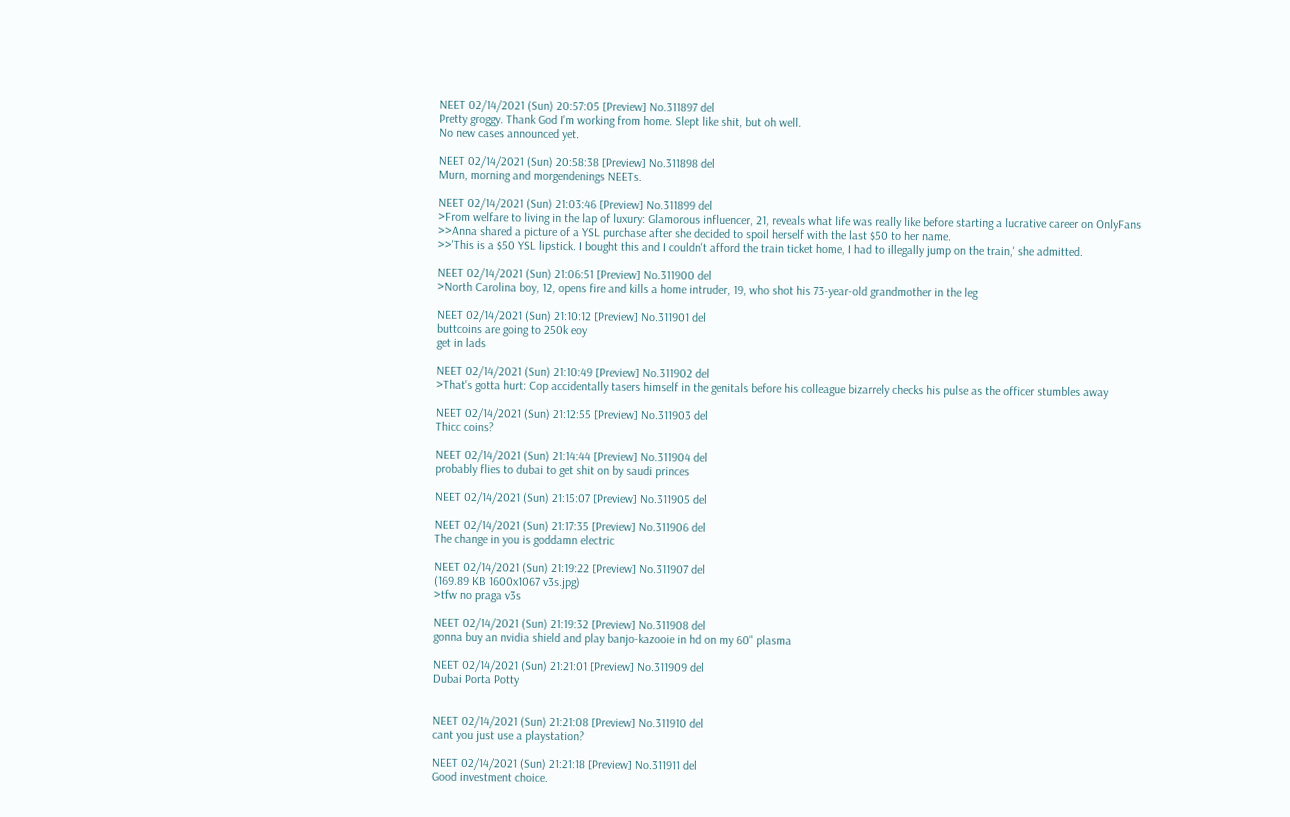NEET 02/14/2021 (Sun) 20:57:05 [Preview] No.311897 del
Pretty groggy. Thank God I'm working from home. Slept like shit, but oh well.
No new cases announced yet.

NEET 02/14/2021 (Sun) 20:58:38 [Preview] No.311898 del
Murn, morning and morgendenings NEETs.

NEET 02/14/2021 (Sun) 21:03:46 [Preview] No.311899 del
>From welfare to living in the lap of luxury: Glamorous influencer, 21, reveals what life was really like before starting a lucrative career on OnlyFans
>>Anna shared a picture of a YSL purchase after she decided to spoil herself with the last $50 to her name.
>>'This is a $50 YSL lipstick. I bought this and I couldn't afford the train ticket home, I had to illegally jump on the train,' she admitted.

NEET 02/14/2021 (Sun) 21:06:51 [Preview] No.311900 del
>North Carolina boy, 12, opens fire and kills a home intruder, 19, who shot his 73-year-old grandmother in the leg

NEET 02/14/2021 (Sun) 21:10:12 [Preview] No.311901 del
buttcoins are going to 250k eoy
get in lads

NEET 02/14/2021 (Sun) 21:10:49 [Preview] No.311902 del
>That's gotta hurt: Cop accidentally tasers himself in the genitals before his colleague bizarrely checks his pulse as the officer stumbles away

NEET 02/14/2021 (Sun) 21:12:55 [Preview] No.311903 del
Thicc coins?

NEET 02/14/2021 (Sun) 21:14:44 [Preview] No.311904 del
probably flies to dubai to get shit on by saudi princes

NEET 02/14/2021 (Sun) 21:15:07 [Preview] No.311905 del

NEET 02/14/2021 (Sun) 21:17:35 [Preview] No.311906 del
The change in you is goddamn electric

NEET 02/14/2021 (Sun) 21:19:22 [Preview] No.311907 del
(169.89 KB 1600x1067 v3s.jpg)
>tfw no praga v3s

NEET 02/14/2021 (Sun) 21:19:32 [Preview] No.311908 del
gonna buy an nvidia shield and play banjo-kazooie in hd on my 60" plasma

NEET 02/14/2021 (Sun) 21:21:01 [Preview] No.311909 del
Dubai Porta Potty


NEET 02/14/2021 (Sun) 21:21:08 [Preview] No.311910 del
cant you just use a playstation?

NEET 02/14/2021 (Sun) 21:21:18 [Preview] No.311911 del
Good investment choice.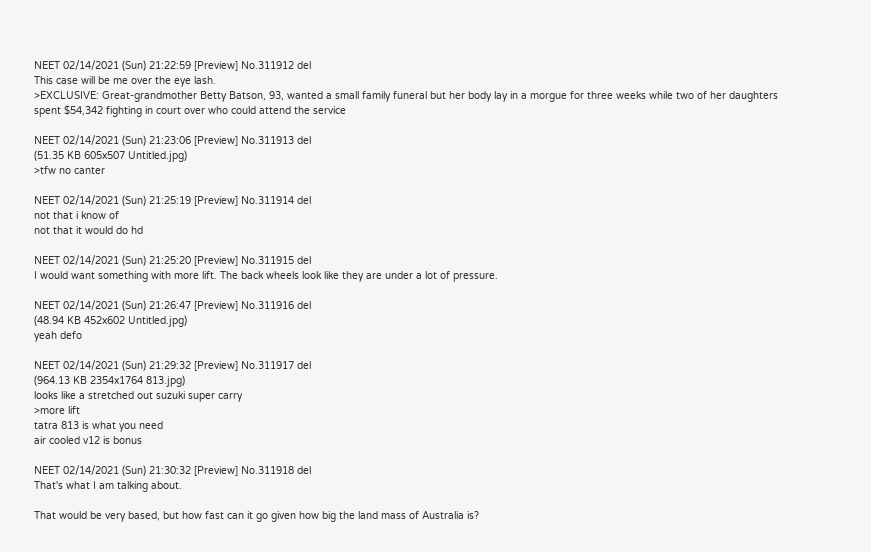NEET 02/14/2021 (Sun) 21:22:59 [Preview] No.311912 del
This case will be me over the eye lash.
>EXCLUSIVE: Great-grandmother Betty Batson, 93, wanted a small family funeral but her body lay in a morgue for three weeks while two of her daughters spent $54,342 fighting in court over who could attend the service

NEET 02/14/2021 (Sun) 21:23:06 [Preview] No.311913 del
(51.35 KB 605x507 Untitled.jpg)
>tfw no canter

NEET 02/14/2021 (Sun) 21:25:19 [Preview] No.311914 del
not that i know of
not that it would do hd

NEET 02/14/2021 (Sun) 21:25:20 [Preview] No.311915 del
I would want something with more lift. The back wheels look like they are under a lot of pressure.

NEET 02/14/2021 (Sun) 21:26:47 [Preview] No.311916 del
(48.94 KB 452x602 Untitled.jpg)
yeah defo

NEET 02/14/2021 (Sun) 21:29:32 [Preview] No.311917 del
(964.13 KB 2354x1764 813.jpg)
looks like a stretched out suzuki super carry
>more lift
tatra 813 is what you need
air cooled v12 is bonus

NEET 02/14/2021 (Sun) 21:30:32 [Preview] No.311918 del
That's what I am talking about.

That would be very based, but how fast can it go given how big the land mass of Australia is?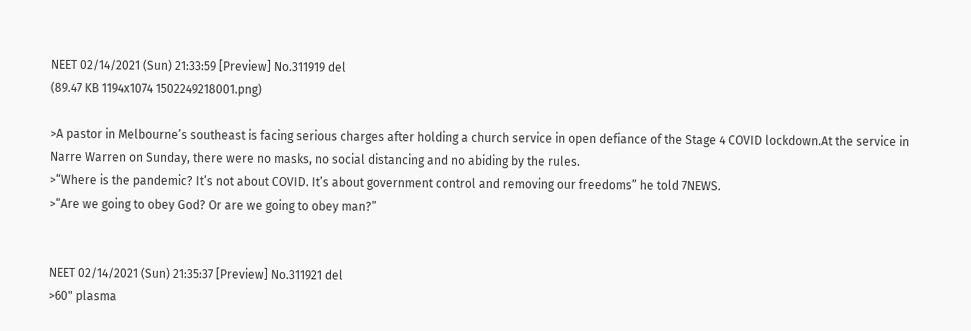NEET 02/14/2021 (Sun) 21:33:59 [Preview] No.311919 del
(89.47 KB 1194x1074 1502249218001.png)

>A pastor in Melbourne’s southeast is facing serious charges after holding a church service in open defiance of the Stage 4 COVID lockdown.At the service in Narre Warren on Sunday, there were no masks, no social distancing and no abiding by the rules.
>“Where is the pandemic? It’s not about COVID. It’s about government control and removing our freedoms” he told 7NEWS.
>“Are we going to obey God? Or are we going to obey man?”


NEET 02/14/2021 (Sun) 21:35:37 [Preview] No.311921 del
>60" plasma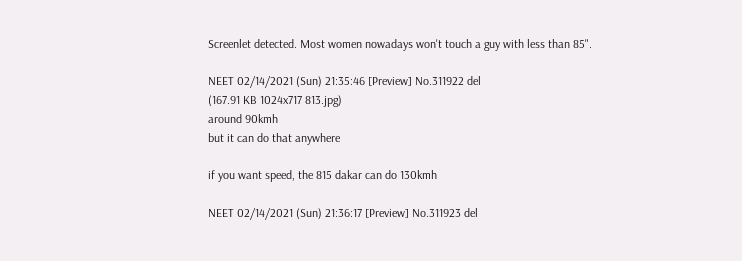Screenlet detected. Most women nowadays won't touch a guy with less than 85".

NEET 02/14/2021 (Sun) 21:35:46 [Preview] No.311922 del
(167.91 KB 1024x717 813.jpg)
around 90kmh
but it can do that anywhere

if you want speed, the 815 dakar can do 130kmh

NEET 02/14/2021 (Sun) 21:36:17 [Preview] No.311923 del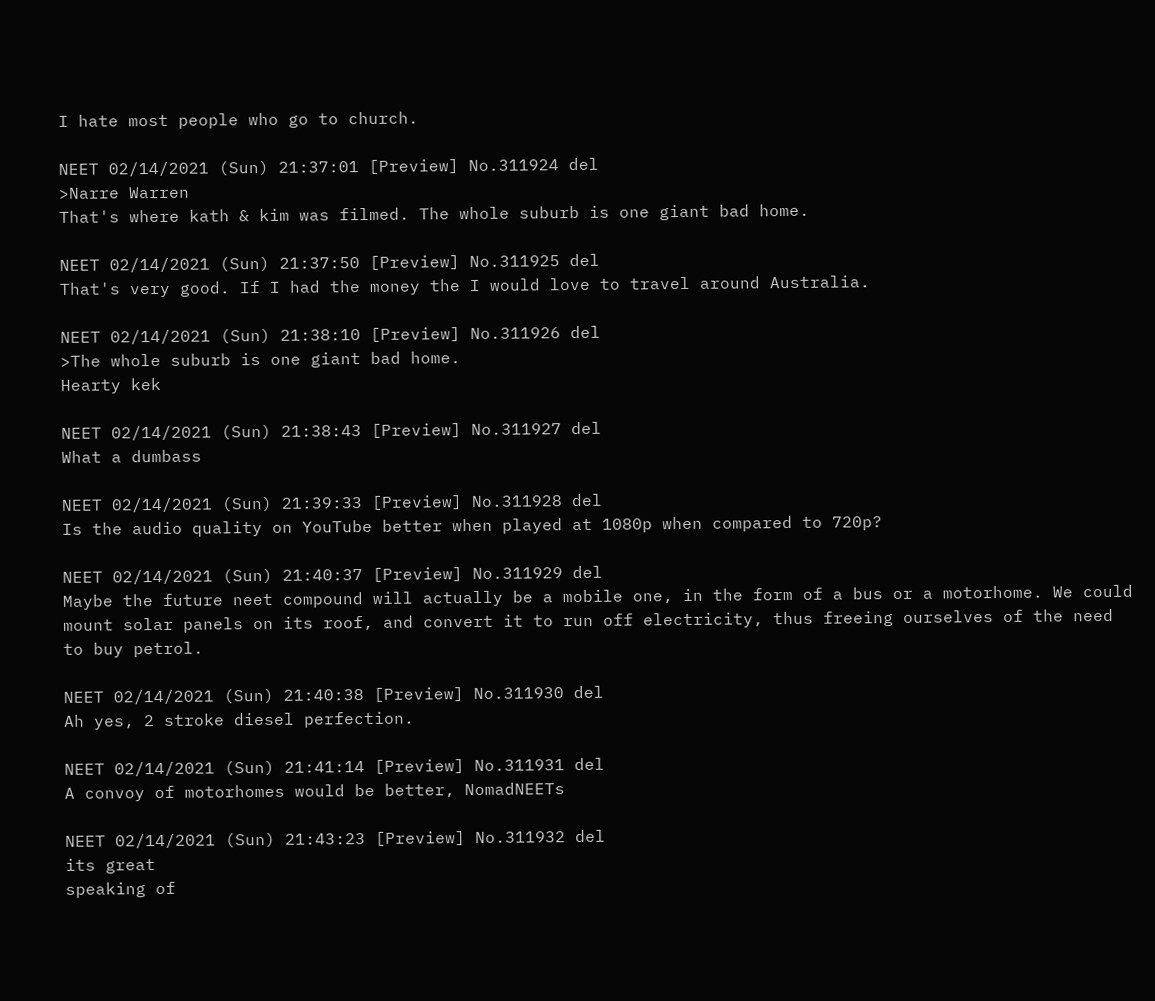I hate most people who go to church.

NEET 02/14/2021 (Sun) 21:37:01 [Preview] No.311924 del
>Narre Warren
That's where kath & kim was filmed. The whole suburb is one giant bad home.

NEET 02/14/2021 (Sun) 21:37:50 [Preview] No.311925 del
That's very good. If I had the money the I would love to travel around Australia.

NEET 02/14/2021 (Sun) 21:38:10 [Preview] No.311926 del
>The whole suburb is one giant bad home.
Hearty kek

NEET 02/14/2021 (Sun) 21:38:43 [Preview] No.311927 del
What a dumbass

NEET 02/14/2021 (Sun) 21:39:33 [Preview] No.311928 del
Is the audio quality on YouTube better when played at 1080p when compared to 720p?

NEET 02/14/2021 (Sun) 21:40:37 [Preview] No.311929 del
Maybe the future neet compound will actually be a mobile one, in the form of a bus or a motorhome. We could mount solar panels on its roof, and convert it to run off electricity, thus freeing ourselves of the need to buy petrol.

NEET 02/14/2021 (Sun) 21:40:38 [Preview] No.311930 del
Ah yes, 2 stroke diesel perfection.

NEET 02/14/2021 (Sun) 21:41:14 [Preview] No.311931 del
A convoy of motorhomes would be better, NomadNEETs

NEET 02/14/2021 (Sun) 21:43:23 [Preview] No.311932 del
its great
speaking of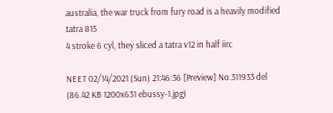australia, the war truck from fury road is a heavily modified tatra 815
4 stroke 6 cyl, they sliced a tatra v12 in half iirc

NEET 02/14/2021 (Sun) 21:46:36 [Preview] No.311933 del
(86.42 KB 1200x631 ebussy-1.jpg)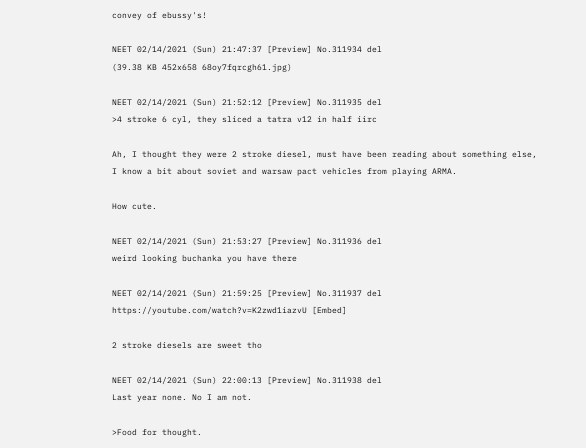convey of ebussy's!

NEET 02/14/2021 (Sun) 21:47:37 [Preview] No.311934 del
(39.38 KB 452x658 68oy7fqrcgh61.jpg)

NEET 02/14/2021 (Sun) 21:52:12 [Preview] No.311935 del
>4 stroke 6 cyl, they sliced a tatra v12 in half iirc

Ah, I thought they were 2 stroke diesel, must have been reading about something else, I know a bit about soviet and warsaw pact vehicles from playing ARMA.

How cute.

NEET 02/14/2021 (Sun) 21:53:27 [Preview] No.311936 del
weird looking buchanka you have there

NEET 02/14/2021 (Sun) 21:59:25 [Preview] No.311937 del
https://youtube.com/watch?v=K2zwd1iazvU [Embed]

2 stroke diesels are sweet tho

NEET 02/14/2021 (Sun) 22:00:13 [Preview] No.311938 del
Last year none. No I am not.

>Food for thought.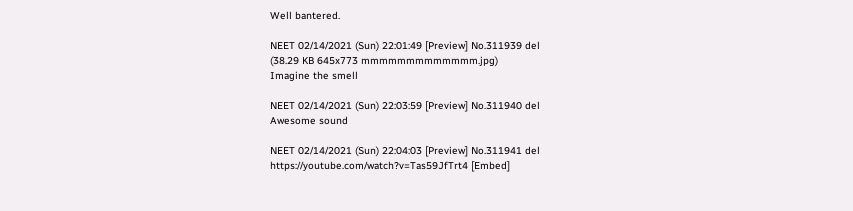Well bantered.

NEET 02/14/2021 (Sun) 22:01:49 [Preview] No.311939 del
(38.29 KB 645x773 mmmmmmmmmmmmm.jpg)
Imagine the smell

NEET 02/14/2021 (Sun) 22:03:59 [Preview] No.311940 del
Awesome sound

NEET 02/14/2021 (Sun) 22:04:03 [Preview] No.311941 del
https://youtube.com/watch?v=Tas59JfTrt4 [Embed]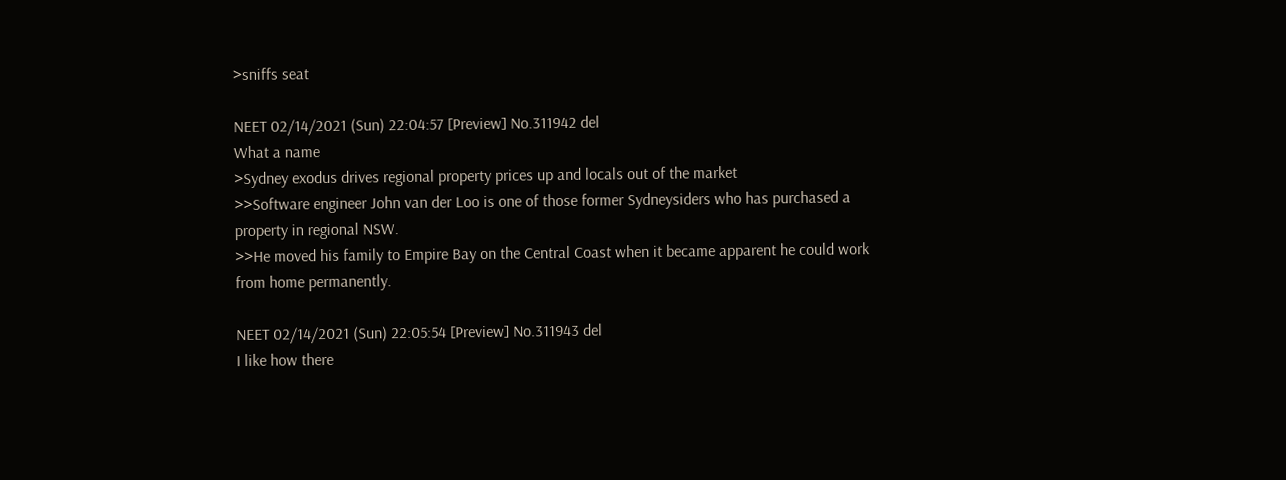>sniffs seat

NEET 02/14/2021 (Sun) 22:04:57 [Preview] No.311942 del
What a name
>Sydney exodus drives regional property prices up and locals out of the market
>>Software engineer John van der Loo is one of those former Sydneysiders who has purchased a property in regional NSW.
>>He moved his family to Empire Bay on the Central Coast when it became apparent he could work from home permanently.

NEET 02/14/2021 (Sun) 22:05:54 [Preview] No.311943 del
I like how there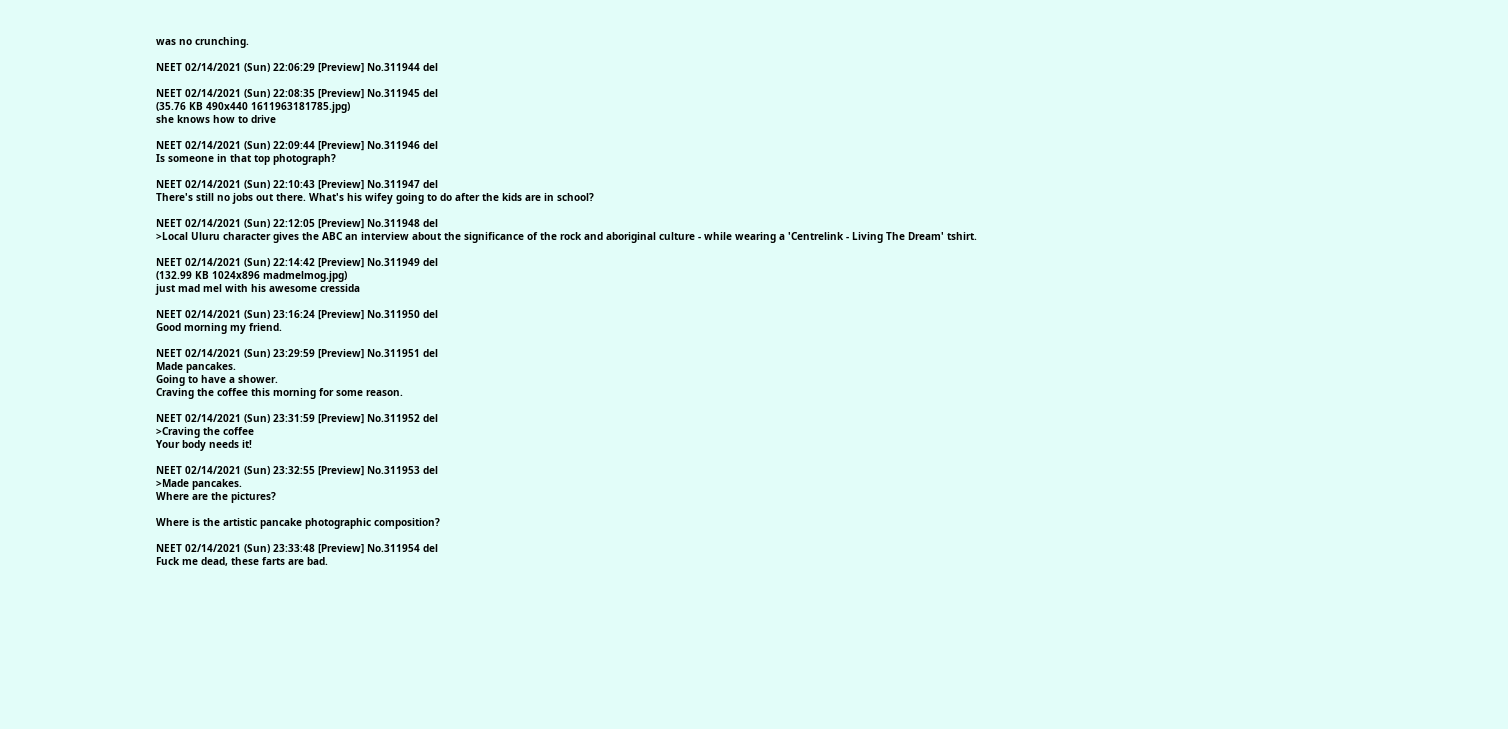was no crunching.

NEET 02/14/2021 (Sun) 22:06:29 [Preview] No.311944 del

NEET 02/14/2021 (Sun) 22:08:35 [Preview] No.311945 del
(35.76 KB 490x440 1611963181785.jpg)
she knows how to drive

NEET 02/14/2021 (Sun) 22:09:44 [Preview] No.311946 del
Is someone in that top photograph?

NEET 02/14/2021 (Sun) 22:10:43 [Preview] No.311947 del
There's still no jobs out there. What's his wifey going to do after the kids are in school?

NEET 02/14/2021 (Sun) 22:12:05 [Preview] No.311948 del
>Local Uluru character gives the ABC an interview about the significance of the rock and aboriginal culture - while wearing a 'Centrelink - Living The Dream' tshirt.

NEET 02/14/2021 (Sun) 22:14:42 [Preview] No.311949 del
(132.99 KB 1024x896 madmelmog.jpg)
just mad mel with his awesome cressida

NEET 02/14/2021 (Sun) 23:16:24 [Preview] No.311950 del
Good morning my friend.

NEET 02/14/2021 (Sun) 23:29:59 [Preview] No.311951 del
Made pancakes.
Going to have a shower.
Craving the coffee this morning for some reason.

NEET 02/14/2021 (Sun) 23:31:59 [Preview] No.311952 del
>Craving the coffee
Your body needs it!

NEET 02/14/2021 (Sun) 23:32:55 [Preview] No.311953 del
>Made pancakes.
Where are the pictures?

Where is the artistic pancake photographic composition?

NEET 02/14/2021 (Sun) 23:33:48 [Preview] No.311954 del
Fuck me dead, these farts are bad.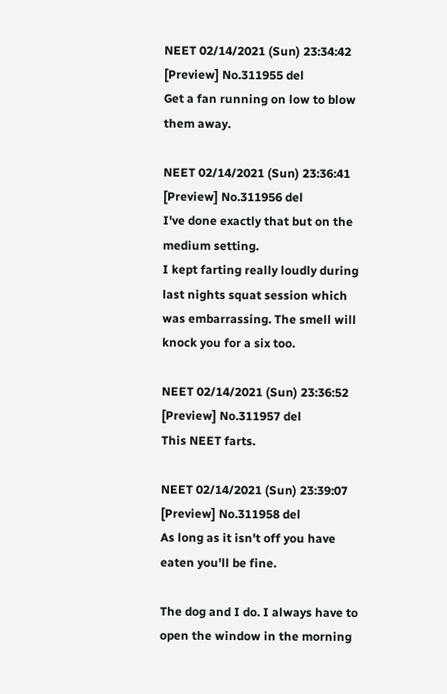NEET 02/14/2021 (Sun) 23:34:42 [Preview] No.311955 del
Get a fan running on low to blow them away.

NEET 02/14/2021 (Sun) 23:36:41 [Preview] No.311956 del
I've done exactly that but on the medium setting.
I kept farting really loudly during last nights squat session which was embarrassing. The smell will knock you for a six too.

NEET 02/14/2021 (Sun) 23:36:52 [Preview] No.311957 del
This NEET farts.

NEET 02/14/2021 (Sun) 23:39:07 [Preview] No.311958 del
As long as it isn't off you have eaten you'll be fine.

The dog and I do. I always have to open the window in the morning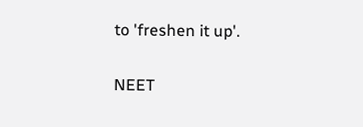to 'freshen it up'.

NEET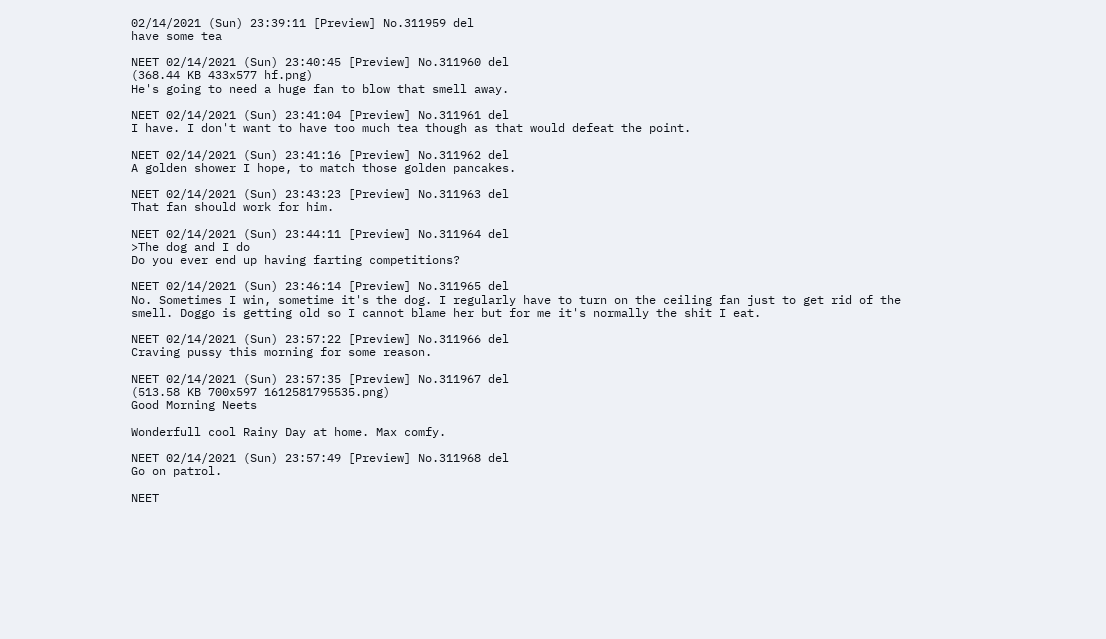02/14/2021 (Sun) 23:39:11 [Preview] No.311959 del
have some tea

NEET 02/14/2021 (Sun) 23:40:45 [Preview] No.311960 del
(368.44 KB 433x577 hf.png)
He's going to need a huge fan to blow that smell away.

NEET 02/14/2021 (Sun) 23:41:04 [Preview] No.311961 del
I have. I don't want to have too much tea though as that would defeat the point.

NEET 02/14/2021 (Sun) 23:41:16 [Preview] No.311962 del
A golden shower I hope, to match those golden pancakes.

NEET 02/14/2021 (Sun) 23:43:23 [Preview] No.311963 del
That fan should work for him.

NEET 02/14/2021 (Sun) 23:44:11 [Preview] No.311964 del
>The dog and I do
Do you ever end up having farting competitions?

NEET 02/14/2021 (Sun) 23:46:14 [Preview] No.311965 del
No. Sometimes I win, sometime it's the dog. I regularly have to turn on the ceiling fan just to get rid of the smell. Doggo is getting old so I cannot blame her but for me it's normally the shit I eat.

NEET 02/14/2021 (Sun) 23:57:22 [Preview] No.311966 del
Craving pussy this morning for some reason.

NEET 02/14/2021 (Sun) 23:57:35 [Preview] No.311967 del
(513.58 KB 700x597 1612581795535.png)
Good Morning Neets

Wonderfull cool Rainy Day at home. Max comfy.

NEET 02/14/2021 (Sun) 23:57:49 [Preview] No.311968 del
Go on patrol.

NEET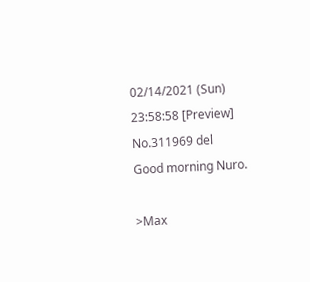02/14/2021 (Sun) 23:58:58 [Preview] No.311969 del
Good morning Nuro.

>Max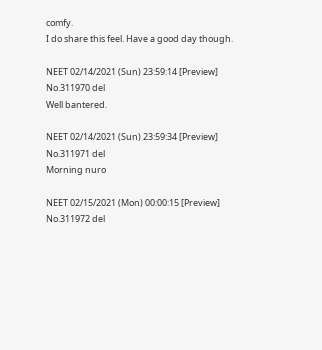comfy.
I do share this feel. Have a good day though.

NEET 02/14/2021 (Sun) 23:59:14 [Preview] No.311970 del
Well bantered.

NEET 02/14/2021 (Sun) 23:59:34 [Preview] No.311971 del
Morning nuro

NEET 02/15/2021 (Mon) 00:00:15 [Preview] No.311972 del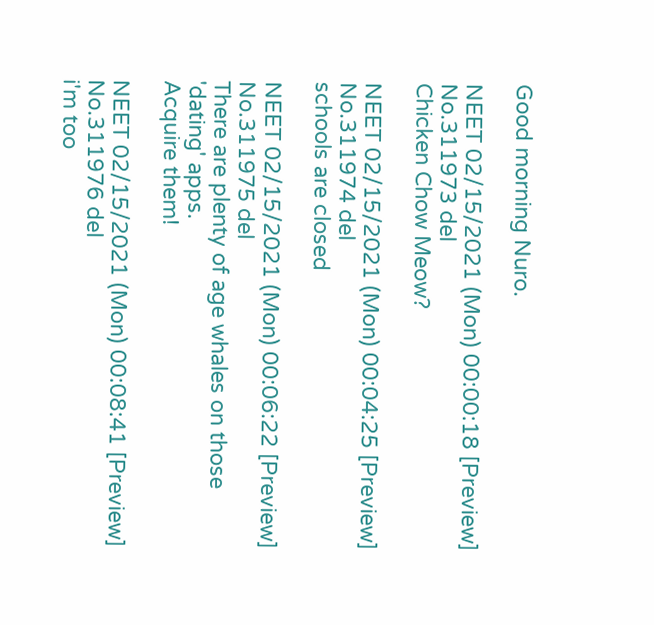Good morning Nuro.

NEET 02/15/2021 (Mon) 00:00:18 [Preview] No.311973 del
Chicken Chow Meow?

NEET 02/15/2021 (Mon) 00:04:25 [Preview] No.311974 del
schools are closed

NEET 02/15/2021 (Mon) 00:06:22 [Preview] No.311975 del
There are plenty of age whales on those 'dating' apps.
Acquire them!

NEET 02/15/2021 (Mon) 00:08:41 [Preview] No.311976 del
i'm too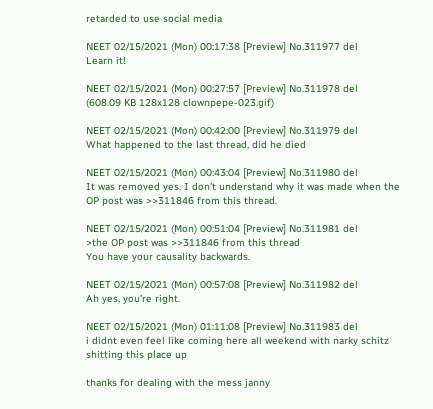retarded to use social media

NEET 02/15/2021 (Mon) 00:17:38 [Preview] No.311977 del
Learn it!

NEET 02/15/2021 (Mon) 00:27:57 [Preview] No.311978 del
(608.09 KB 128x128 clownpepe-023.gif)

NEET 02/15/2021 (Mon) 00:42:00 [Preview] No.311979 del
What happened to the last thread, did he died

NEET 02/15/2021 (Mon) 00:43:04 [Preview] No.311980 del
It was removed yes. I don't understand why it was made when the OP post was >>311846 from this thread.

NEET 02/15/2021 (Mon) 00:51:04 [Preview] No.311981 del
>the OP post was >>311846 from this thread
You have your causality backwards.

NEET 02/15/2021 (Mon) 00:57:08 [Preview] No.311982 del
Ah yes, you're right.

NEET 02/15/2021 (Mon) 01:11:08 [Preview] No.311983 del
i didnt even feel like coming here all weekend with narky schitz shitting this place up

thanks for dealing with the mess janny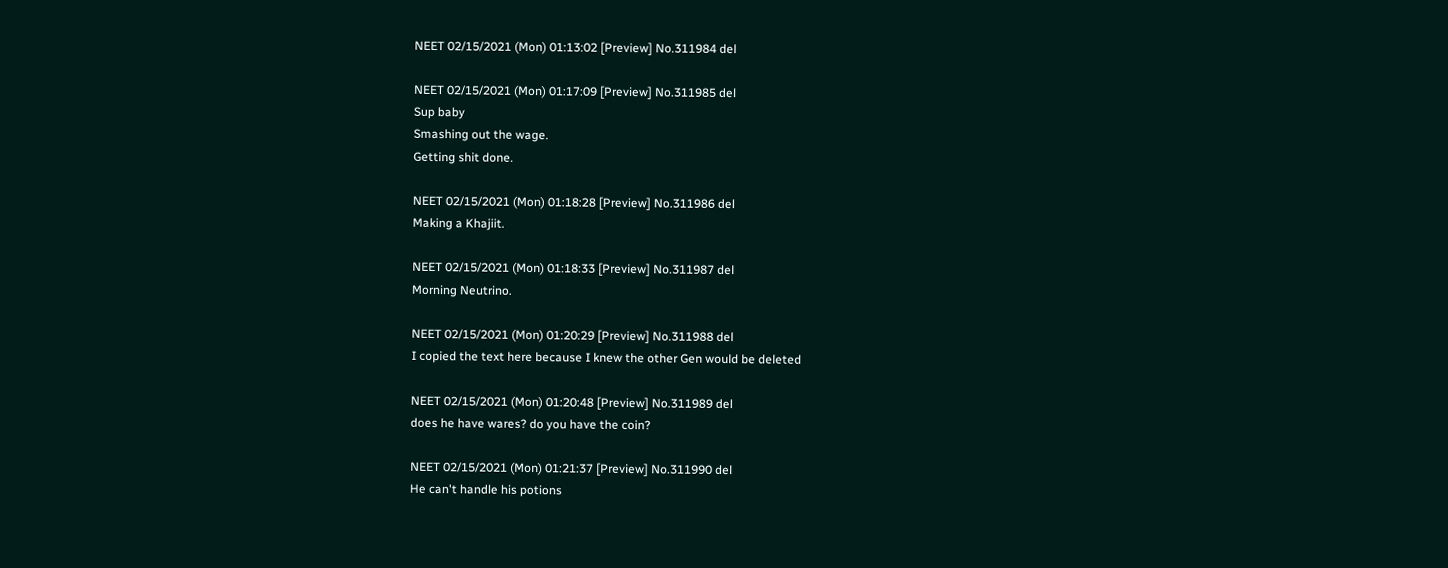NEET 02/15/2021 (Mon) 01:13:02 [Preview] No.311984 del

NEET 02/15/2021 (Mon) 01:17:09 [Preview] No.311985 del
Sup baby
Smashing out the wage.
Getting shit done.

NEET 02/15/2021 (Mon) 01:18:28 [Preview] No.311986 del
Making a Khajiit.

NEET 02/15/2021 (Mon) 01:18:33 [Preview] No.311987 del
Morning Neutrino.

NEET 02/15/2021 (Mon) 01:20:29 [Preview] No.311988 del
I copied the text here because I knew the other Gen would be deleted

NEET 02/15/2021 (Mon) 01:20:48 [Preview] No.311989 del
does he have wares? do you have the coin?

NEET 02/15/2021 (Mon) 01:21:37 [Preview] No.311990 del
He can't handle his potions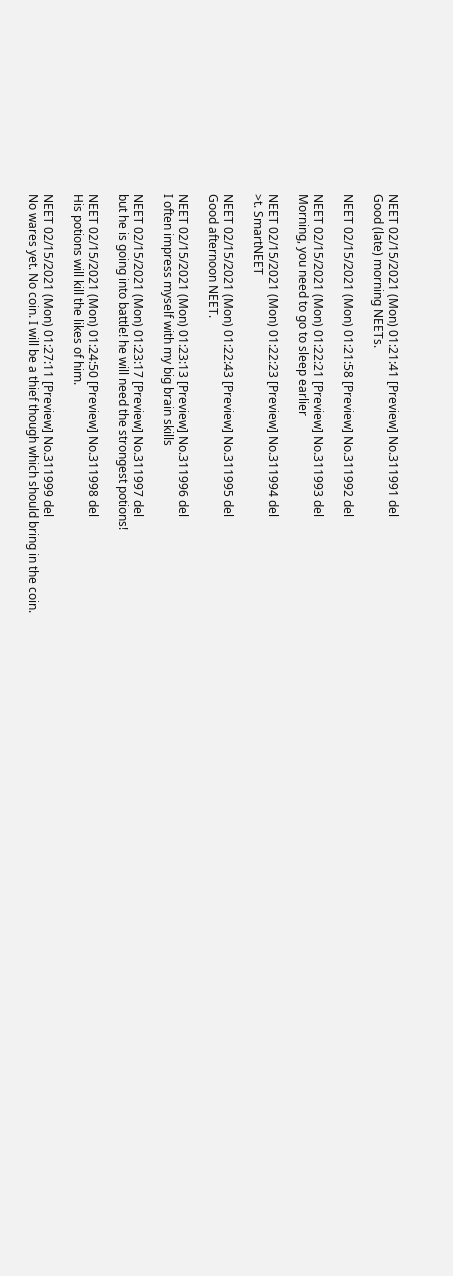NEET 02/15/2021 (Mon) 01:21:41 [Preview] No.311991 del
Good (late) morning NEETs.

NEET 02/15/2021 (Mon) 01:21:58 [Preview] No.311992 del

NEET 02/15/2021 (Mon) 01:22:21 [Preview] No.311993 del
Morning, you need to go to sleep earlier

NEET 02/15/2021 (Mon) 01:22:23 [Preview] No.311994 del
>t. SmartNEET

NEET 02/15/2021 (Mon) 01:22:43 [Preview] No.311995 del
Good afternoon NEET.

NEET 02/15/2021 (Mon) 01:23:13 [Preview] No.311996 del
I often impress myself with my big brain skills

NEET 02/15/2021 (Mon) 01:23:17 [Preview] No.311997 del
but he is going into battle! he will need the strongest potions!

NEET 02/15/2021 (Mon) 01:24:50 [Preview] No.311998 del
His potions will kill the likes of him.

NEET 02/15/2021 (Mon) 01:27:11 [Preview] No.311999 del
No wares yet. No coin. I will be a thief though which should bring in the coin.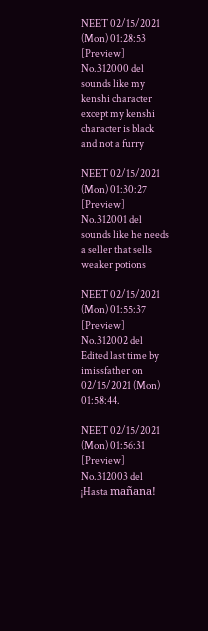NEET 02/15/2021 (Mon) 01:28:53 [Preview] No.312000 del
sounds like my kenshi character
except my kenshi character is black and not a furry

NEET 02/15/2021 (Mon) 01:30:27 [Preview] No.312001 del
sounds like he needs a seller that sells weaker potions

NEET 02/15/2021 (Mon) 01:55:37 [Preview] No.312002 del
Edited last time by imissfather on 02/15/2021 (Mon) 01:58:44.

NEET 02/15/2021 (Mon) 01:56:31 [Preview] No.312003 del
¡Hasta mañana!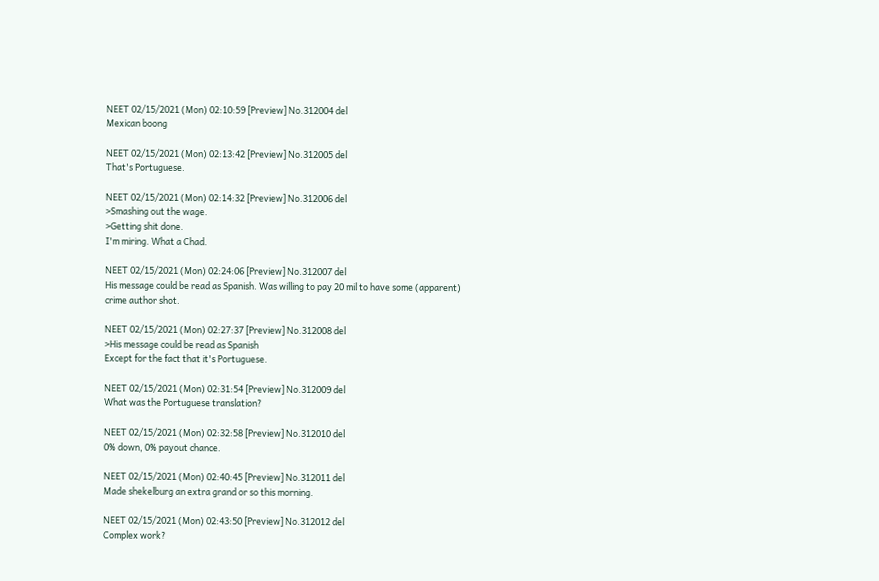NEET 02/15/2021 (Mon) 02:10:59 [Preview] No.312004 del
Mexican boong

NEET 02/15/2021 (Mon) 02:13:42 [Preview] No.312005 del
That's Portuguese.

NEET 02/15/2021 (Mon) 02:14:32 [Preview] No.312006 del
>Smashing out the wage.
>Getting shit done.
I'm miring. What a Chad.

NEET 02/15/2021 (Mon) 02:24:06 [Preview] No.312007 del
His message could be read as Spanish. Was willing to pay 20 mil to have some (apparent) crime author shot.

NEET 02/15/2021 (Mon) 02:27:37 [Preview] No.312008 del
>His message could be read as Spanish
Except for the fact that it's Portuguese.

NEET 02/15/2021 (Mon) 02:31:54 [Preview] No.312009 del
What was the Portuguese translation?

NEET 02/15/2021 (Mon) 02:32:58 [Preview] No.312010 del
0% down, 0% payout chance.

NEET 02/15/2021 (Mon) 02:40:45 [Preview] No.312011 del
Made shekelburg an extra grand or so this morning.

NEET 02/15/2021 (Mon) 02:43:50 [Preview] No.312012 del
Complex work?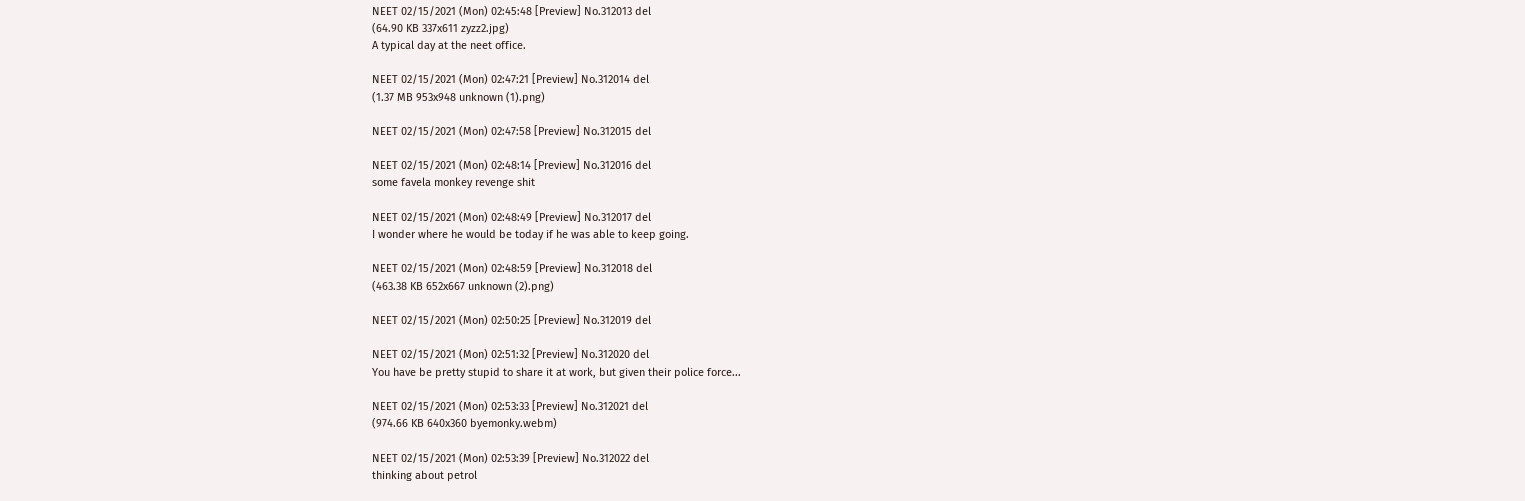NEET 02/15/2021 (Mon) 02:45:48 [Preview] No.312013 del
(64.90 KB 337x611 zyzz2.jpg)
A typical day at the neet office.

NEET 02/15/2021 (Mon) 02:47:21 [Preview] No.312014 del
(1.37 MB 953x948 unknown (1).png)

NEET 02/15/2021 (Mon) 02:47:58 [Preview] No.312015 del

NEET 02/15/2021 (Mon) 02:48:14 [Preview] No.312016 del
some favela monkey revenge shit

NEET 02/15/2021 (Mon) 02:48:49 [Preview] No.312017 del
I wonder where he would be today if he was able to keep going.

NEET 02/15/2021 (Mon) 02:48:59 [Preview] No.312018 del
(463.38 KB 652x667 unknown (2).png)

NEET 02/15/2021 (Mon) 02:50:25 [Preview] No.312019 del

NEET 02/15/2021 (Mon) 02:51:32 [Preview] No.312020 del
You have be pretty stupid to share it at work, but given their police force...

NEET 02/15/2021 (Mon) 02:53:33 [Preview] No.312021 del
(974.66 KB 640x360 byemonky.webm)

NEET 02/15/2021 (Mon) 02:53:39 [Preview] No.312022 del
thinking about petrol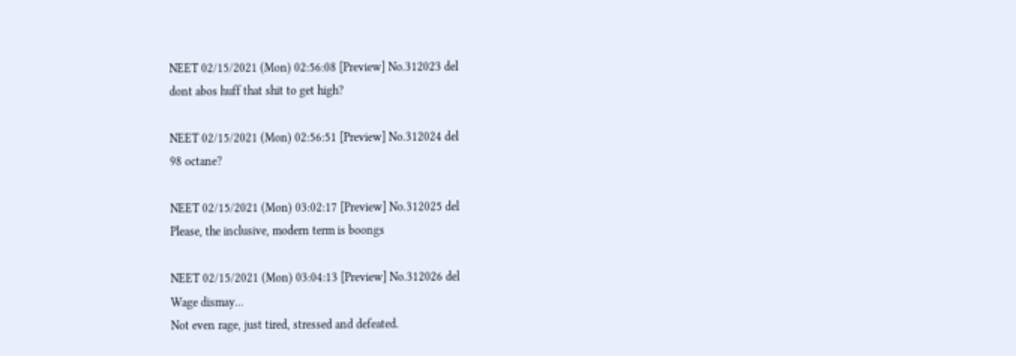NEET 02/15/2021 (Mon) 02:56:08 [Preview] No.312023 del
dont abos huff that shit to get high?

NEET 02/15/2021 (Mon) 02:56:51 [Preview] No.312024 del
98 octane?

NEET 02/15/2021 (Mon) 03:02:17 [Preview] No.312025 del
Please, the inclusive, modern term is boongs

NEET 02/15/2021 (Mon) 03:04:13 [Preview] No.312026 del
Wage dismay...
Not even rage, just tired, stressed and defeated.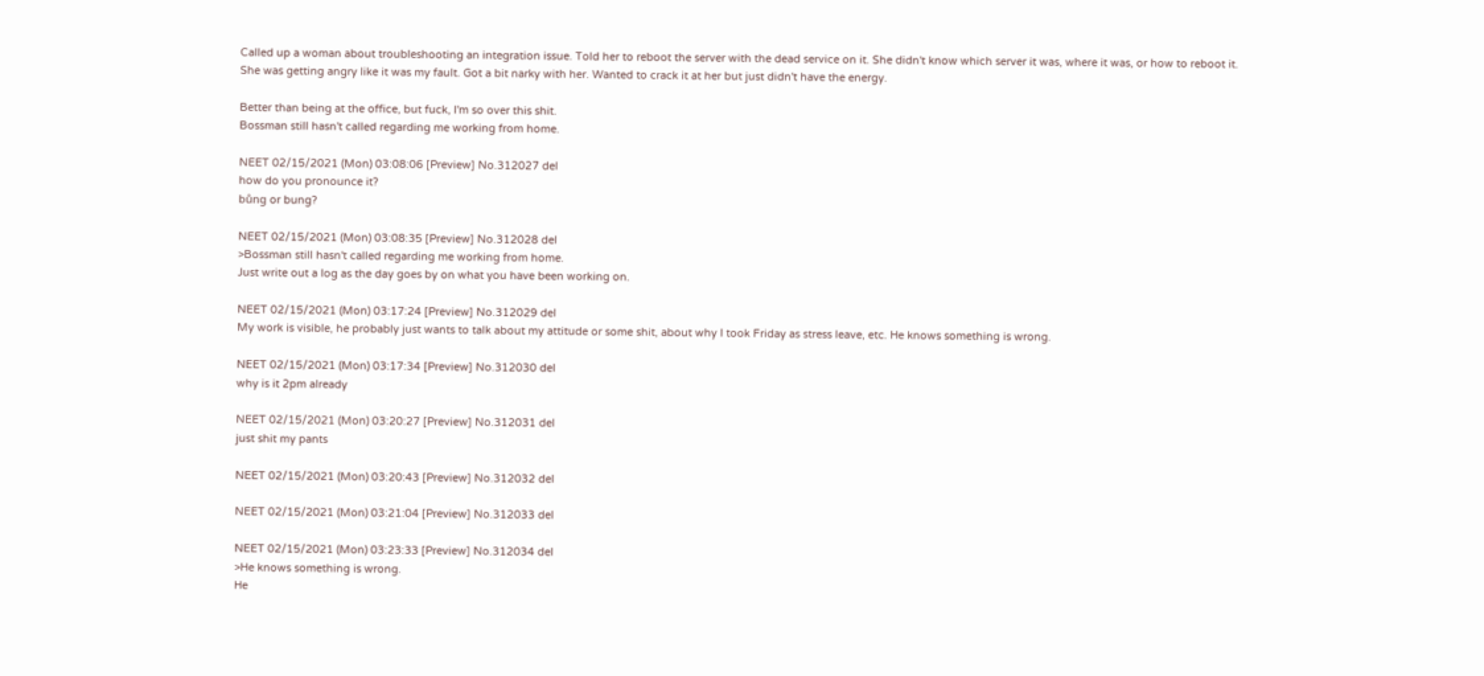Called up a woman about troubleshooting an integration issue. Told her to reboot the server with the dead service on it. She didn't know which server it was, where it was, or how to reboot it.
She was getting angry like it was my fault. Got a bit narky with her. Wanted to crack it at her but just didn't have the energy.

Better than being at the office, but fuck, I'm so over this shit.
Bossman still hasn't called regarding me working from home.

NEET 02/15/2021 (Mon) 03:08:06 [Preview] No.312027 del
how do you pronounce it?
bůng or bung?

NEET 02/15/2021 (Mon) 03:08:35 [Preview] No.312028 del
>Bossman still hasn't called regarding me working from home.
Just write out a log as the day goes by on what you have been working on.

NEET 02/15/2021 (Mon) 03:17:24 [Preview] No.312029 del
My work is visible, he probably just wants to talk about my attitude or some shit, about why I took Friday as stress leave, etc. He knows something is wrong.

NEET 02/15/2021 (Mon) 03:17:34 [Preview] No.312030 del
why is it 2pm already

NEET 02/15/2021 (Mon) 03:20:27 [Preview] No.312031 del
just shit my pants

NEET 02/15/2021 (Mon) 03:20:43 [Preview] No.312032 del

NEET 02/15/2021 (Mon) 03:21:04 [Preview] No.312033 del

NEET 02/15/2021 (Mon) 03:23:33 [Preview] No.312034 del
>He knows something is wrong.
He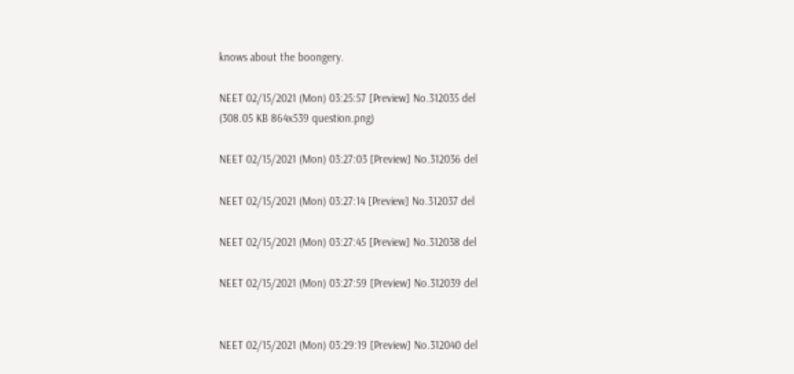knows about the boongery.

NEET 02/15/2021 (Mon) 03:25:57 [Preview] No.312035 del
(308.05 KB 864x539 question.png)

NEET 02/15/2021 (Mon) 03:27:03 [Preview] No.312036 del

NEET 02/15/2021 (Mon) 03:27:14 [Preview] No.312037 del

NEET 02/15/2021 (Mon) 03:27:45 [Preview] No.312038 del

NEET 02/15/2021 (Mon) 03:27:59 [Preview] No.312039 del


NEET 02/15/2021 (Mon) 03:29:19 [Preview] No.312040 del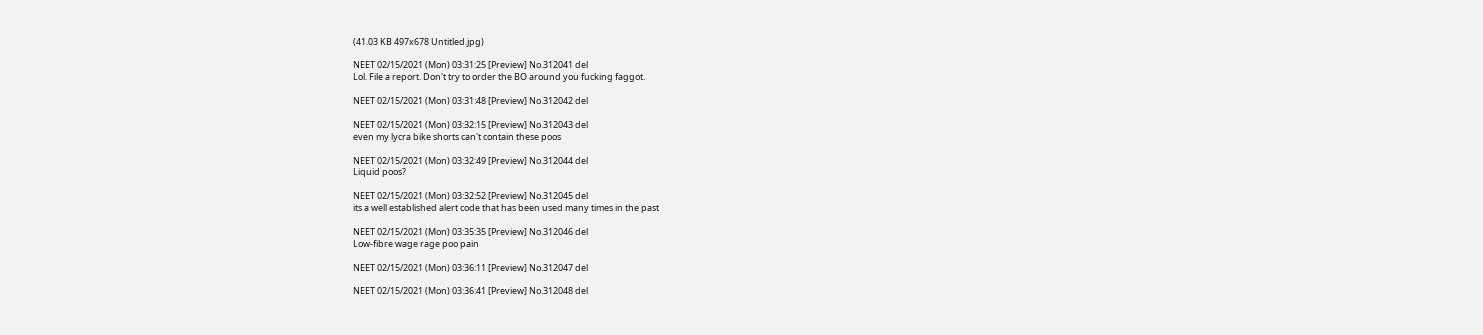(41.03 KB 497x678 Untitled.jpg)

NEET 02/15/2021 (Mon) 03:31:25 [Preview] No.312041 del
Lol. File a report. Don't try to order the BO around you fucking faggot.

NEET 02/15/2021 (Mon) 03:31:48 [Preview] No.312042 del

NEET 02/15/2021 (Mon) 03:32:15 [Preview] No.312043 del
even my lycra bike shorts can't contain these poos

NEET 02/15/2021 (Mon) 03:32:49 [Preview] No.312044 del
Liquid poos?

NEET 02/15/2021 (Mon) 03:32:52 [Preview] No.312045 del
its a well established alert code that has been used many times in the past

NEET 02/15/2021 (Mon) 03:35:35 [Preview] No.312046 del
Low-fibre wage rage poo pain

NEET 02/15/2021 (Mon) 03:36:11 [Preview] No.312047 del

NEET 02/15/2021 (Mon) 03:36:41 [Preview] No.312048 del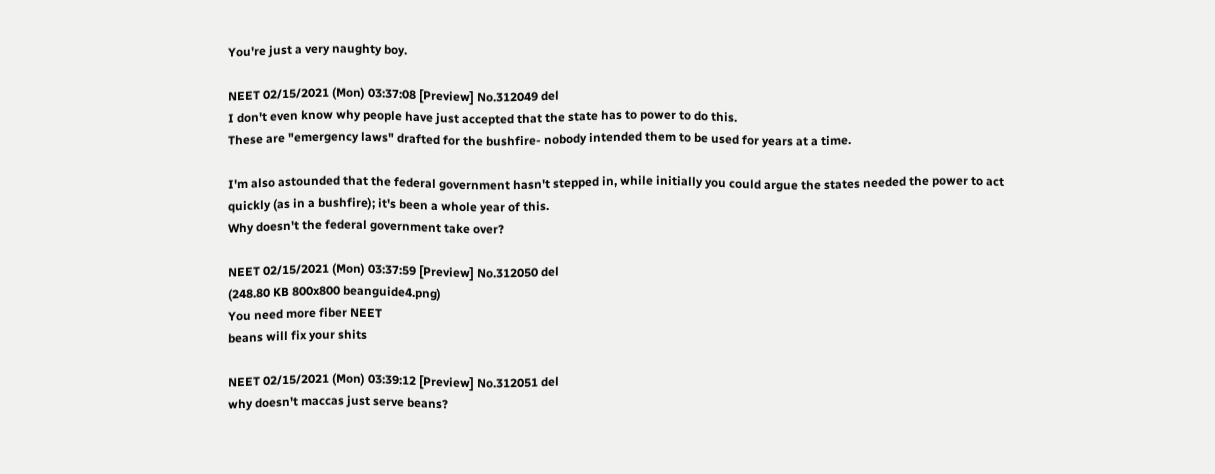You're just a very naughty boy.

NEET 02/15/2021 (Mon) 03:37:08 [Preview] No.312049 del
I don't even know why people have just accepted that the state has to power to do this.
These are "emergency laws" drafted for the bushfire- nobody intended them to be used for years at a time.

I'm also astounded that the federal government hasn't stepped in, while initially you could argue the states needed the power to act quickly (as in a bushfire); it's been a whole year of this.
Why doesn't the federal government take over?

NEET 02/15/2021 (Mon) 03:37:59 [Preview] No.312050 del
(248.80 KB 800x800 beanguide4.png)
You need more fiber NEET
beans will fix your shits

NEET 02/15/2021 (Mon) 03:39:12 [Preview] No.312051 del
why doesn't maccas just serve beans?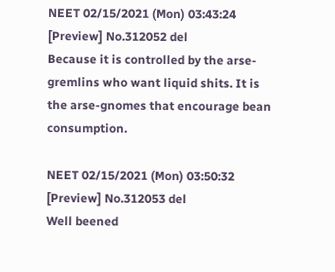NEET 02/15/2021 (Mon) 03:43:24 [Preview] No.312052 del
Because it is controlled by the arse-gremlins who want liquid shits. It is the arse-gnomes that encourage bean consumption.

NEET 02/15/2021 (Mon) 03:50:32 [Preview] No.312053 del
Well beened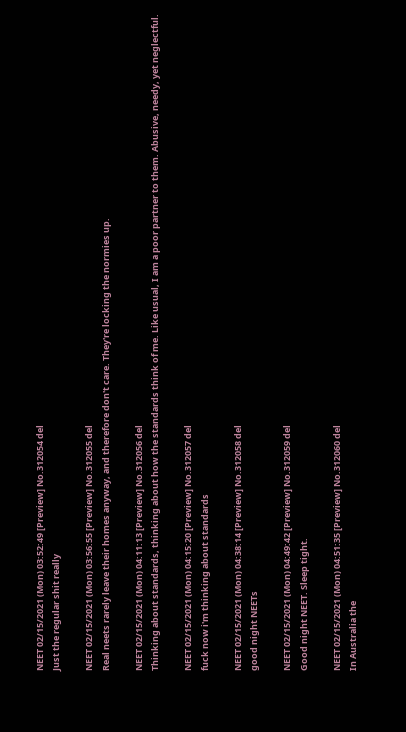NEET 02/15/2021 (Mon) 03:52:49 [Preview] No.312054 del
Just the regular shit really

NEET 02/15/2021 (Mon) 03:56:55 [Preview] No.312055 del
Real neets rarely leave their homes anyway, and therefore don't care. They're locking the normies up.

NEET 02/15/2021 (Mon) 04:11:13 [Preview] No.312056 del
Thinking about standards, thinking about how the standards think of me. Like usual, I am a poor partner to them. Abusive, needy, yet neglectful.

NEET 02/15/2021 (Mon) 04:15:20 [Preview] No.312057 del
fuck now i'm thinking about standards

NEET 02/15/2021 (Mon) 04:38:14 [Preview] No.312058 del
good night NEETs

NEET 02/15/2021 (Mon) 04:49:42 [Preview] No.312059 del
Good night NEET. Sleep tight.

NEET 02/15/2021 (Mon) 04:51:35 [Preview] No.312060 del
In Australia the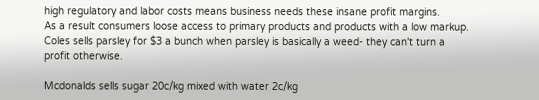high regulatory and labor costs means business needs these insane profit margins.
As a result consumers loose access to primary products and products with a low markup.
Coles sells parsley for $3 a bunch when parsley is basically a weed- they can't turn a profit otherwise.

Mcdonalds sells sugar 20c/kg mixed with water 2c/kg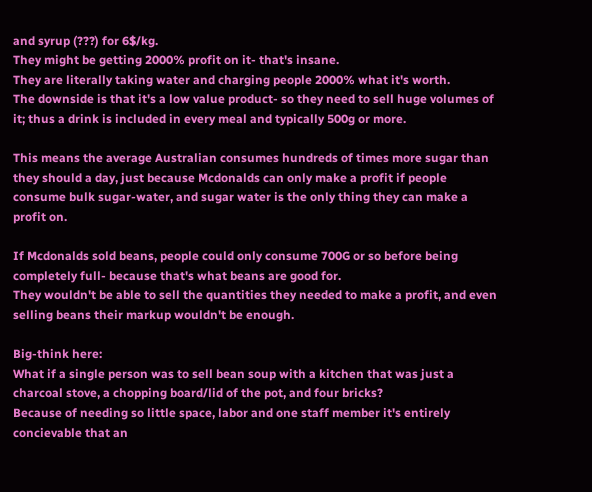and syrup (???) for 6$/kg.
They might be getting 2000% profit on it- that's insane.
They are literally taking water and charging people 2000% what it's worth.
The downside is that it's a low value product- so they need to sell huge volumes of it; thus a drink is included in every meal and typically 500g or more.

This means the average Australian consumes hundreds of times more sugar than they should a day, just because Mcdonalds can only make a profit if people consume bulk sugar-water, and sugar water is the only thing they can make a profit on.

If Mcdonalds sold beans, people could only consume 700G or so before being completely full- because that's what beans are good for.
They wouldn't be able to sell the quantities they needed to make a profit, and even selling beans their markup wouldn't be enough.

Big-think here:
What if a single person was to sell bean soup with a kitchen that was just a charcoal stove, a chopping board/lid of the pot, and four bricks?
Because of needing so little space, labor and one staff member it's entirely concievable that an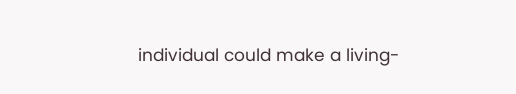individual could make a living-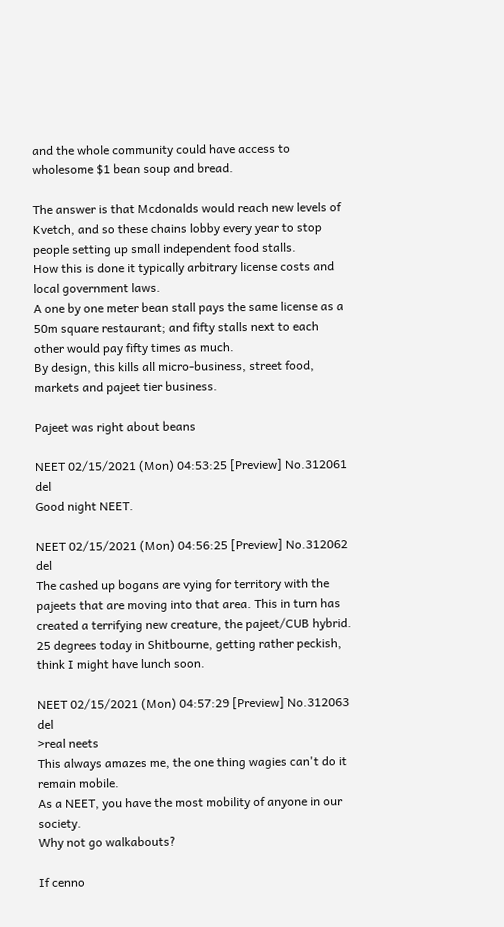and the whole community could have access to wholesome $1 bean soup and bread.

The answer is that Mcdonalds would reach new levels of Kvetch, and so these chains lobby every year to stop people setting up small independent food stalls.
How this is done it typically arbitrary license costs and local government laws.
A one by one meter bean stall pays the same license as a 50m square restaurant; and fifty stalls next to each other would pay fifty times as much.
By design, this kills all micro-business, street food, markets and pajeet tier business.

Pajeet was right about beans

NEET 02/15/2021 (Mon) 04:53:25 [Preview] No.312061 del
Good night NEET.

NEET 02/15/2021 (Mon) 04:56:25 [Preview] No.312062 del
The cashed up bogans are vying for territory with the pajeets that are moving into that area. This in turn has created a terrifying new creature, the pajeet/CUB hybrid.
25 degrees today in Shitbourne, getting rather peckish, think I might have lunch soon.

NEET 02/15/2021 (Mon) 04:57:29 [Preview] No.312063 del
>real neets
This always amazes me, the one thing wagies can't do it remain mobile.
As a NEET, you have the most mobility of anyone in our society.
Why not go walkabouts?

If cenno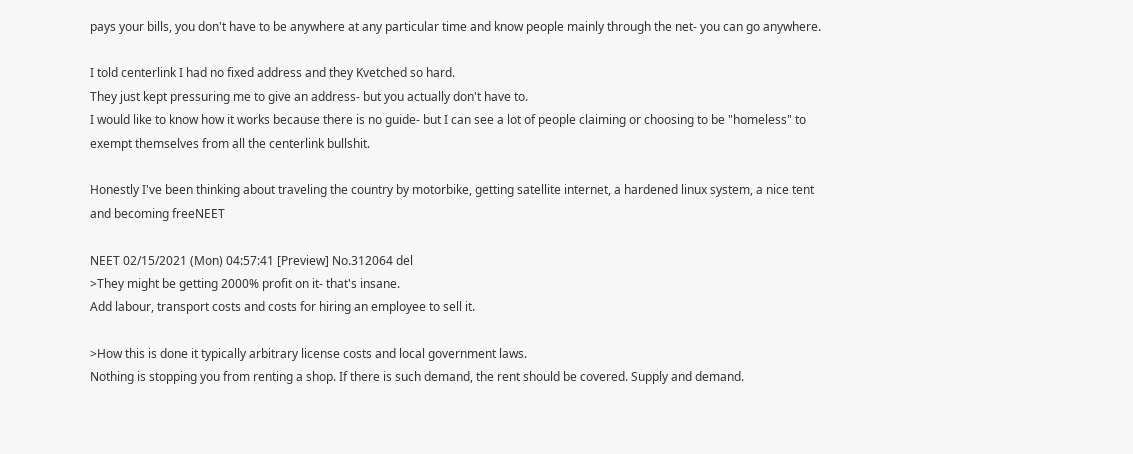pays your bills, you don't have to be anywhere at any particular time and know people mainly through the net- you can go anywhere.

I told centerlink I had no fixed address and they Kvetched so hard.
They just kept pressuring me to give an address- but you actually don't have to.
I would like to know how it works because there is no guide- but I can see a lot of people claiming or choosing to be "homeless" to exempt themselves from all the centerlink bullshit.

Honestly I've been thinking about traveling the country by motorbike, getting satellite internet, a hardened linux system, a nice tent and becoming freeNEET

NEET 02/15/2021 (Mon) 04:57:41 [Preview] No.312064 del
>They might be getting 2000% profit on it- that's insane.
Add labour, transport costs and costs for hiring an employee to sell it.

>How this is done it typically arbitrary license costs and local government laws.
Nothing is stopping you from renting a shop. If there is such demand, the rent should be covered. Supply and demand.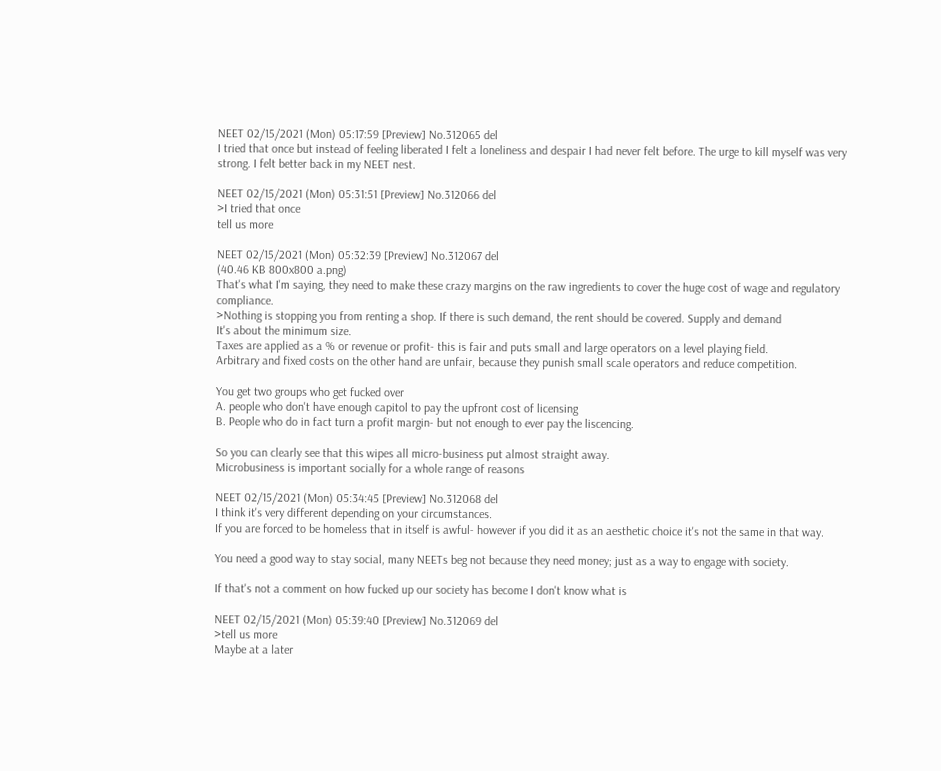NEET 02/15/2021 (Mon) 05:17:59 [Preview] No.312065 del
I tried that once but instead of feeling liberated I felt a loneliness and despair I had never felt before. The urge to kill myself was very strong. I felt better back in my NEET nest.

NEET 02/15/2021 (Mon) 05:31:51 [Preview] No.312066 del
>I tried that once
tell us more

NEET 02/15/2021 (Mon) 05:32:39 [Preview] No.312067 del
(40.46 KB 800x800 a.png)
That's what I'm saying, they need to make these crazy margins on the raw ingredients to cover the huge cost of wage and regulatory compliance.
>Nothing is stopping you from renting a shop. If there is such demand, the rent should be covered. Supply and demand
It's about the minimum size.
Taxes are applied as a % or revenue or profit- this is fair and puts small and large operators on a level playing field.
Arbitrary and fixed costs on the other hand are unfair, because they punish small scale operators and reduce competition.

You get two groups who get fucked over
A. people who don't have enough capitol to pay the upfront cost of licensing
B. People who do in fact turn a profit margin- but not enough to ever pay the liscencing.

So you can clearly see that this wipes all micro-business put almost straight away.
Microbusiness is important socially for a whole range of reasons

NEET 02/15/2021 (Mon) 05:34:45 [Preview] No.312068 del
I think it's very different depending on your circumstances.
If you are forced to be homeless that in itself is awful- however if you did it as an aesthetic choice it's not the same in that way.

You need a good way to stay social, many NEETs beg not because they need money; just as a way to engage with society.

If that's not a comment on how fucked up our society has become I don't know what is

NEET 02/15/2021 (Mon) 05:39:40 [Preview] No.312069 del
>tell us more
Maybe at a later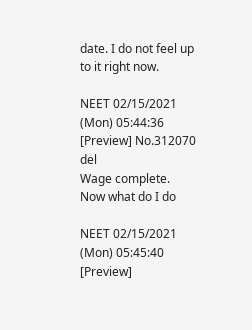date. I do not feel up to it right now.

NEET 02/15/2021 (Mon) 05:44:36 [Preview] No.312070 del
Wage complete.
Now what do I do

NEET 02/15/2021 (Mon) 05:45:40 [Preview]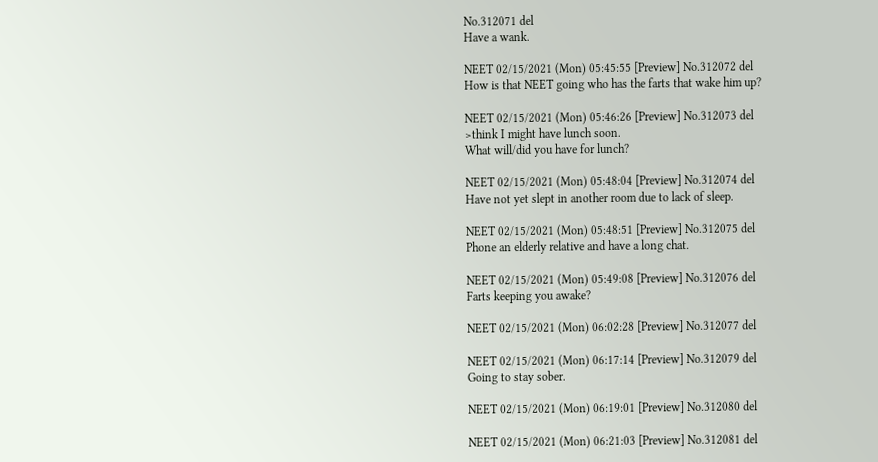No.312071 del
Have a wank.

NEET 02/15/2021 (Mon) 05:45:55 [Preview] No.312072 del
How is that NEET going who has the farts that wake him up?

NEET 02/15/2021 (Mon) 05:46:26 [Preview] No.312073 del
>think I might have lunch soon.
What will/did you have for lunch?

NEET 02/15/2021 (Mon) 05:48:04 [Preview] No.312074 del
Have not yet slept in another room due to lack of sleep.

NEET 02/15/2021 (Mon) 05:48:51 [Preview] No.312075 del
Phone an elderly relative and have a long chat.

NEET 02/15/2021 (Mon) 05:49:08 [Preview] No.312076 del
Farts keeping you awake?

NEET 02/15/2021 (Mon) 06:02:28 [Preview] No.312077 del

NEET 02/15/2021 (Mon) 06:17:14 [Preview] No.312079 del
Going to stay sober.

NEET 02/15/2021 (Mon) 06:19:01 [Preview] No.312080 del

NEET 02/15/2021 (Mon) 06:21:03 [Preview] No.312081 del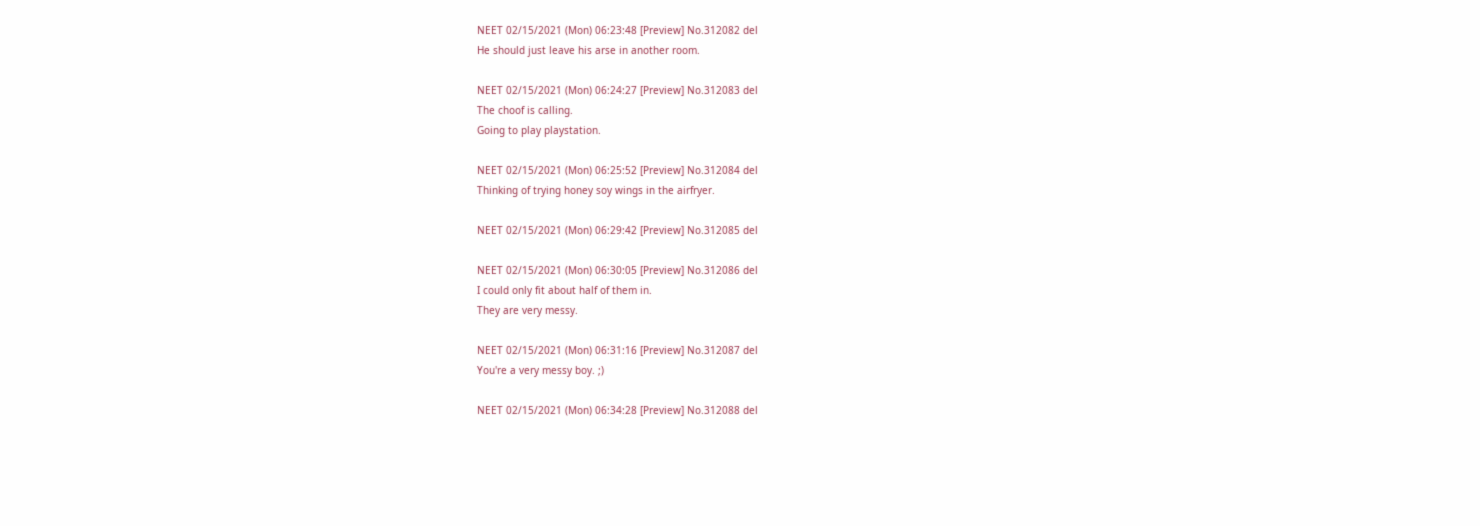NEET 02/15/2021 (Mon) 06:23:48 [Preview] No.312082 del
He should just leave his arse in another room.

NEET 02/15/2021 (Mon) 06:24:27 [Preview] No.312083 del
The choof is calling.
Going to play playstation.

NEET 02/15/2021 (Mon) 06:25:52 [Preview] No.312084 del
Thinking of trying honey soy wings in the airfryer.

NEET 02/15/2021 (Mon) 06:29:42 [Preview] No.312085 del

NEET 02/15/2021 (Mon) 06:30:05 [Preview] No.312086 del
I could only fit about half of them in.
They are very messy.

NEET 02/15/2021 (Mon) 06:31:16 [Preview] No.312087 del
You're a very messy boy. ;)

NEET 02/15/2021 (Mon) 06:34:28 [Preview] No.312088 del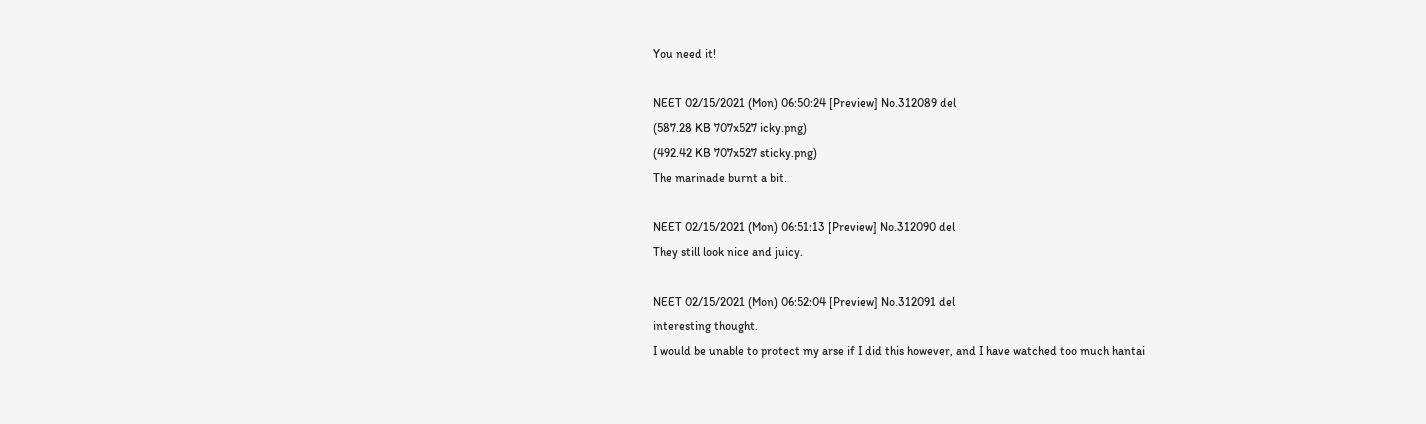You need it!

NEET 02/15/2021 (Mon) 06:50:24 [Preview] No.312089 del
(587.28 KB 707x527 icky.png)
(492.42 KB 707x527 sticky.png)
The marinade burnt a bit.

NEET 02/15/2021 (Mon) 06:51:13 [Preview] No.312090 del
They still look nice and juicy.

NEET 02/15/2021 (Mon) 06:52:04 [Preview] No.312091 del
interesting thought.
I would be unable to protect my arse if I did this however, and I have watched too much hantai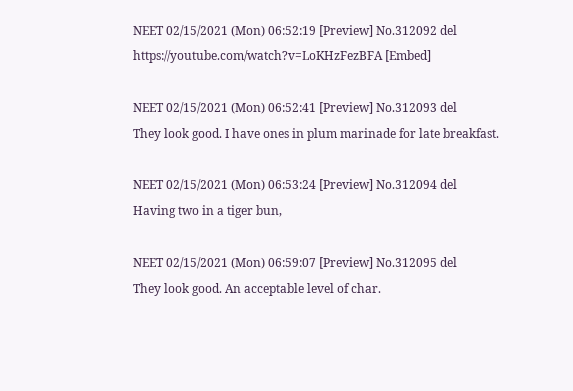NEET 02/15/2021 (Mon) 06:52:19 [Preview] No.312092 del
https://youtube.com/watch?v=LoKHzFezBFA [Embed]

NEET 02/15/2021 (Mon) 06:52:41 [Preview] No.312093 del
They look good. I have ones in plum marinade for late breakfast.

NEET 02/15/2021 (Mon) 06:53:24 [Preview] No.312094 del
Having two in a tiger bun,

NEET 02/15/2021 (Mon) 06:59:07 [Preview] No.312095 del
They look good. An acceptable level of char.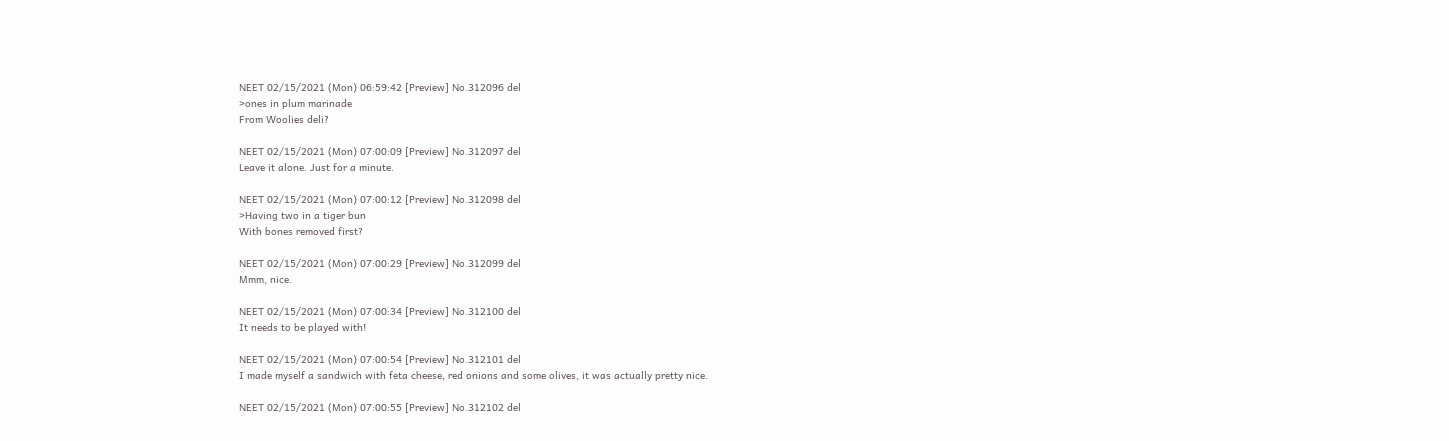NEET 02/15/2021 (Mon) 06:59:42 [Preview] No.312096 del
>ones in plum marinade
From Woolies deli?

NEET 02/15/2021 (Mon) 07:00:09 [Preview] No.312097 del
Leave it alone. Just for a minute.

NEET 02/15/2021 (Mon) 07:00:12 [Preview] No.312098 del
>Having two in a tiger bun
With bones removed first?

NEET 02/15/2021 (Mon) 07:00:29 [Preview] No.312099 del
Mmm, nice.

NEET 02/15/2021 (Mon) 07:00:34 [Preview] No.312100 del
It needs to be played with!

NEET 02/15/2021 (Mon) 07:00:54 [Preview] No.312101 del
I made myself a sandwich with feta cheese, red onions and some olives, it was actually pretty nice.

NEET 02/15/2021 (Mon) 07:00:55 [Preview] No.312102 del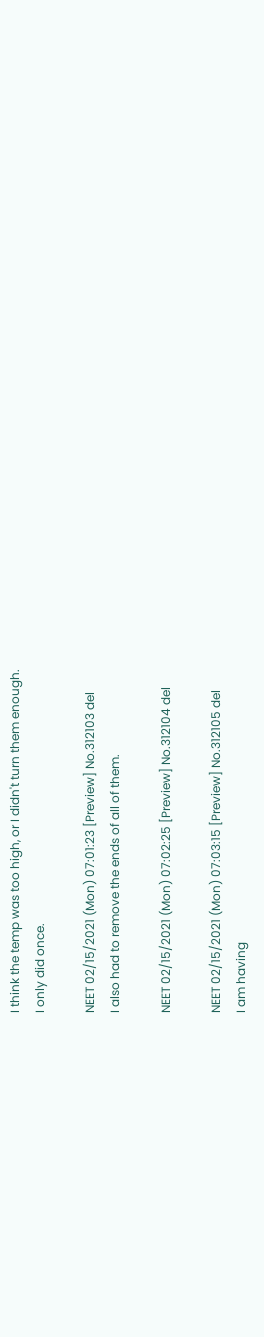I think the temp was too high, or I didn't turn them enough.
I only did once.

NEET 02/15/2021 (Mon) 07:01:23 [Preview] No.312103 del
I also had to remove the ends of all of them.

NEET 02/15/2021 (Mon) 07:02:25 [Preview] No.312104 del

NEET 02/15/2021 (Mon) 07:03:15 [Preview] No.312105 del
I am having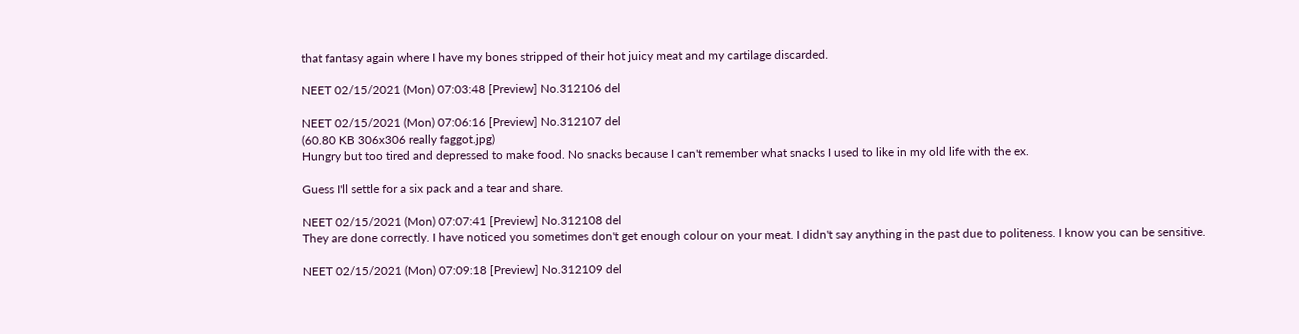that fantasy again where I have my bones stripped of their hot juicy meat and my cartilage discarded.

NEET 02/15/2021 (Mon) 07:03:48 [Preview] No.312106 del

NEET 02/15/2021 (Mon) 07:06:16 [Preview] No.312107 del
(60.80 KB 306x306 really faggot.jpg)
Hungry but too tired and depressed to make food. No snacks because I can't remember what snacks I used to like in my old life with the ex.

Guess I'll settle for a six pack and a tear and share.

NEET 02/15/2021 (Mon) 07:07:41 [Preview] No.312108 del
They are done correctly. I have noticed you sometimes don't get enough colour on your meat. I didn't say anything in the past due to politeness. I know you can be sensitive.

NEET 02/15/2021 (Mon) 07:09:18 [Preview] No.312109 del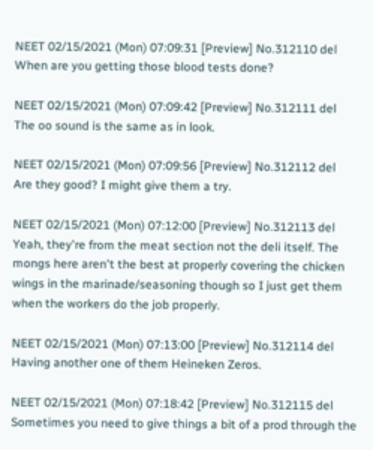NEET 02/15/2021 (Mon) 07:09:31 [Preview] No.312110 del
When are you getting those blood tests done?

NEET 02/15/2021 (Mon) 07:09:42 [Preview] No.312111 del
The oo sound is the same as in look.

NEET 02/15/2021 (Mon) 07:09:56 [Preview] No.312112 del
Are they good? I might give them a try.

NEET 02/15/2021 (Mon) 07:12:00 [Preview] No.312113 del
Yeah, they're from the meat section not the deli itself. The mongs here aren't the best at properly covering the chicken wings in the marinade/seasoning though so I just get them when the workers do the job properly.

NEET 02/15/2021 (Mon) 07:13:00 [Preview] No.312114 del
Having another one of them Heineken Zeros.

NEET 02/15/2021 (Mon) 07:18:42 [Preview] No.312115 del
Sometimes you need to give things a bit of a prod through the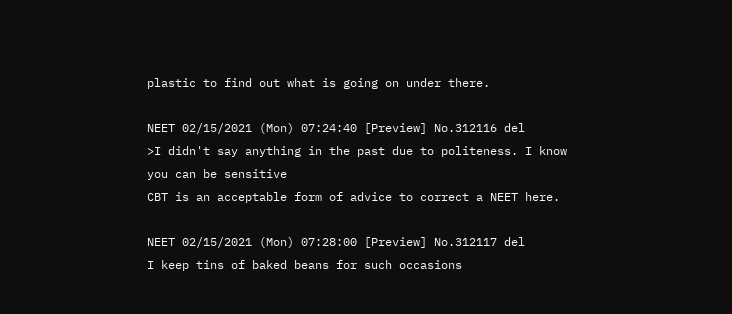plastic to find out what is going on under there.

NEET 02/15/2021 (Mon) 07:24:40 [Preview] No.312116 del
>I didn't say anything in the past due to politeness. I know you can be sensitive
CBT is an acceptable form of advice to correct a NEET here.

NEET 02/15/2021 (Mon) 07:28:00 [Preview] No.312117 del
I keep tins of baked beans for such occasions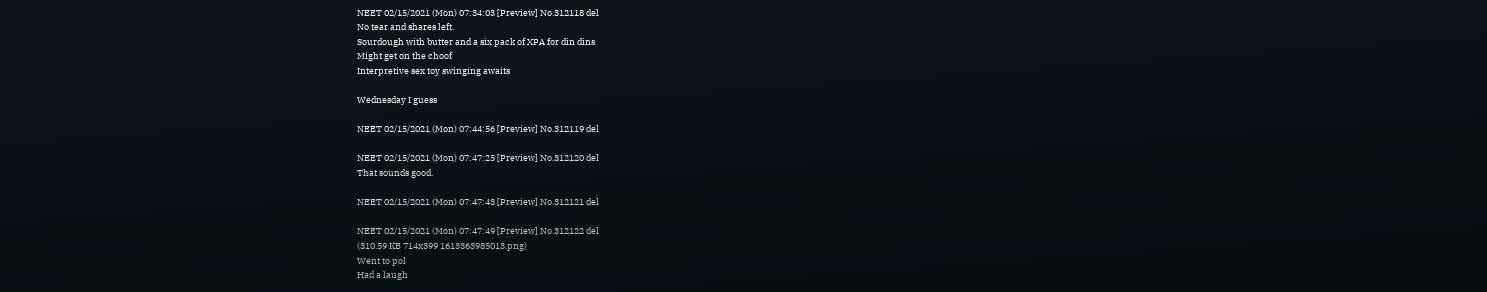NEET 02/15/2021 (Mon) 07:34:03 [Preview] No.312118 del
No tear and shares left.
Sourdough with butter and a six pack of XPA for din dins
Might get on the choof
Interpretive sex toy swinging awaits

Wednesday I guess

NEET 02/15/2021 (Mon) 07:44:56 [Preview] No.312119 del

NEET 02/15/2021 (Mon) 07:47:25 [Preview] No.312120 del
That sounds good.

NEET 02/15/2021 (Mon) 07:47:43 [Preview] No.312121 del

NEET 02/15/2021 (Mon) 07:47:49 [Preview] No.312122 del
(310.59 KB 714x399 1613363985013.png)
Went to pol
Had a laugh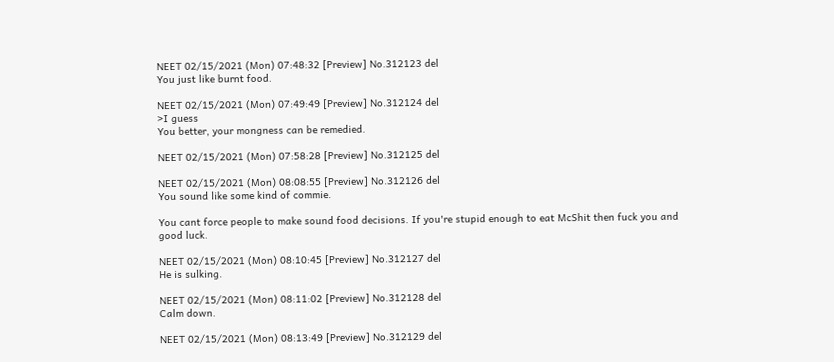NEET 02/15/2021 (Mon) 07:48:32 [Preview] No.312123 del
You just like burnt food.

NEET 02/15/2021 (Mon) 07:49:49 [Preview] No.312124 del
>I guess
You better, your mongness can be remedied.

NEET 02/15/2021 (Mon) 07:58:28 [Preview] No.312125 del

NEET 02/15/2021 (Mon) 08:08:55 [Preview] No.312126 del
You sound like some kind of commie.

You cant force people to make sound food decisions. If you're stupid enough to eat McShit then fuck you and good luck.

NEET 02/15/2021 (Mon) 08:10:45 [Preview] No.312127 del
He is sulking.

NEET 02/15/2021 (Mon) 08:11:02 [Preview] No.312128 del
Calm down.

NEET 02/15/2021 (Mon) 08:13:49 [Preview] No.312129 del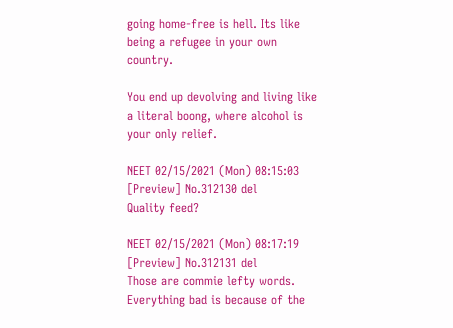going home-free is hell. Its like being a refugee in your own country.

You end up devolving and living like a literal boong, where alcohol is your only relief.

NEET 02/15/2021 (Mon) 08:15:03 [Preview] No.312130 del
Quality feed?

NEET 02/15/2021 (Mon) 08:17:19 [Preview] No.312131 del
Those are commie lefty words. Everything bad is because of the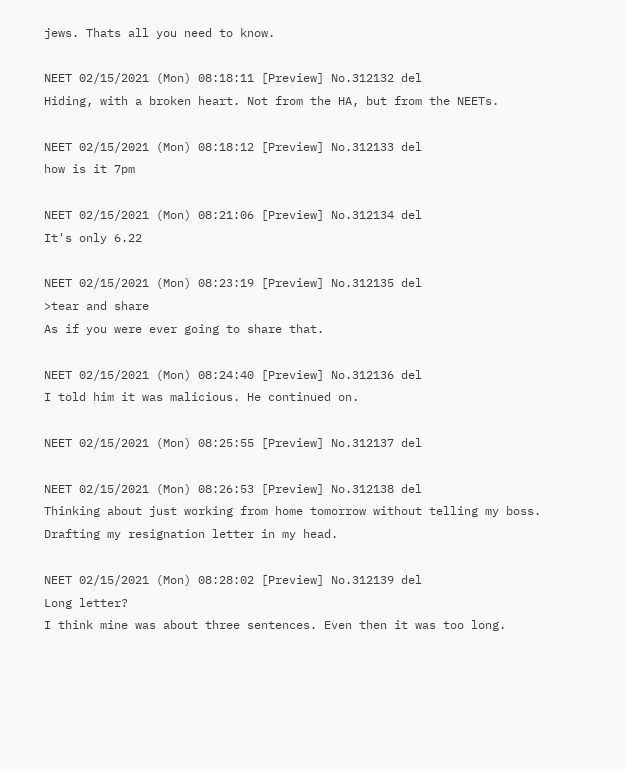jews. Thats all you need to know.

NEET 02/15/2021 (Mon) 08:18:11 [Preview] No.312132 del
Hiding, with a broken heart. Not from the HA, but from the NEETs.

NEET 02/15/2021 (Mon) 08:18:12 [Preview] No.312133 del
how is it 7pm

NEET 02/15/2021 (Mon) 08:21:06 [Preview] No.312134 del
It's only 6.22

NEET 02/15/2021 (Mon) 08:23:19 [Preview] No.312135 del
>tear and share
As if you were ever going to share that.

NEET 02/15/2021 (Mon) 08:24:40 [Preview] No.312136 del
I told him it was malicious. He continued on.

NEET 02/15/2021 (Mon) 08:25:55 [Preview] No.312137 del

NEET 02/15/2021 (Mon) 08:26:53 [Preview] No.312138 del
Thinking about just working from home tomorrow without telling my boss.
Drafting my resignation letter in my head.

NEET 02/15/2021 (Mon) 08:28:02 [Preview] No.312139 del
Long letter?
I think mine was about three sentences. Even then it was too long.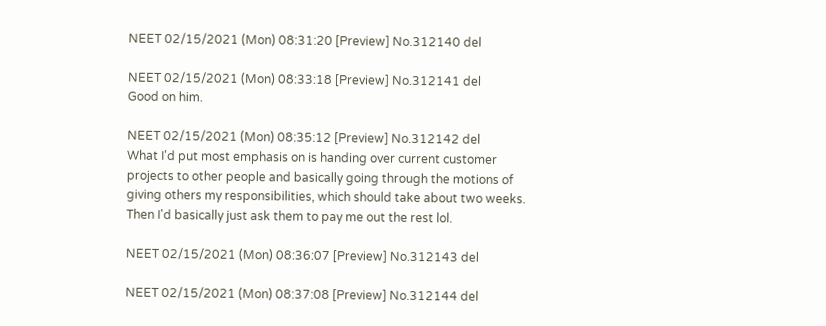NEET 02/15/2021 (Mon) 08:31:20 [Preview] No.312140 del

NEET 02/15/2021 (Mon) 08:33:18 [Preview] No.312141 del
Good on him.

NEET 02/15/2021 (Mon) 08:35:12 [Preview] No.312142 del
What I'd put most emphasis on is handing over current customer projects to other people and basically going through the motions of giving others my responsibilities, which should take about two weeks. Then I'd basically just ask them to pay me out the rest lol.

NEET 02/15/2021 (Mon) 08:36:07 [Preview] No.312143 del

NEET 02/15/2021 (Mon) 08:37:08 [Preview] No.312144 del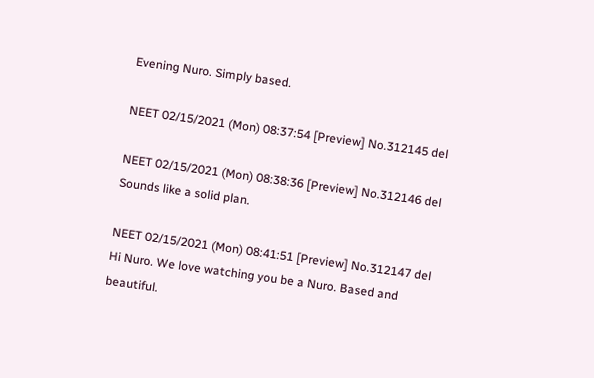Evening Nuro. Simply based.

NEET 02/15/2021 (Mon) 08:37:54 [Preview] No.312145 del

NEET 02/15/2021 (Mon) 08:38:36 [Preview] No.312146 del
Sounds like a solid plan.

NEET 02/15/2021 (Mon) 08:41:51 [Preview] No.312147 del
Hi Nuro. We love watching you be a Nuro. Based and beautiful.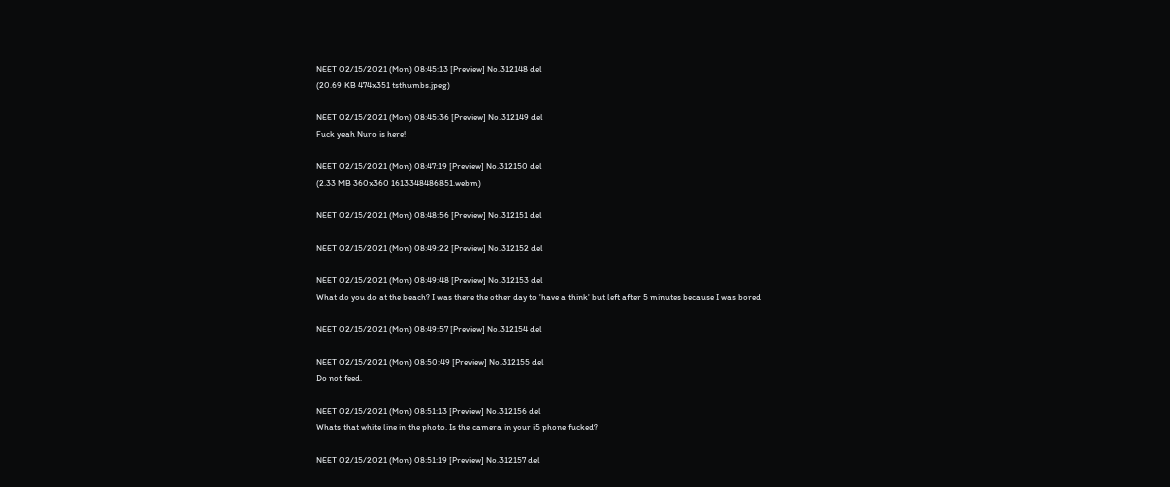NEET 02/15/2021 (Mon) 08:45:13 [Preview] No.312148 del
(20.69 KB 474x351 tsthumbs.jpeg)

NEET 02/15/2021 (Mon) 08:45:36 [Preview] No.312149 del
Fuck yeah Nuro is here!

NEET 02/15/2021 (Mon) 08:47:19 [Preview] No.312150 del
(2.33 MB 360x360 1613348486851.webm)

NEET 02/15/2021 (Mon) 08:48:56 [Preview] No.312151 del

NEET 02/15/2021 (Mon) 08:49:22 [Preview] No.312152 del

NEET 02/15/2021 (Mon) 08:49:48 [Preview] No.312153 del
What do you do at the beach? I was there the other day to 'have a think' but left after 5 minutes because I was bored

NEET 02/15/2021 (Mon) 08:49:57 [Preview] No.312154 del

NEET 02/15/2021 (Mon) 08:50:49 [Preview] No.312155 del
Do not feed.

NEET 02/15/2021 (Mon) 08:51:13 [Preview] No.312156 del
Whats that white line in the photo. Is the camera in your i5 phone fucked?

NEET 02/15/2021 (Mon) 08:51:19 [Preview] No.312157 del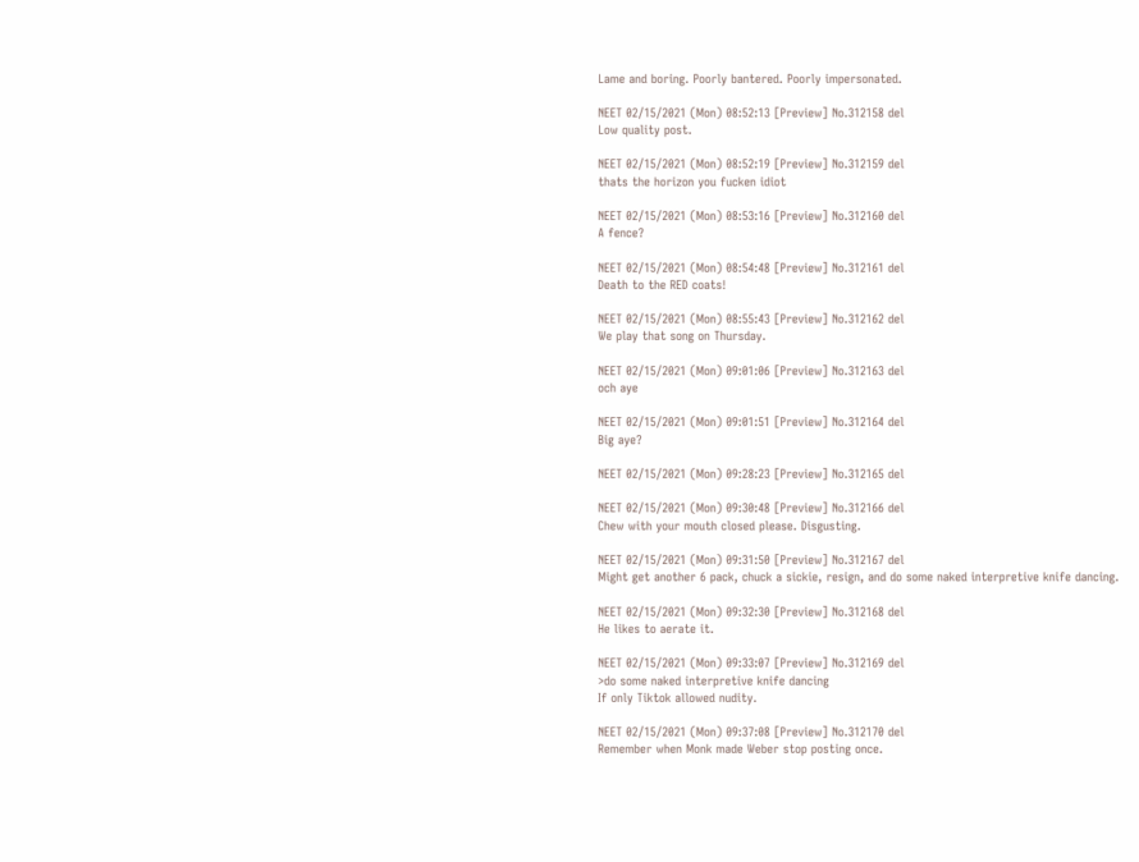Lame and boring. Poorly bantered. Poorly impersonated.

NEET 02/15/2021 (Mon) 08:52:13 [Preview] No.312158 del
Low quality post.

NEET 02/15/2021 (Mon) 08:52:19 [Preview] No.312159 del
thats the horizon you fucken idiot

NEET 02/15/2021 (Mon) 08:53:16 [Preview] No.312160 del
A fence?

NEET 02/15/2021 (Mon) 08:54:48 [Preview] No.312161 del
Death to the RED coats!

NEET 02/15/2021 (Mon) 08:55:43 [Preview] No.312162 del
We play that song on Thursday.

NEET 02/15/2021 (Mon) 09:01:06 [Preview] No.312163 del
och aye

NEET 02/15/2021 (Mon) 09:01:51 [Preview] No.312164 del
Big aye?

NEET 02/15/2021 (Mon) 09:28:23 [Preview] No.312165 del

NEET 02/15/2021 (Mon) 09:30:48 [Preview] No.312166 del
Chew with your mouth closed please. Disgusting.

NEET 02/15/2021 (Mon) 09:31:50 [Preview] No.312167 del
Might get another 6 pack, chuck a sickie, resign, and do some naked interpretive knife dancing.

NEET 02/15/2021 (Mon) 09:32:30 [Preview] No.312168 del
He likes to aerate it.

NEET 02/15/2021 (Mon) 09:33:07 [Preview] No.312169 del
>do some naked interpretive knife dancing
If only Tiktok allowed nudity.

NEET 02/15/2021 (Mon) 09:37:08 [Preview] No.312170 del
Remember when Monk made Weber stop posting once.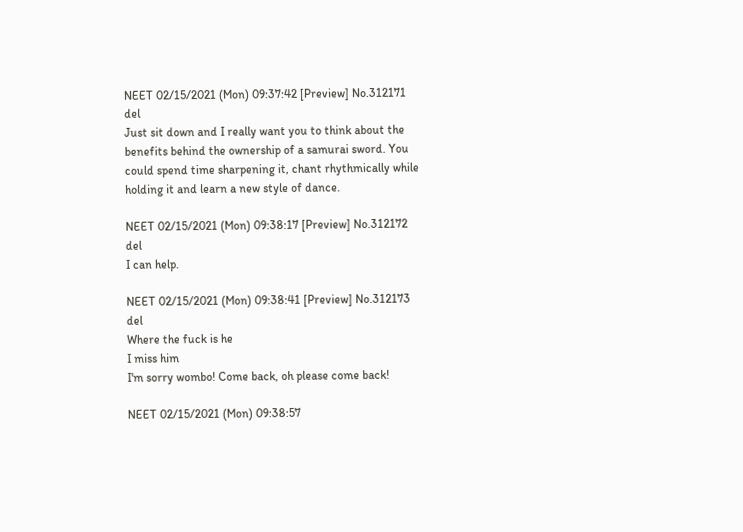NEET 02/15/2021 (Mon) 09:37:42 [Preview] No.312171 del
Just sit down and I really want you to think about the benefits behind the ownership of a samurai sword. You could spend time sharpening it, chant rhythmically while holding it and learn a new style of dance.

NEET 02/15/2021 (Mon) 09:38:17 [Preview] No.312172 del
I can help.

NEET 02/15/2021 (Mon) 09:38:41 [Preview] No.312173 del
Where the fuck is he
I miss him
I'm sorry wombo! Come back, oh please come back!

NEET 02/15/2021 (Mon) 09:38:57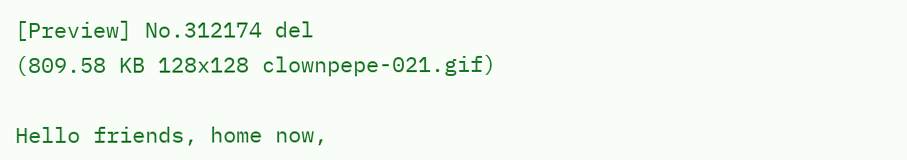[Preview] No.312174 del
(809.58 KB 128x128 clownpepe-021.gif)

Hello friends, home now,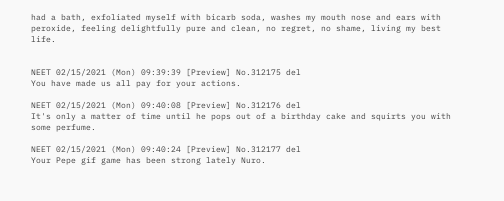had a bath, exfoliated myself with bicarb soda, washes my mouth nose and ears with peroxide, feeling delightfully pure and clean, no regret, no shame, living my best life.


NEET 02/15/2021 (Mon) 09:39:39 [Preview] No.312175 del
You have made us all pay for your actions.

NEET 02/15/2021 (Mon) 09:40:08 [Preview] No.312176 del
It's only a matter of time until he pops out of a birthday cake and squirts you with some perfume.

NEET 02/15/2021 (Mon) 09:40:24 [Preview] No.312177 del
Your Pepe gif game has been strong lately Nuro.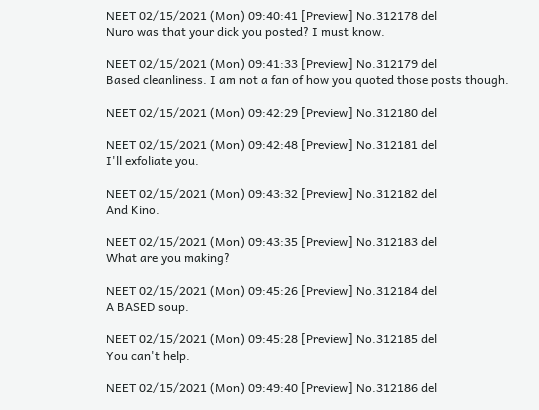NEET 02/15/2021 (Mon) 09:40:41 [Preview] No.312178 del
Nuro was that your dick you posted? I must know.

NEET 02/15/2021 (Mon) 09:41:33 [Preview] No.312179 del
Based cleanliness. I am not a fan of how you quoted those posts though.

NEET 02/15/2021 (Mon) 09:42:29 [Preview] No.312180 del

NEET 02/15/2021 (Mon) 09:42:48 [Preview] No.312181 del
I'll exfoliate you.

NEET 02/15/2021 (Mon) 09:43:32 [Preview] No.312182 del
And Kino.

NEET 02/15/2021 (Mon) 09:43:35 [Preview] No.312183 del
What are you making?

NEET 02/15/2021 (Mon) 09:45:26 [Preview] No.312184 del
A BASED soup.

NEET 02/15/2021 (Mon) 09:45:28 [Preview] No.312185 del
You can't help.

NEET 02/15/2021 (Mon) 09:49:40 [Preview] No.312186 del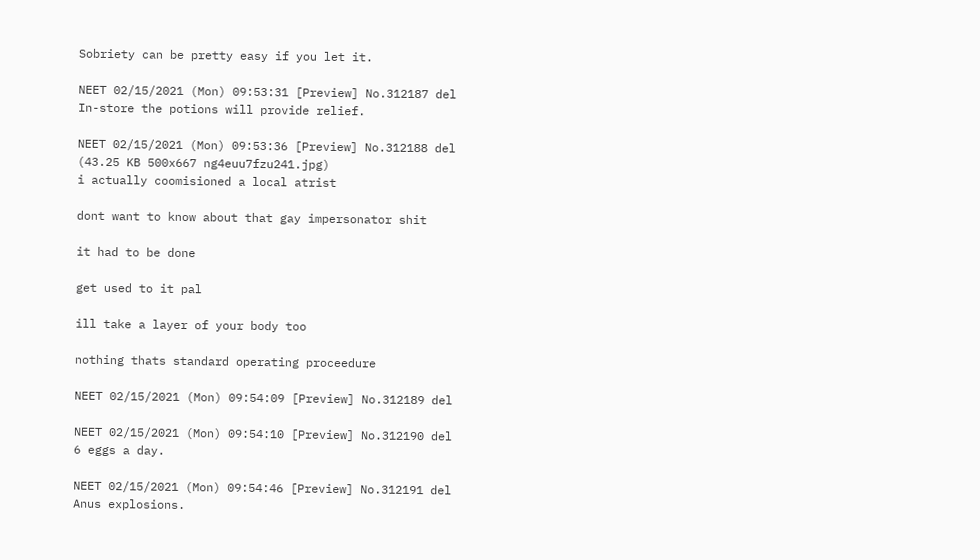Sobriety can be pretty easy if you let it.

NEET 02/15/2021 (Mon) 09:53:31 [Preview] No.312187 del
In-store the potions will provide relief.

NEET 02/15/2021 (Mon) 09:53:36 [Preview] No.312188 del
(43.25 KB 500x667 ng4euu7fzu241.jpg)
i actually coomisioned a local atrist

dont want to know about that gay impersonator shit

it had to be done

get used to it pal

ill take a layer of your body too

nothing thats standard operating proceedure

NEET 02/15/2021 (Mon) 09:54:09 [Preview] No.312189 del

NEET 02/15/2021 (Mon) 09:54:10 [Preview] No.312190 del
6 eggs a day.

NEET 02/15/2021 (Mon) 09:54:46 [Preview] No.312191 del
Anus explosions.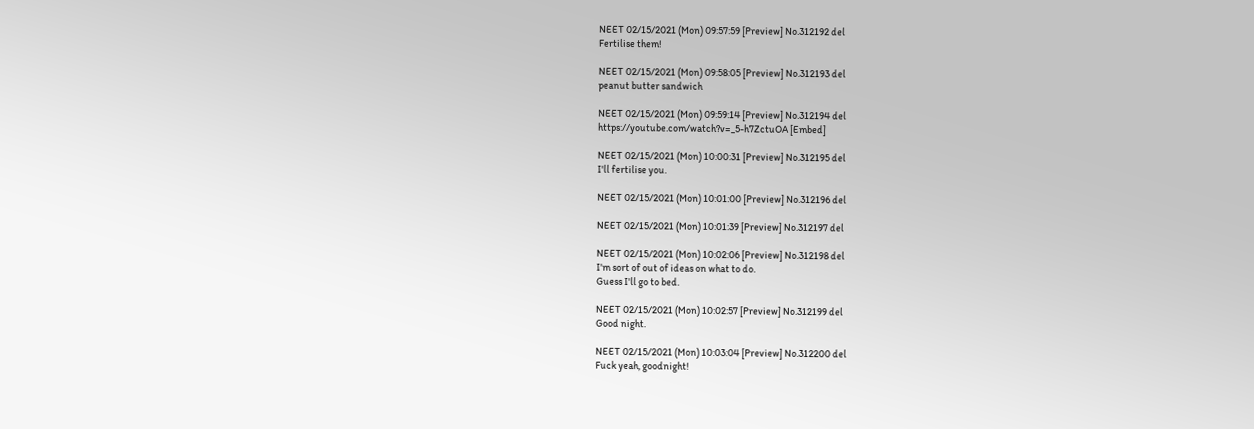NEET 02/15/2021 (Mon) 09:57:59 [Preview] No.312192 del
Fertilise them!

NEET 02/15/2021 (Mon) 09:58:05 [Preview] No.312193 del
peanut butter sandwich

NEET 02/15/2021 (Mon) 09:59:14 [Preview] No.312194 del
https://youtube.com/watch?v=_5-h7ZctuOA [Embed]

NEET 02/15/2021 (Mon) 10:00:31 [Preview] No.312195 del
I'll fertilise you.

NEET 02/15/2021 (Mon) 10:01:00 [Preview] No.312196 del

NEET 02/15/2021 (Mon) 10:01:39 [Preview] No.312197 del

NEET 02/15/2021 (Mon) 10:02:06 [Preview] No.312198 del
I'm sort of out of ideas on what to do.
Guess I'll go to bed.

NEET 02/15/2021 (Mon) 10:02:57 [Preview] No.312199 del
Good night.

NEET 02/15/2021 (Mon) 10:03:04 [Preview] No.312200 del
Fuck yeah, goodnight!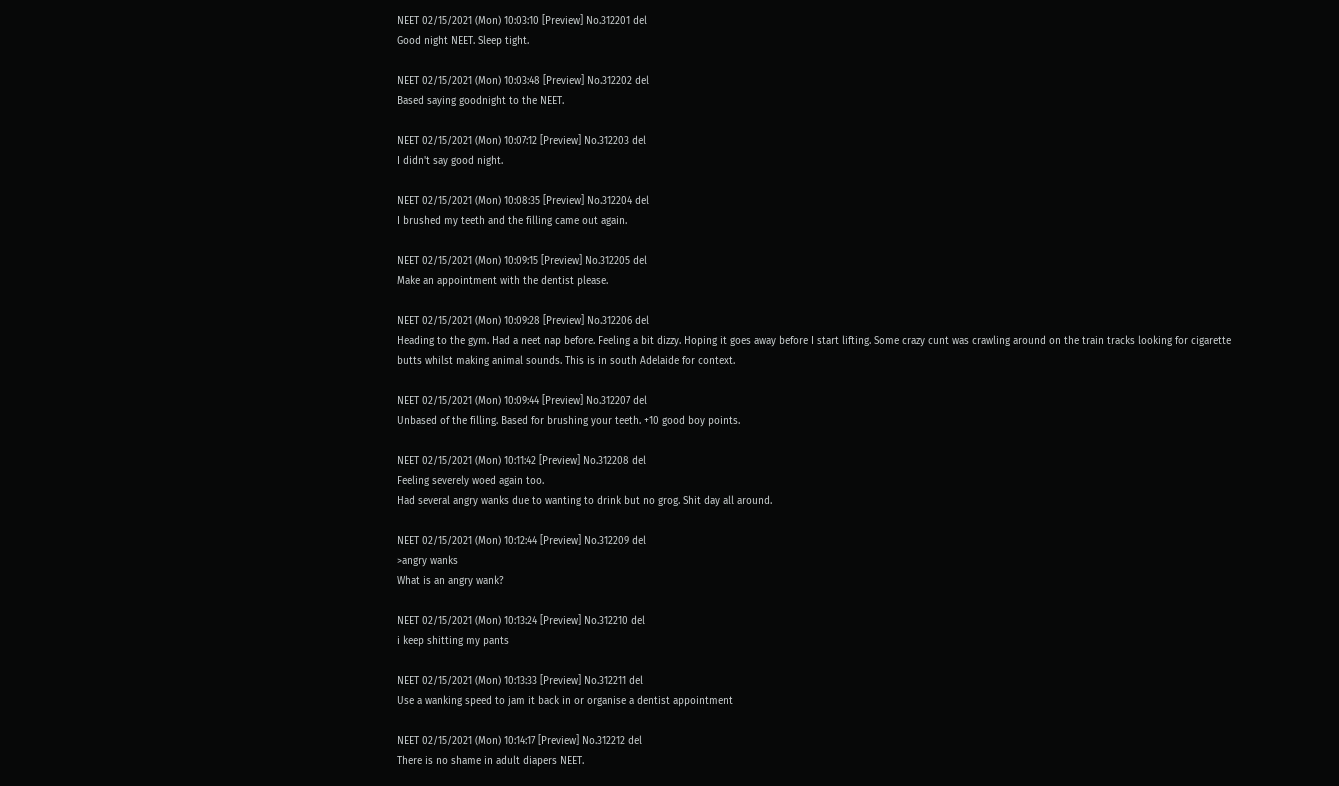NEET 02/15/2021 (Mon) 10:03:10 [Preview] No.312201 del
Good night NEET. Sleep tight.

NEET 02/15/2021 (Mon) 10:03:48 [Preview] No.312202 del
Based saying goodnight to the NEET.

NEET 02/15/2021 (Mon) 10:07:12 [Preview] No.312203 del
I didn't say good night.

NEET 02/15/2021 (Mon) 10:08:35 [Preview] No.312204 del
I brushed my teeth and the filling came out again.

NEET 02/15/2021 (Mon) 10:09:15 [Preview] No.312205 del
Make an appointment with the dentist please.

NEET 02/15/2021 (Mon) 10:09:28 [Preview] No.312206 del
Heading to the gym. Had a neet nap before. Feeling a bit dizzy. Hoping it goes away before I start lifting. Some crazy cunt was crawling around on the train tracks looking for cigarette butts whilst making animal sounds. This is in south Adelaide for context.

NEET 02/15/2021 (Mon) 10:09:44 [Preview] No.312207 del
Unbased of the filling. Based for brushing your teeth. +10 good boy points.

NEET 02/15/2021 (Mon) 10:11:42 [Preview] No.312208 del
Feeling severely woed again too.
Had several angry wanks due to wanting to drink but no grog. Shit day all around.

NEET 02/15/2021 (Mon) 10:12:44 [Preview] No.312209 del
>angry wanks
What is an angry wank?

NEET 02/15/2021 (Mon) 10:13:24 [Preview] No.312210 del
i keep shitting my pants

NEET 02/15/2021 (Mon) 10:13:33 [Preview] No.312211 del
Use a wanking speed to jam it back in or organise a dentist appointment

NEET 02/15/2021 (Mon) 10:14:17 [Preview] No.312212 del
There is no shame in adult diapers NEET.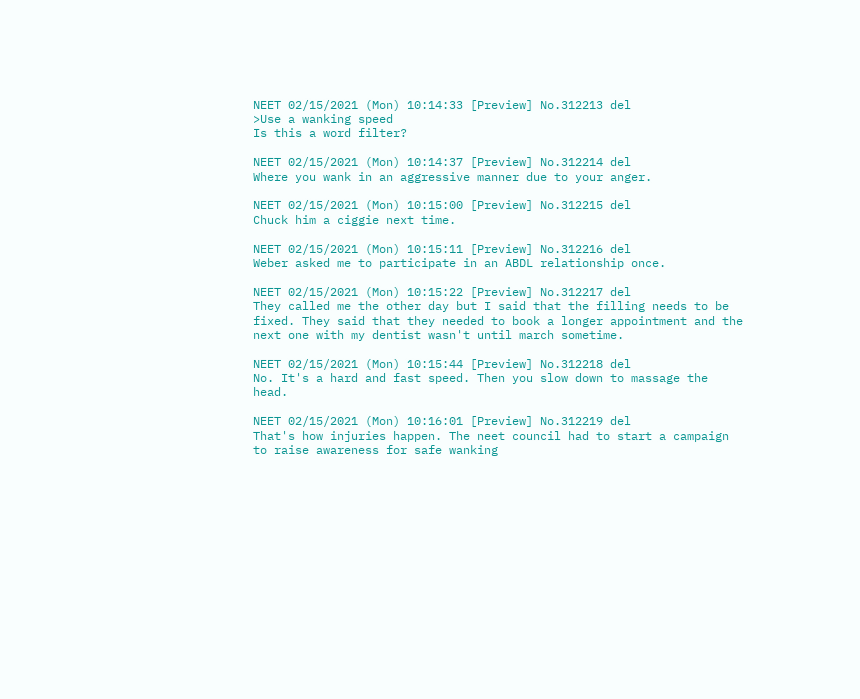NEET 02/15/2021 (Mon) 10:14:33 [Preview] No.312213 del
>Use a wanking speed
Is this a word filter?

NEET 02/15/2021 (Mon) 10:14:37 [Preview] No.312214 del
Where you wank in an aggressive manner due to your anger.

NEET 02/15/2021 (Mon) 10:15:00 [Preview] No.312215 del
Chuck him a ciggie next time.

NEET 02/15/2021 (Mon) 10:15:11 [Preview] No.312216 del
Weber asked me to participate in an ABDL relationship once.

NEET 02/15/2021 (Mon) 10:15:22 [Preview] No.312217 del
They called me the other day but I said that the filling needs to be fixed. They said that they needed to book a longer appointment and the next one with my dentist wasn't until march sometime.

NEET 02/15/2021 (Mon) 10:15:44 [Preview] No.312218 del
No. It's a hard and fast speed. Then you slow down to massage the head.

NEET 02/15/2021 (Mon) 10:16:01 [Preview] No.312219 del
That's how injuries happen. The neet council had to start a campaign to raise awareness for safe wanking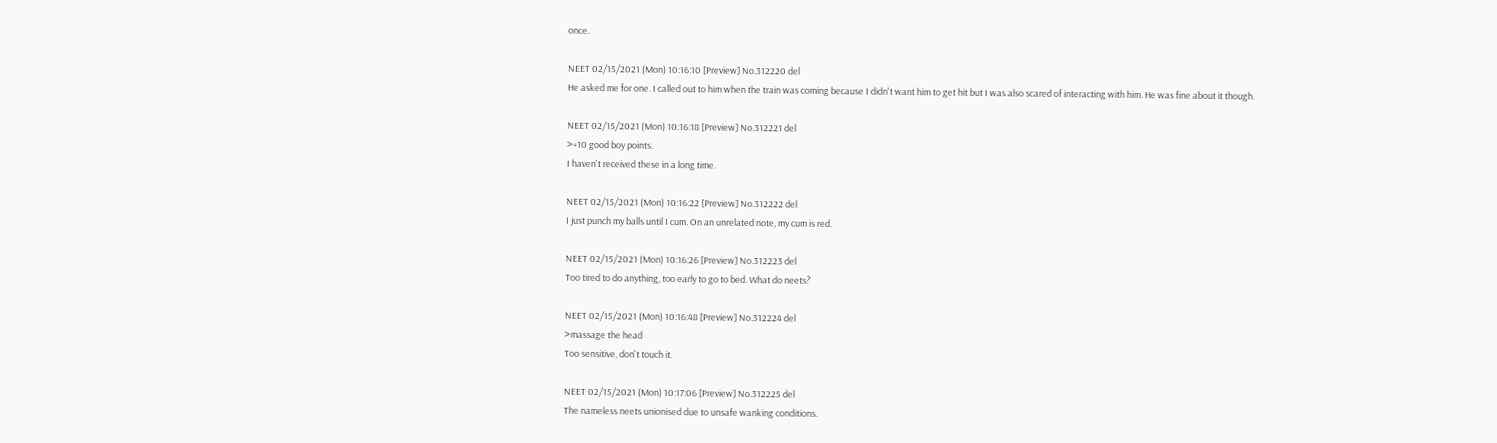once.

NEET 02/15/2021 (Mon) 10:16:10 [Preview] No.312220 del
He asked me for one. I called out to him when the train was coming because I didn't want him to get hit but I was also scared of interacting with him. He was fine about it though.

NEET 02/15/2021 (Mon) 10:16:18 [Preview] No.312221 del
>+10 good boy points.
I haven't received these in a long time.

NEET 02/15/2021 (Mon) 10:16:22 [Preview] No.312222 del
I just punch my balls until I cum. On an unrelated note, my cum is red.

NEET 02/15/2021 (Mon) 10:16:26 [Preview] No.312223 del
Too tired to do anything, too early to go to bed. What do neets?

NEET 02/15/2021 (Mon) 10:16:48 [Preview] No.312224 del
>massage the head
Too sensitive, don't touch it.

NEET 02/15/2021 (Mon) 10:17:06 [Preview] No.312225 del
The nameless neets unionised due to unsafe wanking conditions.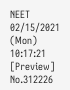NEET 02/15/2021 (Mon) 10:17:21 [Preview] No.312226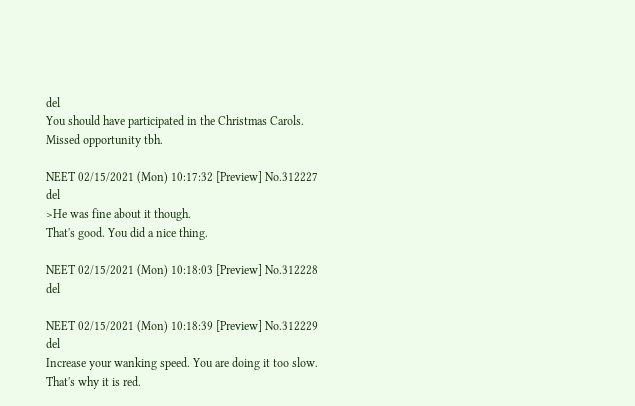del
You should have participated in the Christmas Carols. Missed opportunity tbh.

NEET 02/15/2021 (Mon) 10:17:32 [Preview] No.312227 del
>He was fine about it though.
That's good. You did a nice thing.

NEET 02/15/2021 (Mon) 10:18:03 [Preview] No.312228 del

NEET 02/15/2021 (Mon) 10:18:39 [Preview] No.312229 del
Increase your wanking speed. You are doing it too slow. That's why it is red.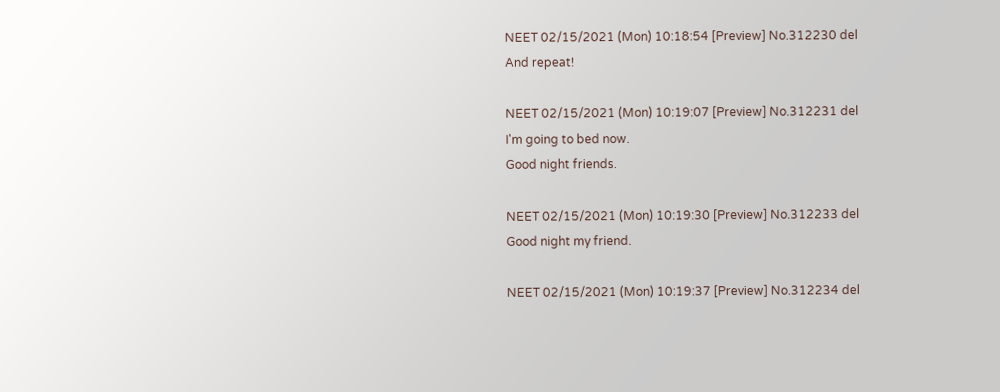NEET 02/15/2021 (Mon) 10:18:54 [Preview] No.312230 del
And repeat!

NEET 02/15/2021 (Mon) 10:19:07 [Preview] No.312231 del
I'm going to bed now.
Good night friends.

NEET 02/15/2021 (Mon) 10:19:30 [Preview] No.312233 del
Good night my friend.

NEET 02/15/2021 (Mon) 10:19:37 [Preview] No.312234 del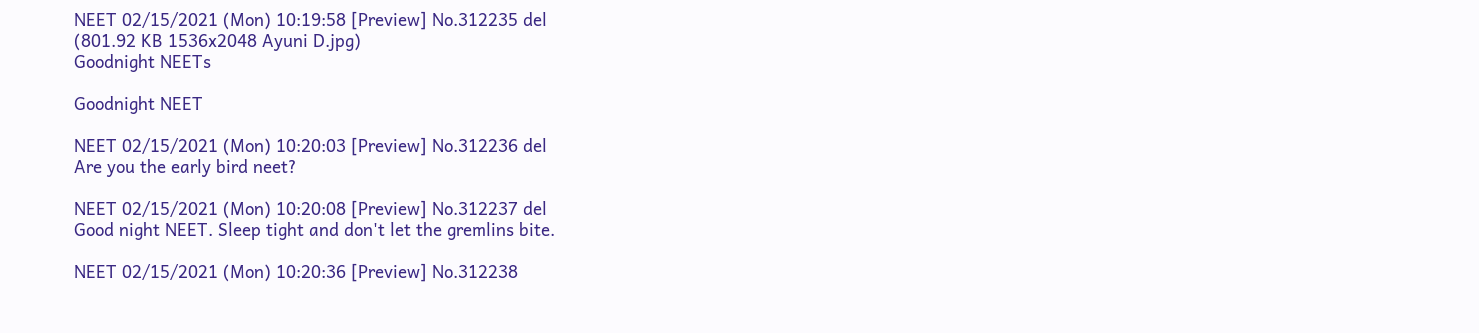NEET 02/15/2021 (Mon) 10:19:58 [Preview] No.312235 del
(801.92 KB 1536x2048 Ayuni D.jpg)
Goodnight NEETs

Goodnight NEET

NEET 02/15/2021 (Mon) 10:20:03 [Preview] No.312236 del
Are you the early bird neet?

NEET 02/15/2021 (Mon) 10:20:08 [Preview] No.312237 del
Good night NEET. Sleep tight and don't let the gremlins bite.

NEET 02/15/2021 (Mon) 10:20:36 [Preview] No.312238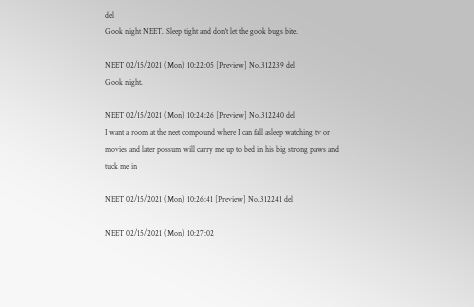del
Gook night NEET. Sleep tight and don't let the gook bugs bite.

NEET 02/15/2021 (Mon) 10:22:05 [Preview] No.312239 del
Gook night.

NEET 02/15/2021 (Mon) 10:24:26 [Preview] No.312240 del
I want a room at the neet compound where I can fall asleep watching tv or movies and later possum will carry me up to bed in his big strong paws and tuck me in

NEET 02/15/2021 (Mon) 10:26:41 [Preview] No.312241 del

NEET 02/15/2021 (Mon) 10:27:02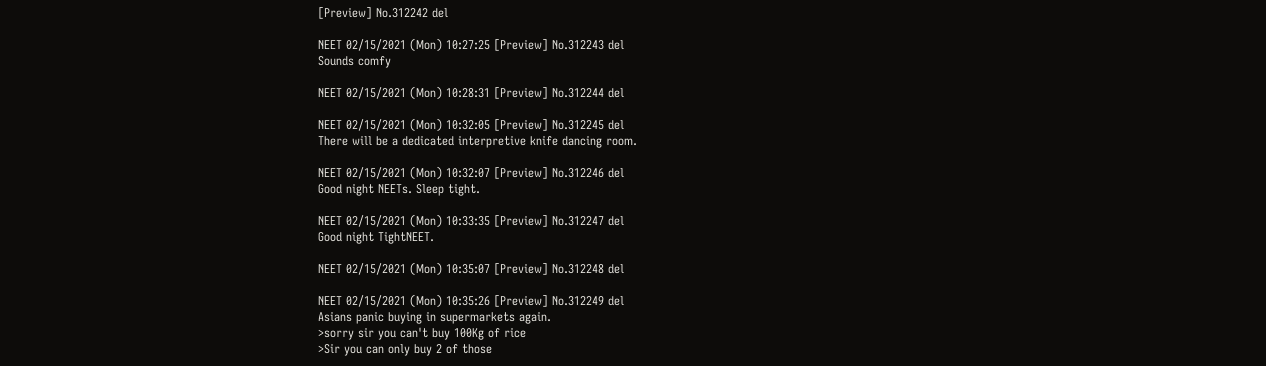[Preview] No.312242 del

NEET 02/15/2021 (Mon) 10:27:25 [Preview] No.312243 del
Sounds comfy

NEET 02/15/2021 (Mon) 10:28:31 [Preview] No.312244 del

NEET 02/15/2021 (Mon) 10:32:05 [Preview] No.312245 del
There will be a dedicated interpretive knife dancing room.

NEET 02/15/2021 (Mon) 10:32:07 [Preview] No.312246 del
Good night NEETs. Sleep tight.

NEET 02/15/2021 (Mon) 10:33:35 [Preview] No.312247 del
Good night TightNEET.

NEET 02/15/2021 (Mon) 10:35:07 [Preview] No.312248 del

NEET 02/15/2021 (Mon) 10:35:26 [Preview] No.312249 del
Asians panic buying in supermarkets again.
>sorry sir you can't buy 100Kg of rice
>Sir you can only buy 2 of those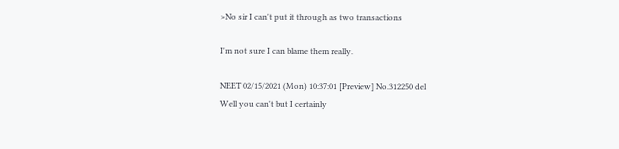>No sir I can't put it through as two transactions

I'm not sure I can blame them really.

NEET 02/15/2021 (Mon) 10:37:01 [Preview] No.312250 del
Well you can't but I certainly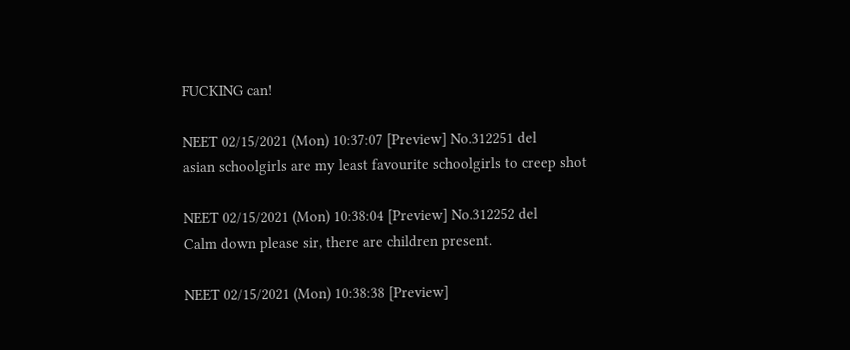FUCKING can!

NEET 02/15/2021 (Mon) 10:37:07 [Preview] No.312251 del
asian schoolgirls are my least favourite schoolgirls to creep shot

NEET 02/15/2021 (Mon) 10:38:04 [Preview] No.312252 del
Calm down please sir, there are children present.

NEET 02/15/2021 (Mon) 10:38:38 [Preview]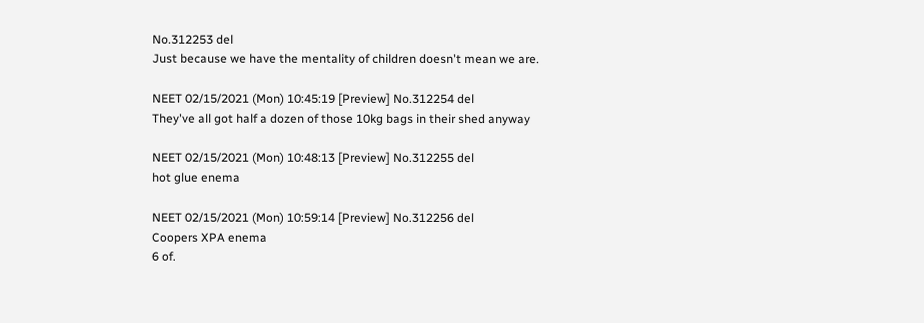No.312253 del
Just because we have the mentality of children doesn't mean we are.

NEET 02/15/2021 (Mon) 10:45:19 [Preview] No.312254 del
They've all got half a dozen of those 10kg bags in their shed anyway

NEET 02/15/2021 (Mon) 10:48:13 [Preview] No.312255 del
hot glue enema

NEET 02/15/2021 (Mon) 10:59:14 [Preview] No.312256 del
Coopers XPA enema
6 of.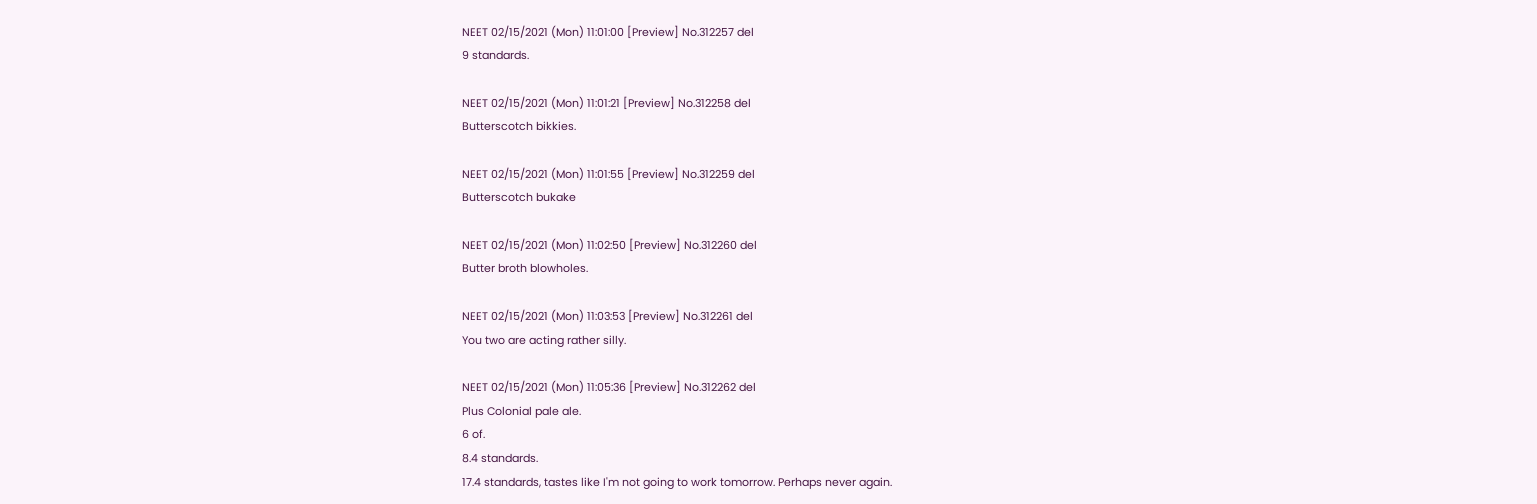NEET 02/15/2021 (Mon) 11:01:00 [Preview] No.312257 del
9 standards.

NEET 02/15/2021 (Mon) 11:01:21 [Preview] No.312258 del
Butterscotch bikkies.

NEET 02/15/2021 (Mon) 11:01:55 [Preview] No.312259 del
Butterscotch bukake

NEET 02/15/2021 (Mon) 11:02:50 [Preview] No.312260 del
Butter broth blowholes.

NEET 02/15/2021 (Mon) 11:03:53 [Preview] No.312261 del
You two are acting rather silly.

NEET 02/15/2021 (Mon) 11:05:36 [Preview] No.312262 del
Plus Colonial pale ale.
6 of.
8.4 standards.
17.4 standards, tastes like I'm not going to work tomorrow. Perhaps never again.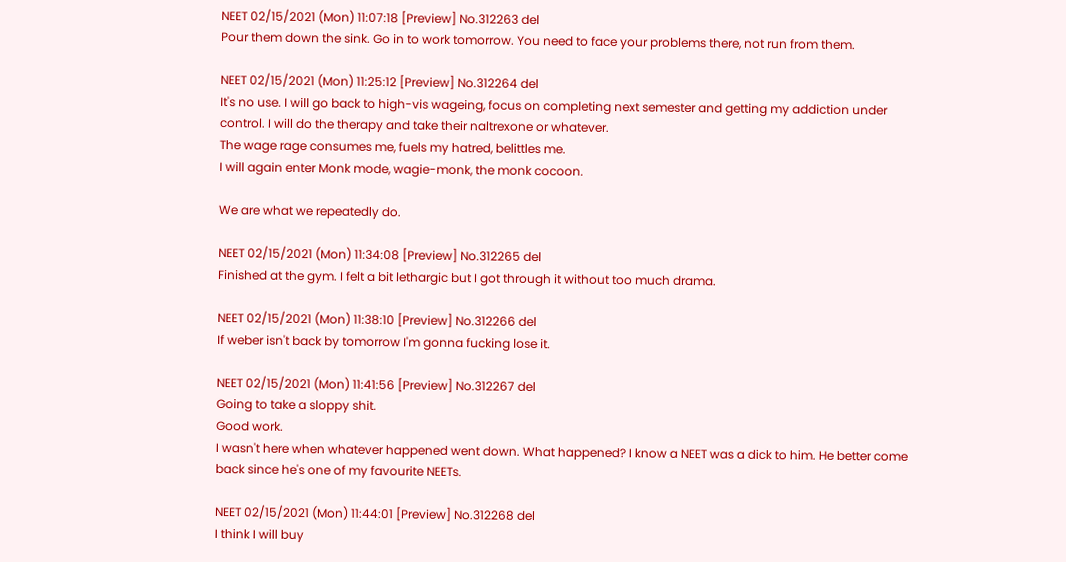NEET 02/15/2021 (Mon) 11:07:18 [Preview] No.312263 del
Pour them down the sink. Go in to work tomorrow. You need to face your problems there, not run from them.

NEET 02/15/2021 (Mon) 11:25:12 [Preview] No.312264 del
It's no use. I will go back to high-vis wageing, focus on completing next semester and getting my addiction under control. I will do the therapy and take their naltrexone or whatever.
The wage rage consumes me, fuels my hatred, belittles me.
I will again enter Monk mode, wagie-monk, the monk cocoon.

We are what we repeatedly do.

NEET 02/15/2021 (Mon) 11:34:08 [Preview] No.312265 del
Finished at the gym. I felt a bit lethargic but I got through it without too much drama.

NEET 02/15/2021 (Mon) 11:38:10 [Preview] No.312266 del
If weber isn't back by tomorrow I'm gonna fucking lose it.

NEET 02/15/2021 (Mon) 11:41:56 [Preview] No.312267 del
Going to take a sloppy shit.
Good work.
I wasn't here when whatever happened went down. What happened? I know a NEET was a dick to him. He better come back since he's one of my favourite NEETs.

NEET 02/15/2021 (Mon) 11:44:01 [Preview] No.312268 del
I think I will buy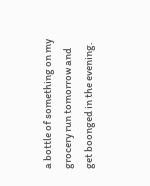a bottle of something on my grocery run tomorrow and get boonged in the evening.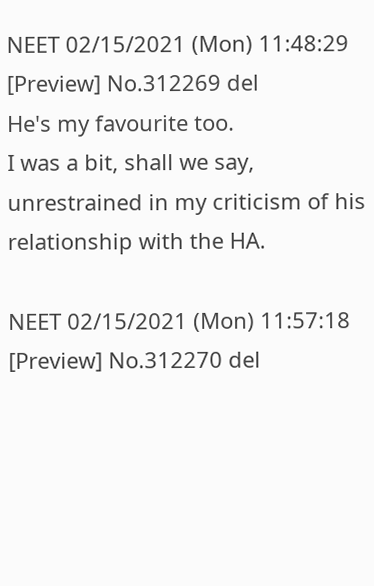NEET 02/15/2021 (Mon) 11:48:29 [Preview] No.312269 del
He's my favourite too.
I was a bit, shall we say, unrestrained in my criticism of his relationship with the HA.

NEET 02/15/2021 (Mon) 11:57:18 [Preview] No.312270 del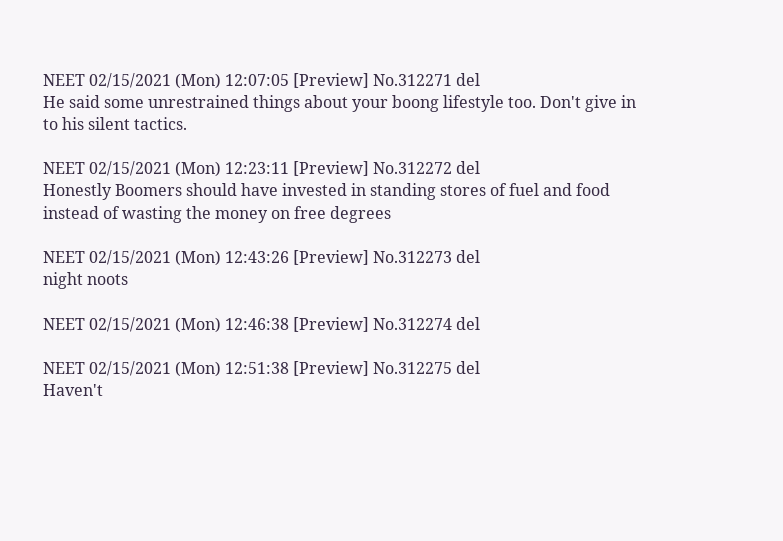NEET 02/15/2021 (Mon) 12:07:05 [Preview] No.312271 del
He said some unrestrained things about your boong lifestyle too. Don't give in to his silent tactics.

NEET 02/15/2021 (Mon) 12:23:11 [Preview] No.312272 del
Honestly Boomers should have invested in standing stores of fuel and food instead of wasting the money on free degrees

NEET 02/15/2021 (Mon) 12:43:26 [Preview] No.312273 del
night noots

NEET 02/15/2021 (Mon) 12:46:38 [Preview] No.312274 del

NEET 02/15/2021 (Mon) 12:51:38 [Preview] No.312275 del
Haven't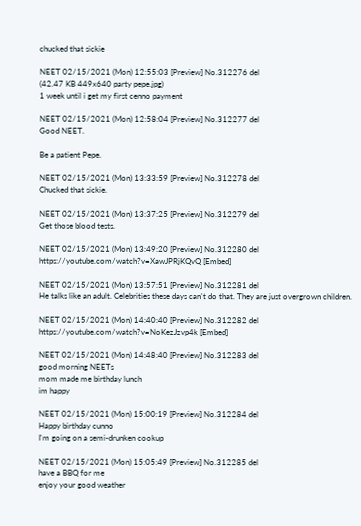chucked that sickie

NEET 02/15/2021 (Mon) 12:55:03 [Preview] No.312276 del
(42.47 KB 449x640 party pepe.jpg)
1 week until i get my first cenno payment

NEET 02/15/2021 (Mon) 12:58:04 [Preview] No.312277 del
Good NEET.

Be a patient Pepe.

NEET 02/15/2021 (Mon) 13:33:59 [Preview] No.312278 del
Chucked that sickie.

NEET 02/15/2021 (Mon) 13:37:25 [Preview] No.312279 del
Get those blood tests.

NEET 02/15/2021 (Mon) 13:49:20 [Preview] No.312280 del
https://youtube.com/watch?v=XawJPRjKQvQ [Embed]

NEET 02/15/2021 (Mon) 13:57:51 [Preview] No.312281 del
He talks like an adult. Celebrities these days can't do that. They are just overgrown children.

NEET 02/15/2021 (Mon) 14:40:40 [Preview] No.312282 del
https://youtube.com/watch?v=NoKezJzvp4k [Embed]

NEET 02/15/2021 (Mon) 14:48:40 [Preview] No.312283 del
good morning NEETs
mom made me birthday lunch
im happy

NEET 02/15/2021 (Mon) 15:00:19 [Preview] No.312284 del
Happy birthday cunno
I'm going on a semi-drunken cookup

NEET 02/15/2021 (Mon) 15:05:49 [Preview] No.312285 del
have a BBQ for me
enjoy your good weather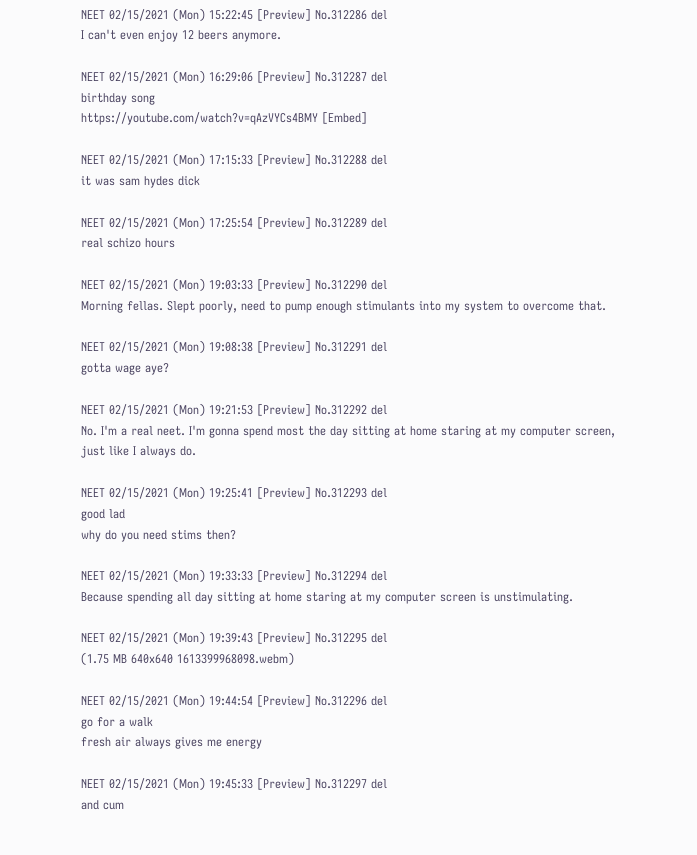NEET 02/15/2021 (Mon) 15:22:45 [Preview] No.312286 del
I can't even enjoy 12 beers anymore.

NEET 02/15/2021 (Mon) 16:29:06 [Preview] No.312287 del
birthday song
https://youtube.com/watch?v=qAzVYCs4BMY [Embed]

NEET 02/15/2021 (Mon) 17:15:33 [Preview] No.312288 del
it was sam hydes dick

NEET 02/15/2021 (Mon) 17:25:54 [Preview] No.312289 del
real schizo hours

NEET 02/15/2021 (Mon) 19:03:33 [Preview] No.312290 del
Morning fellas. Slept poorly, need to pump enough stimulants into my system to overcome that.

NEET 02/15/2021 (Mon) 19:08:38 [Preview] No.312291 del
gotta wage aye?

NEET 02/15/2021 (Mon) 19:21:53 [Preview] No.312292 del
No. I'm a real neet. I'm gonna spend most the day sitting at home staring at my computer screen, just like I always do.

NEET 02/15/2021 (Mon) 19:25:41 [Preview] No.312293 del
good lad
why do you need stims then?

NEET 02/15/2021 (Mon) 19:33:33 [Preview] No.312294 del
Because spending all day sitting at home staring at my computer screen is unstimulating.

NEET 02/15/2021 (Mon) 19:39:43 [Preview] No.312295 del
(1.75 MB 640x640 1613399968098.webm)

NEET 02/15/2021 (Mon) 19:44:54 [Preview] No.312296 del
go for a walk
fresh air always gives me energy

NEET 02/15/2021 (Mon) 19:45:33 [Preview] No.312297 del
and cum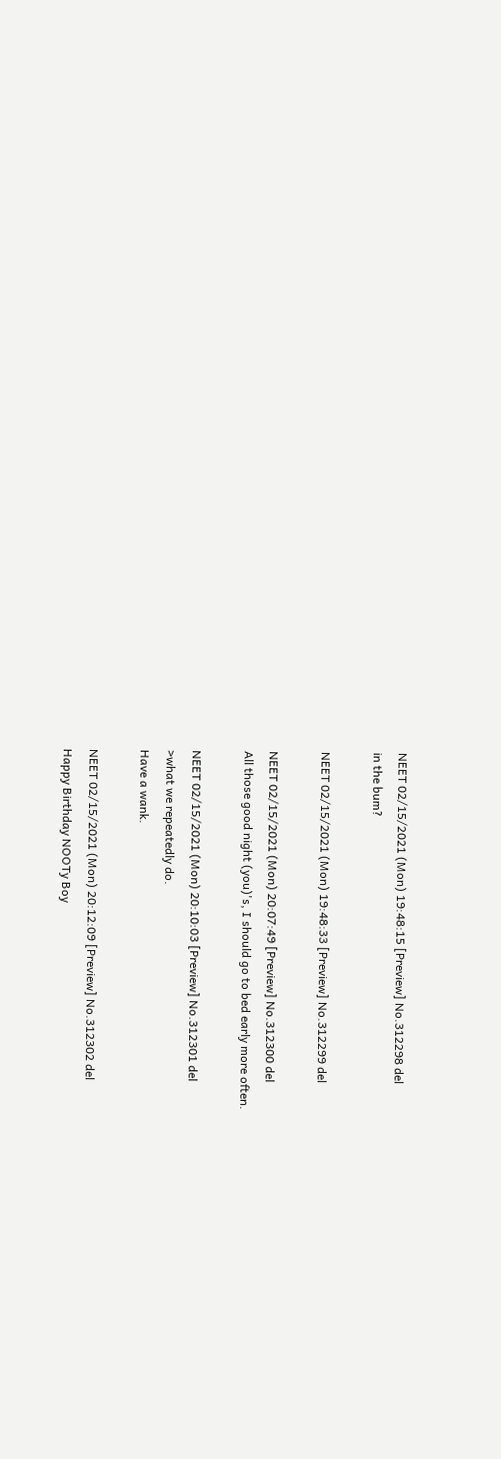NEET 02/15/2021 (Mon) 19:48:15 [Preview] No.312298 del
in the bum?

NEET 02/15/2021 (Mon) 19:48:33 [Preview] No.312299 del

NEET 02/15/2021 (Mon) 20:07:49 [Preview] No.312300 del
All those good night (you)'s, I should go to bed early more often.

NEET 02/15/2021 (Mon) 20:10:03 [Preview] No.312301 del
>what we repeatedly do.
Have a wank.

NEET 02/15/2021 (Mon) 20:12:09 [Preview] No.312302 del
Happy Birthday NOOTy Boy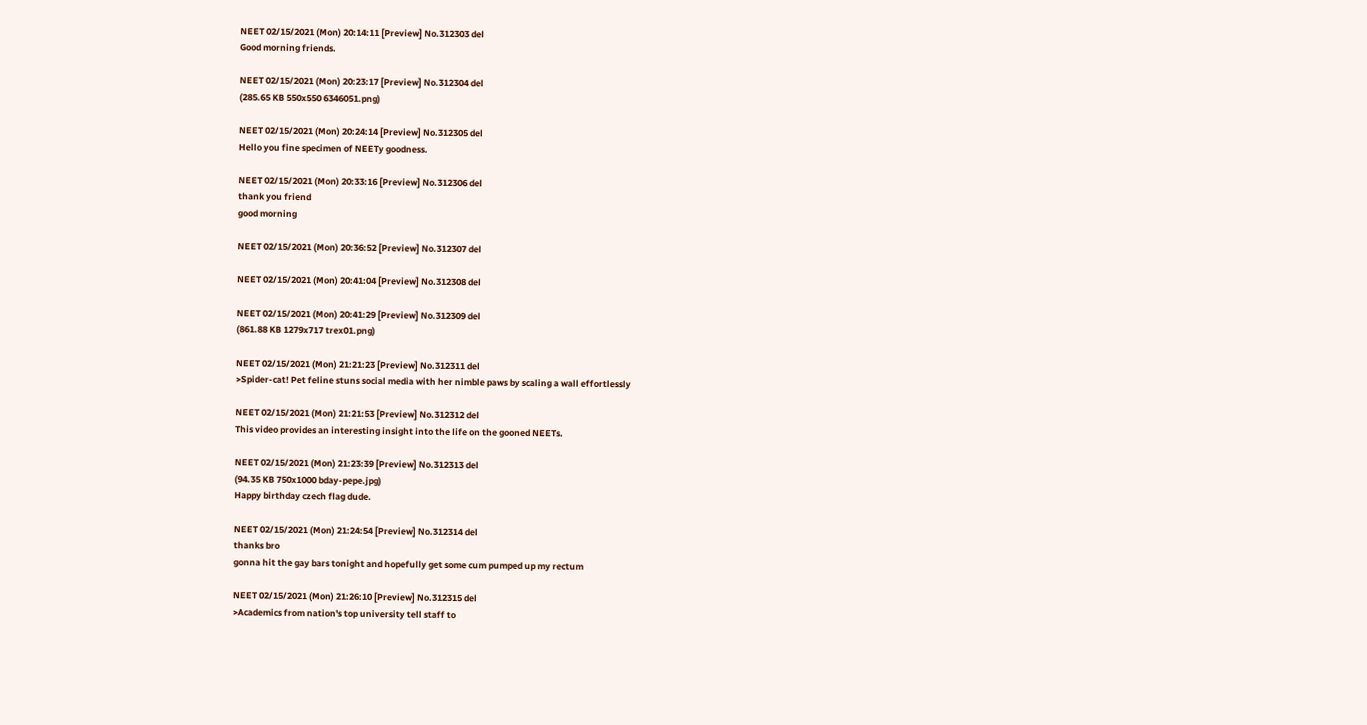NEET 02/15/2021 (Mon) 20:14:11 [Preview] No.312303 del
Good morning friends.

NEET 02/15/2021 (Mon) 20:23:17 [Preview] No.312304 del
(285.65 KB 550x550 6346051.png)

NEET 02/15/2021 (Mon) 20:24:14 [Preview] No.312305 del
Hello you fine specimen of NEETy goodness.

NEET 02/15/2021 (Mon) 20:33:16 [Preview] No.312306 del
thank you friend
good morning

NEET 02/15/2021 (Mon) 20:36:52 [Preview] No.312307 del

NEET 02/15/2021 (Mon) 20:41:04 [Preview] No.312308 del

NEET 02/15/2021 (Mon) 20:41:29 [Preview] No.312309 del
(861.88 KB 1279x717 trex01.png)

NEET 02/15/2021 (Mon) 21:21:23 [Preview] No.312311 del
>Spider-cat! Pet feline stuns social media with her nimble paws by scaling a wall effortlessly

NEET 02/15/2021 (Mon) 21:21:53 [Preview] No.312312 del
This video provides an interesting insight into the life on the gooned NEETs.

NEET 02/15/2021 (Mon) 21:23:39 [Preview] No.312313 del
(94.35 KB 750x1000 bday-pepe.jpg)
Happy birthday czech flag dude.

NEET 02/15/2021 (Mon) 21:24:54 [Preview] No.312314 del
thanks bro
gonna hit the gay bars tonight and hopefully get some cum pumped up my rectum

NEET 02/15/2021 (Mon) 21:26:10 [Preview] No.312315 del
>Academics from nation's top university tell staff to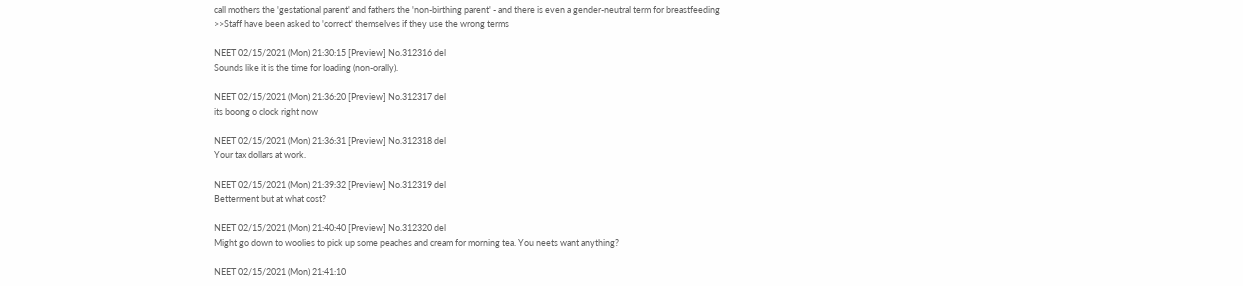call mothers the 'gestational parent' and fathers the 'non-birthing parent' - and there is even a gender-neutral term for breastfeeding
>>Staff have been asked to 'correct' themselves if they use the wrong terms

NEET 02/15/2021 (Mon) 21:30:15 [Preview] No.312316 del
Sounds like it is the time for loading (non-orally).

NEET 02/15/2021 (Mon) 21:36:20 [Preview] No.312317 del
its boong o clock right now

NEET 02/15/2021 (Mon) 21:36:31 [Preview] No.312318 del
Your tax dollars at work.

NEET 02/15/2021 (Mon) 21:39:32 [Preview] No.312319 del
Betterment but at what cost?

NEET 02/15/2021 (Mon) 21:40:40 [Preview] No.312320 del
Might go down to woolies to pick up some peaches and cream for morning tea. You neets want anything?

NEET 02/15/2021 (Mon) 21:41:10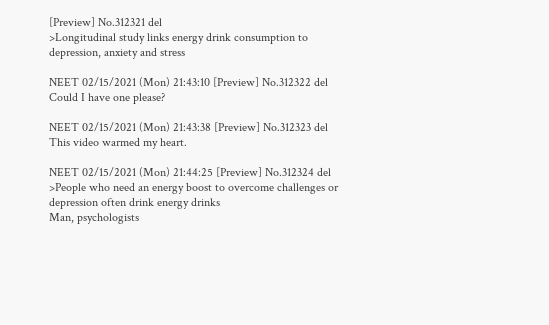[Preview] No.312321 del
>Longitudinal study links energy drink consumption to depression, anxiety and stress

NEET 02/15/2021 (Mon) 21:43:10 [Preview] No.312322 del
Could I have one please?

NEET 02/15/2021 (Mon) 21:43:38 [Preview] No.312323 del
This video warmed my heart.

NEET 02/15/2021 (Mon) 21:44:25 [Preview] No.312324 del
>People who need an energy boost to overcome challenges or depression often drink energy drinks
Man, psychologists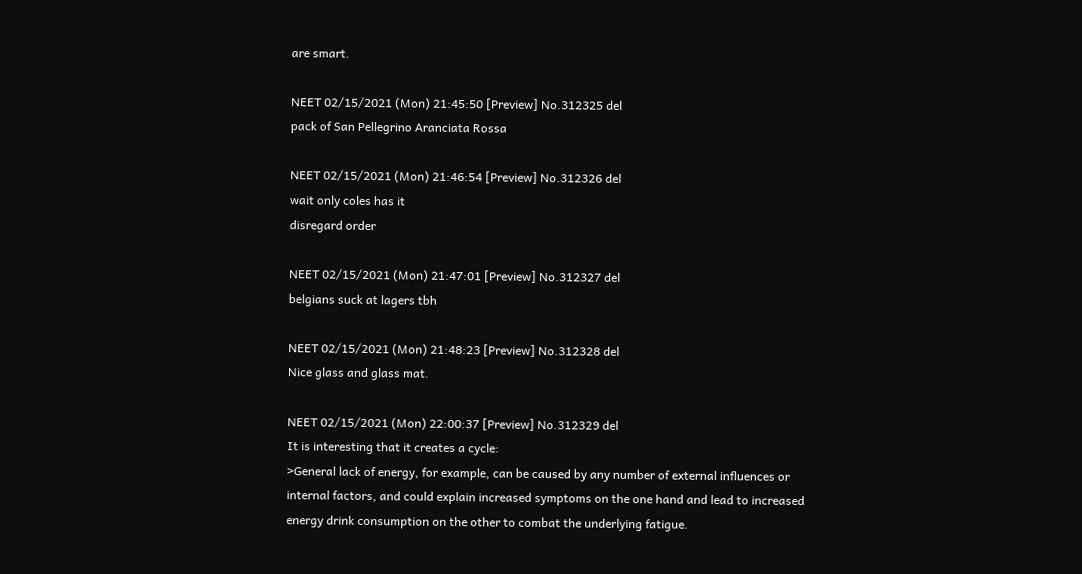are smart.

NEET 02/15/2021 (Mon) 21:45:50 [Preview] No.312325 del
pack of San Pellegrino Aranciata Rossa

NEET 02/15/2021 (Mon) 21:46:54 [Preview] No.312326 del
wait only coles has it
disregard order

NEET 02/15/2021 (Mon) 21:47:01 [Preview] No.312327 del
belgians suck at lagers tbh

NEET 02/15/2021 (Mon) 21:48:23 [Preview] No.312328 del
Nice glass and glass mat.

NEET 02/15/2021 (Mon) 22:00:37 [Preview] No.312329 del
It is interesting that it creates a cycle:
>General lack of energy, for example, can be caused by any number of external influences or internal factors, and could explain increased symptoms on the one hand and lead to increased energy drink consumption on the other to combat the underlying fatigue.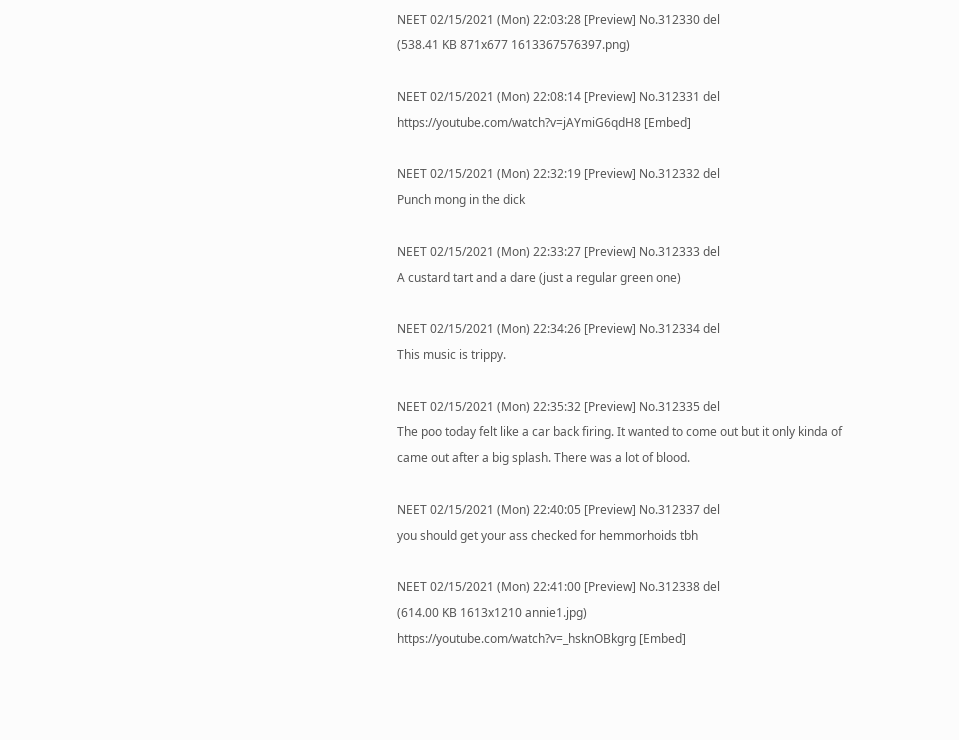NEET 02/15/2021 (Mon) 22:03:28 [Preview] No.312330 del
(538.41 KB 871x677 1613367576397.png)

NEET 02/15/2021 (Mon) 22:08:14 [Preview] No.312331 del
https://youtube.com/watch?v=jAYmiG6qdH8 [Embed]

NEET 02/15/2021 (Mon) 22:32:19 [Preview] No.312332 del
Punch mong in the dick

NEET 02/15/2021 (Mon) 22:33:27 [Preview] No.312333 del
A custard tart and a dare (just a regular green one)

NEET 02/15/2021 (Mon) 22:34:26 [Preview] No.312334 del
This music is trippy.

NEET 02/15/2021 (Mon) 22:35:32 [Preview] No.312335 del
The poo today felt like a car back firing. It wanted to come out but it only kinda of came out after a big splash. There was a lot of blood.

NEET 02/15/2021 (Mon) 22:40:05 [Preview] No.312337 del
you should get your ass checked for hemmorhoids tbh

NEET 02/15/2021 (Mon) 22:41:00 [Preview] No.312338 del
(614.00 KB 1613x1210 annie1.jpg)
https://youtube.com/watch?v=_hsknOBkgrg [Embed]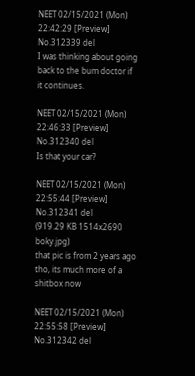NEET 02/15/2021 (Mon) 22:42:29 [Preview] No.312339 del
I was thinking about going back to the bum doctor if it continues.

NEET 02/15/2021 (Mon) 22:46:33 [Preview] No.312340 del
Is that your car?

NEET 02/15/2021 (Mon) 22:55:44 [Preview] No.312341 del
(919.29 KB 1514x2690 boky.jpg)
that pic is from 2 years ago tho, its much more of a shitbox now

NEET 02/15/2021 (Mon) 22:55:58 [Preview] No.312342 del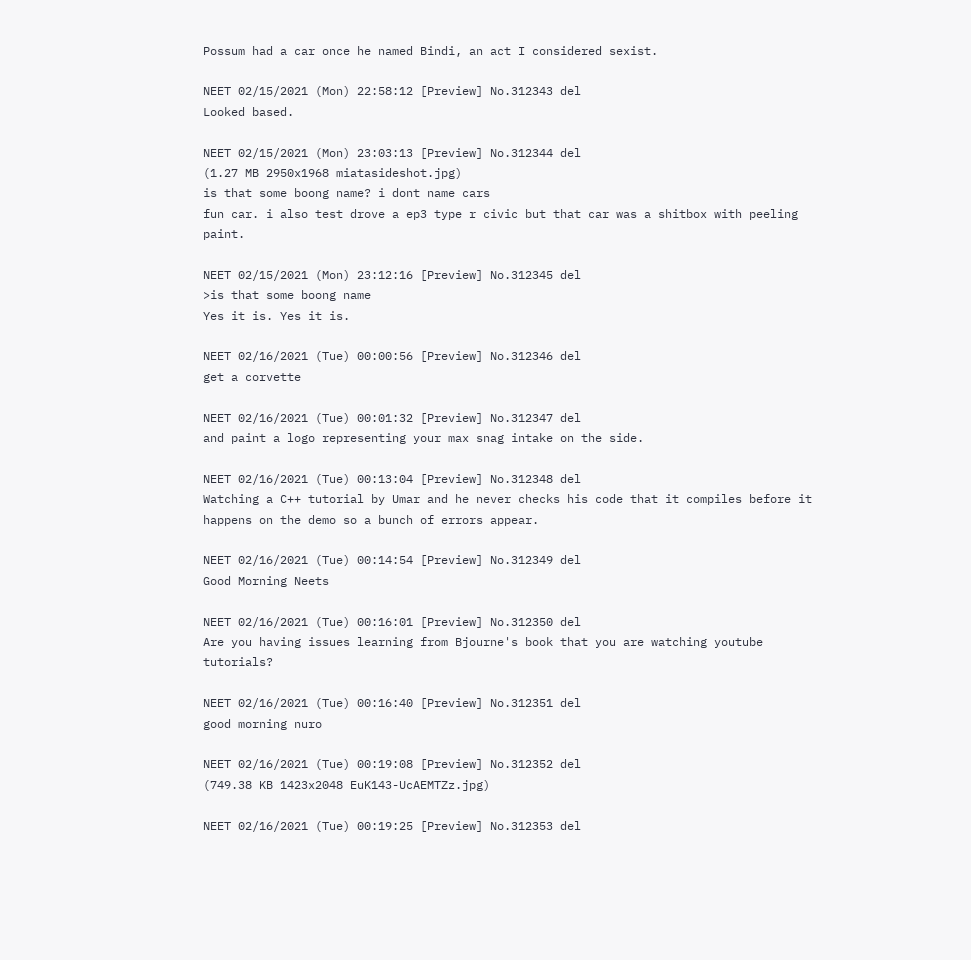Possum had a car once he named Bindi, an act I considered sexist.

NEET 02/15/2021 (Mon) 22:58:12 [Preview] No.312343 del
Looked based.

NEET 02/15/2021 (Mon) 23:03:13 [Preview] No.312344 del
(1.27 MB 2950x1968 miatasideshot.jpg)
is that some boong name? i dont name cars
fun car. i also test drove a ep3 type r civic but that car was a shitbox with peeling paint.

NEET 02/15/2021 (Mon) 23:12:16 [Preview] No.312345 del
>is that some boong name
Yes it is. Yes it is.

NEET 02/16/2021 (Tue) 00:00:56 [Preview] No.312346 del
get a corvette

NEET 02/16/2021 (Tue) 00:01:32 [Preview] No.312347 del
and paint a logo representing your max snag intake on the side.

NEET 02/16/2021 (Tue) 00:13:04 [Preview] No.312348 del
Watching a C++ tutorial by Umar and he never checks his code that it compiles before it happens on the demo so a bunch of errors appear.

NEET 02/16/2021 (Tue) 00:14:54 [Preview] No.312349 del
Good Morning Neets

NEET 02/16/2021 (Tue) 00:16:01 [Preview] No.312350 del
Are you having issues learning from Bjourne's book that you are watching youtube tutorials?

NEET 02/16/2021 (Tue) 00:16:40 [Preview] No.312351 del
good morning nuro

NEET 02/16/2021 (Tue) 00:19:08 [Preview] No.312352 del
(749.38 KB 1423x2048 EuK143-UcAEMTZz.jpg)

NEET 02/16/2021 (Tue) 00:19:25 [Preview] No.312353 del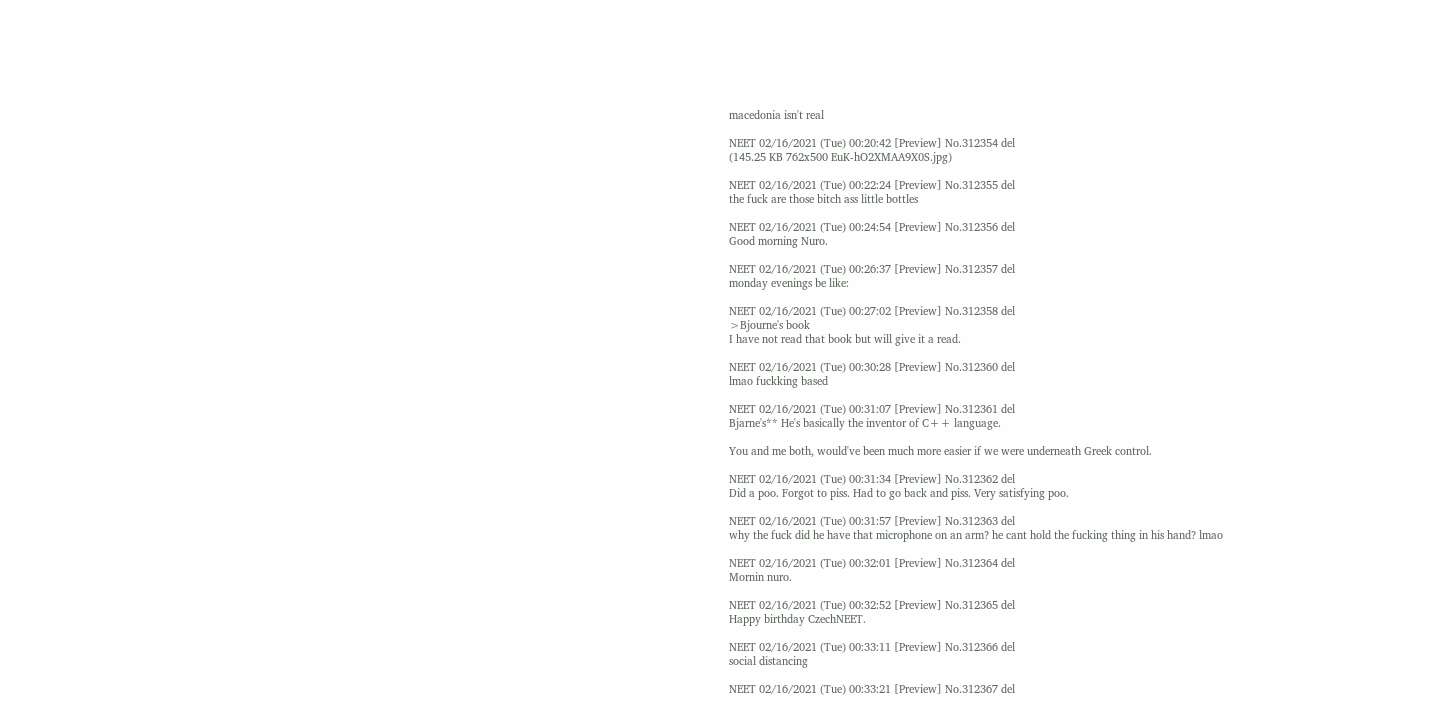macedonia isn't real

NEET 02/16/2021 (Tue) 00:20:42 [Preview] No.312354 del
(145.25 KB 762x500 EuK-hO2XMAA9X0S.jpg)

NEET 02/16/2021 (Tue) 00:22:24 [Preview] No.312355 del
the fuck are those bitch ass little bottles

NEET 02/16/2021 (Tue) 00:24:54 [Preview] No.312356 del
Good morning Nuro.

NEET 02/16/2021 (Tue) 00:26:37 [Preview] No.312357 del
monday evenings be like:

NEET 02/16/2021 (Tue) 00:27:02 [Preview] No.312358 del
>Bjourne's book
I have not read that book but will give it a read.

NEET 02/16/2021 (Tue) 00:30:28 [Preview] No.312360 del
lmao fuckking based

NEET 02/16/2021 (Tue) 00:31:07 [Preview] No.312361 del
Bjarne's** He's basically the inventor of C++ language.

You and me both, would've been much more easier if we were underneath Greek control.

NEET 02/16/2021 (Tue) 00:31:34 [Preview] No.312362 del
Did a poo. Forgot to piss. Had to go back and piss. Very satisfying poo.

NEET 02/16/2021 (Tue) 00:31:57 [Preview] No.312363 del
why the fuck did he have that microphone on an arm? he cant hold the fucking thing in his hand? lmao

NEET 02/16/2021 (Tue) 00:32:01 [Preview] No.312364 del
Mornin nuro.

NEET 02/16/2021 (Tue) 00:32:52 [Preview] No.312365 del
Happy birthday CzechNEET.

NEET 02/16/2021 (Tue) 00:33:11 [Preview] No.312366 del
social distancing

NEET 02/16/2021 (Tue) 00:33:21 [Preview] No.312367 del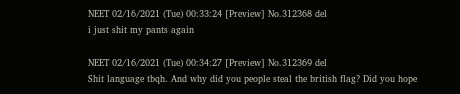NEET 02/16/2021 (Tue) 00:33:24 [Preview] No.312368 del
i just shit my pants again

NEET 02/16/2021 (Tue) 00:34:27 [Preview] No.312369 del
Shit language tbqh. And why did you people steal the british flag? Did you hope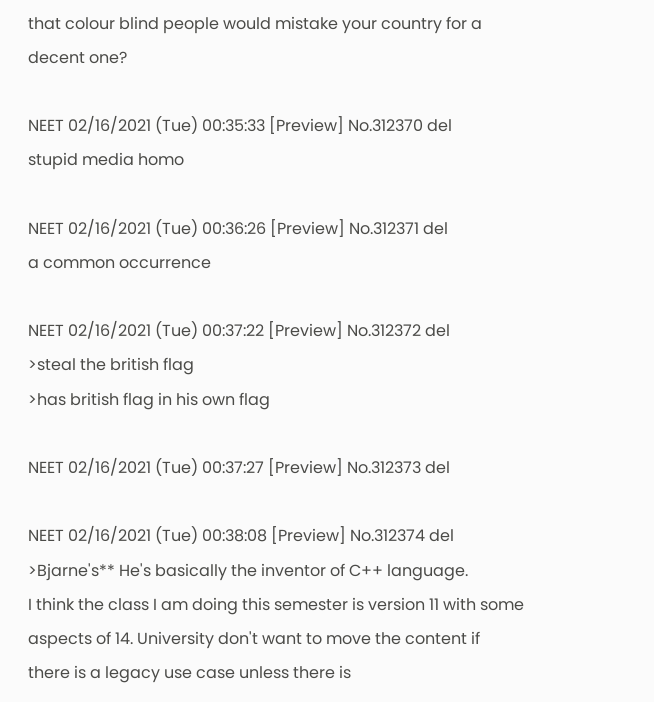that colour blind people would mistake your country for a decent one?

NEET 02/16/2021 (Tue) 00:35:33 [Preview] No.312370 del
stupid media homo

NEET 02/16/2021 (Tue) 00:36:26 [Preview] No.312371 del
a common occurrence

NEET 02/16/2021 (Tue) 00:37:22 [Preview] No.312372 del
>steal the british flag
>has british flag in his own flag

NEET 02/16/2021 (Tue) 00:37:27 [Preview] No.312373 del

NEET 02/16/2021 (Tue) 00:38:08 [Preview] No.312374 del
>Bjarne's** He's basically the inventor of C++ language.
I think the class I am doing this semester is version 11 with some aspects of 14. University don't want to move the content if there is a legacy use case unless there is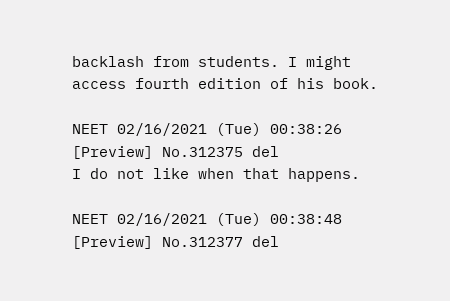backlash from students. I might access fourth edition of his book.

NEET 02/16/2021 (Tue) 00:38:26 [Preview] No.312375 del
I do not like when that happens.

NEET 02/16/2021 (Tue) 00:38:48 [Preview] No.312377 del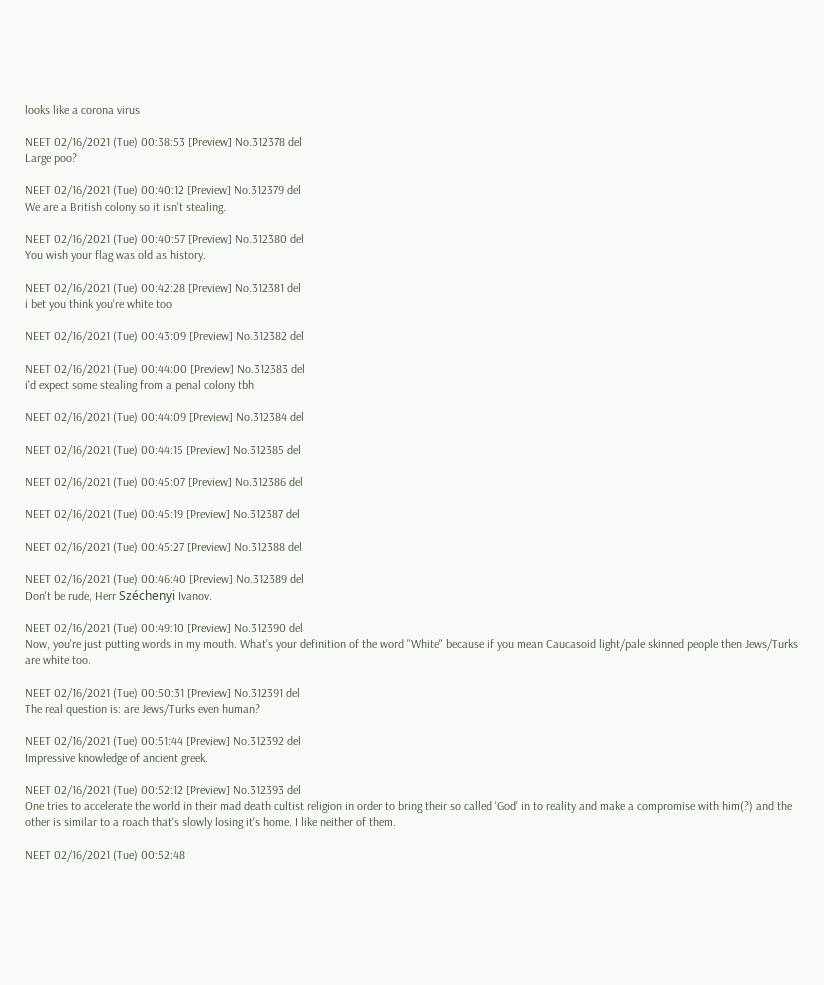looks like a corona virus

NEET 02/16/2021 (Tue) 00:38:53 [Preview] No.312378 del
Large poo?

NEET 02/16/2021 (Tue) 00:40:12 [Preview] No.312379 del
We are a British colony so it isn't stealing.

NEET 02/16/2021 (Tue) 00:40:57 [Preview] No.312380 del
You wish your flag was old as history.

NEET 02/16/2021 (Tue) 00:42:28 [Preview] No.312381 del
i bet you think you're white too

NEET 02/16/2021 (Tue) 00:43:09 [Preview] No.312382 del

NEET 02/16/2021 (Tue) 00:44:00 [Preview] No.312383 del
i'd expect some stealing from a penal colony tbh

NEET 02/16/2021 (Tue) 00:44:09 [Preview] No.312384 del

NEET 02/16/2021 (Tue) 00:44:15 [Preview] No.312385 del

NEET 02/16/2021 (Tue) 00:45:07 [Preview] No.312386 del

NEET 02/16/2021 (Tue) 00:45:19 [Preview] No.312387 del

NEET 02/16/2021 (Tue) 00:45:27 [Preview] No.312388 del

NEET 02/16/2021 (Tue) 00:46:40 [Preview] No.312389 del
Don't be rude, Herr Széchenyi Ivanov.

NEET 02/16/2021 (Tue) 00:49:10 [Preview] No.312390 del
Now, you're just putting words in my mouth. What's your definition of the word "White" because if you mean Caucasoid light/pale skinned people then Jews/Turks are white too.

NEET 02/16/2021 (Tue) 00:50:31 [Preview] No.312391 del
The real question is: are Jews/Turks even human?

NEET 02/16/2021 (Tue) 00:51:44 [Preview] No.312392 del
Impressive knowledge of ancient greek.

NEET 02/16/2021 (Tue) 00:52:12 [Preview] No.312393 del
One tries to accelerate the world in their mad death cultist religion in order to bring their so called 'God' in to reality and make a compromise with him(?) and the other is similar to a roach that's slowly losing it's home. I like neither of them.

NEET 02/16/2021 (Tue) 00:52:48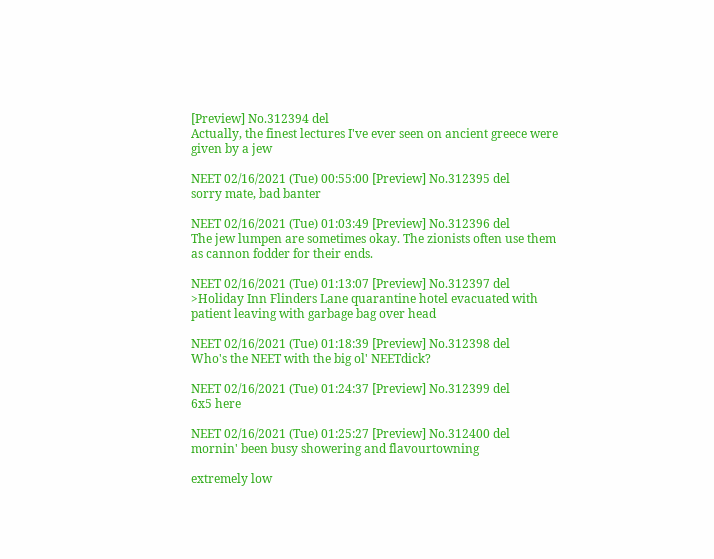[Preview] No.312394 del
Actually, the finest lectures I've ever seen on ancient greece were given by a jew

NEET 02/16/2021 (Tue) 00:55:00 [Preview] No.312395 del
sorry mate, bad banter

NEET 02/16/2021 (Tue) 01:03:49 [Preview] No.312396 del
The jew lumpen are sometimes okay. The zionists often use them as cannon fodder for their ends.

NEET 02/16/2021 (Tue) 01:13:07 [Preview] No.312397 del
>Holiday Inn Flinders Lane quarantine hotel evacuated with patient leaving with garbage bag over head

NEET 02/16/2021 (Tue) 01:18:39 [Preview] No.312398 del
Who's the NEET with the big ol' NEETdick?

NEET 02/16/2021 (Tue) 01:24:37 [Preview] No.312399 del
6x5 here

NEET 02/16/2021 (Tue) 01:25:27 [Preview] No.312400 del
mornin' been busy showering and flavourtowning

extremely low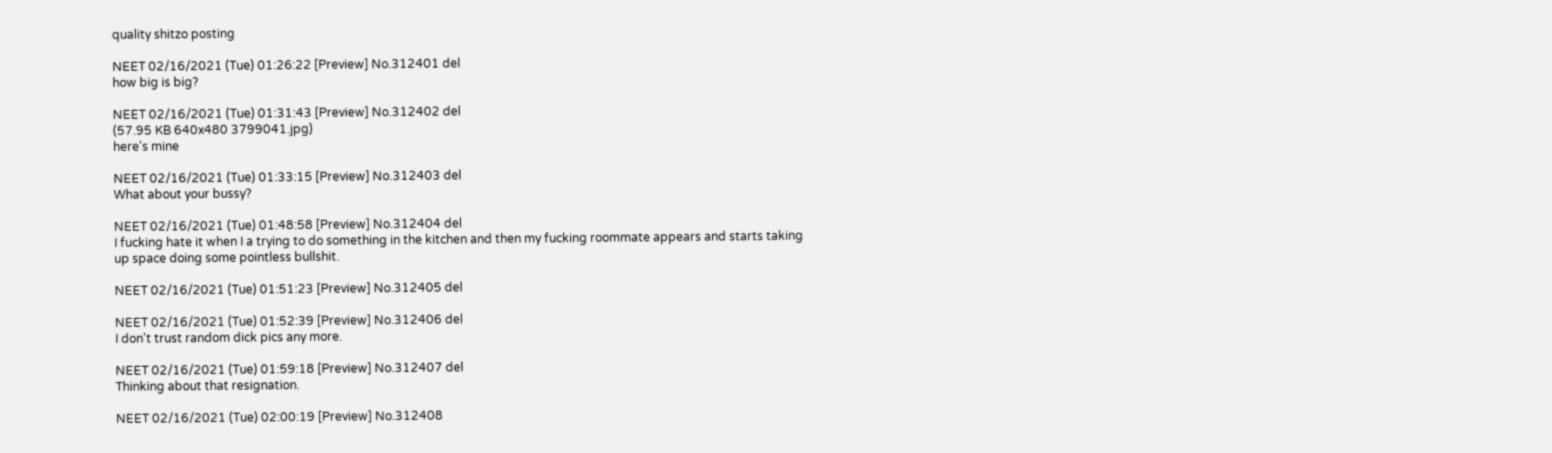quality shitzo posting

NEET 02/16/2021 (Tue) 01:26:22 [Preview] No.312401 del
how big is big?

NEET 02/16/2021 (Tue) 01:31:43 [Preview] No.312402 del
(57.95 KB 640x480 3799041.jpg)
here's mine

NEET 02/16/2021 (Tue) 01:33:15 [Preview] No.312403 del
What about your bussy?

NEET 02/16/2021 (Tue) 01:48:58 [Preview] No.312404 del
I fucking hate it when I a trying to do something in the kitchen and then my fucking roommate appears and starts taking up space doing some pointless bullshit.

NEET 02/16/2021 (Tue) 01:51:23 [Preview] No.312405 del

NEET 02/16/2021 (Tue) 01:52:39 [Preview] No.312406 del
I don't trust random dick pics any more.

NEET 02/16/2021 (Tue) 01:59:18 [Preview] No.312407 del
Thinking about that resignation.

NEET 02/16/2021 (Tue) 02:00:19 [Preview] No.312408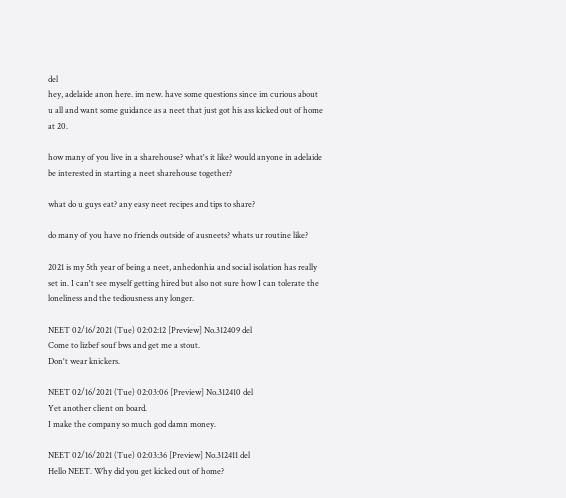del
hey, adelaide anon here. im new. have some questions since im curious about u all and want some guidance as a neet that just got his ass kicked out of home at 20.

how many of you live in a sharehouse? what's it like? would anyone in adelaide be interested in starting a neet sharehouse together?

what do u guys eat? any easy neet recipes and tips to share?

do many of you have no friends outside of ausneets? whats ur routine like?

2021 is my 5th year of being a neet, anhedonhia and social isolation has really set in. I can't see myself getting hired but also not sure how I can tolerate the loneliness and the tediousness any longer.

NEET 02/16/2021 (Tue) 02:02:12 [Preview] No.312409 del
Come to lizbef souf bws and get me a stout.
Don't wear knickers.

NEET 02/16/2021 (Tue) 02:03:06 [Preview] No.312410 del
Yet another client on board.
I make the company so much god damn money.

NEET 02/16/2021 (Tue) 02:03:36 [Preview] No.312411 del
Hello NEET. Why did you get kicked out of home?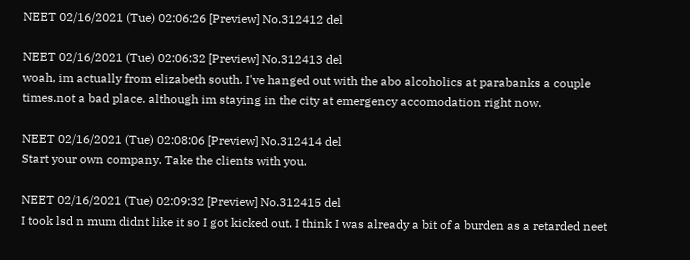NEET 02/16/2021 (Tue) 02:06:26 [Preview] No.312412 del

NEET 02/16/2021 (Tue) 02:06:32 [Preview] No.312413 del
woah, im actually from elizabeth south. I've hanged out with the abo alcoholics at parabanks a couple times.not a bad place. although im staying in the city at emergency accomodation right now.

NEET 02/16/2021 (Tue) 02:08:06 [Preview] No.312414 del
Start your own company. Take the clients with you.

NEET 02/16/2021 (Tue) 02:09:32 [Preview] No.312415 del
I took lsd n mum didnt like it so I got kicked out. I think I was already a bit of a burden as a retarded neet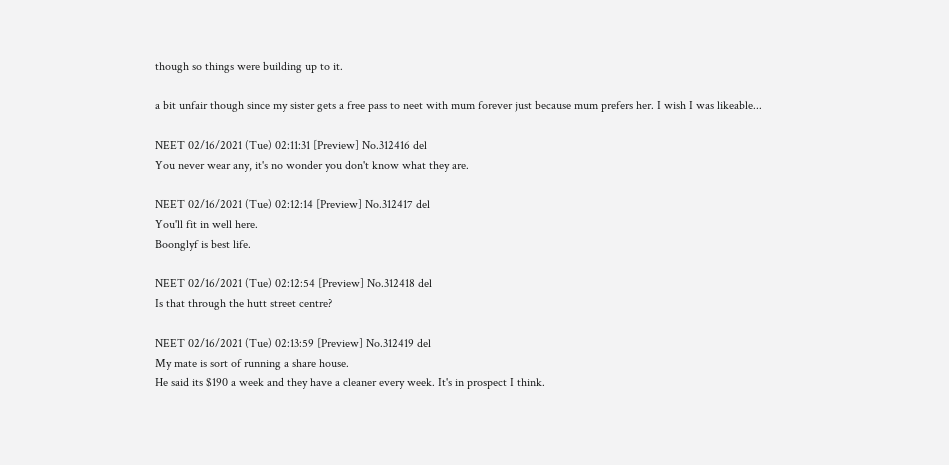though so things were building up to it.

a bit unfair though since my sister gets a free pass to neet with mum forever just because mum prefers her. I wish I was likeable...

NEET 02/16/2021 (Tue) 02:11:31 [Preview] No.312416 del
You never wear any, it's no wonder you don't know what they are.

NEET 02/16/2021 (Tue) 02:12:14 [Preview] No.312417 del
You'll fit in well here.
Boonglyf is best life.

NEET 02/16/2021 (Tue) 02:12:54 [Preview] No.312418 del
Is that through the hutt street centre?

NEET 02/16/2021 (Tue) 02:13:59 [Preview] No.312419 del
My mate is sort of running a share house.
He said its $190 a week and they have a cleaner every week. It's in prospect I think.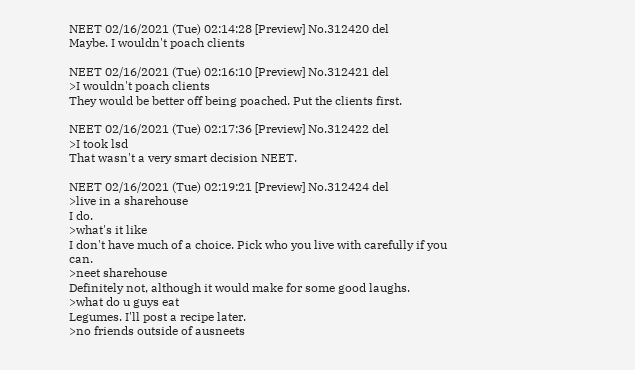NEET 02/16/2021 (Tue) 02:14:28 [Preview] No.312420 del
Maybe. I wouldn't poach clients

NEET 02/16/2021 (Tue) 02:16:10 [Preview] No.312421 del
>I wouldn't poach clients
They would be better off being poached. Put the clients first.

NEET 02/16/2021 (Tue) 02:17:36 [Preview] No.312422 del
>I took lsd
That wasn't a very smart decision NEET.

NEET 02/16/2021 (Tue) 02:19:21 [Preview] No.312424 del
>live in a sharehouse
I do.
>what's it like
I don't have much of a choice. Pick who you live with carefully if you can.
>neet sharehouse
Definitely not, although it would make for some good laughs.
>what do u guys eat
Legumes. I'll post a recipe later.
>no friends outside of ausneets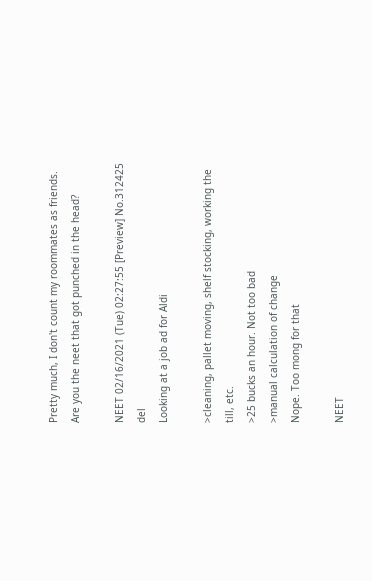Pretty much, I don't count my roommates as friends.
Are you the neet that got punched in the head?

NEET 02/16/2021 (Tue) 02:27:55 [Preview] No.312425 del
Looking at a job ad for Aldi

>cleaning, pallet moving, shelf stocking, working the till, etc.
>25 bucks an hour. Not too bad
>manual calculation of change
Nope. Too mong for that

NEET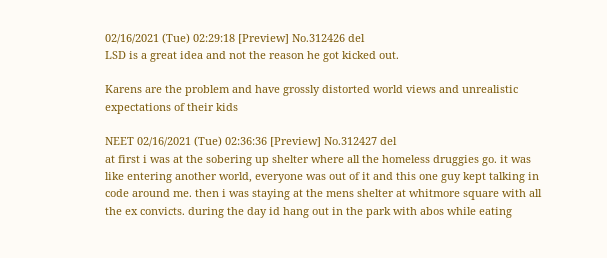02/16/2021 (Tue) 02:29:18 [Preview] No.312426 del
LSD is a great idea and not the reason he got kicked out.

Karens are the problem and have grossly distorted world views and unrealistic expectations of their kids

NEET 02/16/2021 (Tue) 02:36:36 [Preview] No.312427 del
at first i was at the sobering up shelter where all the homeless druggies go. it was like entering another world, everyone was out of it and this one guy kept talking in code around me. then i was staying at the mens shelter at whitmore square with all the ex convicts. during the day id hang out in the park with abos while eating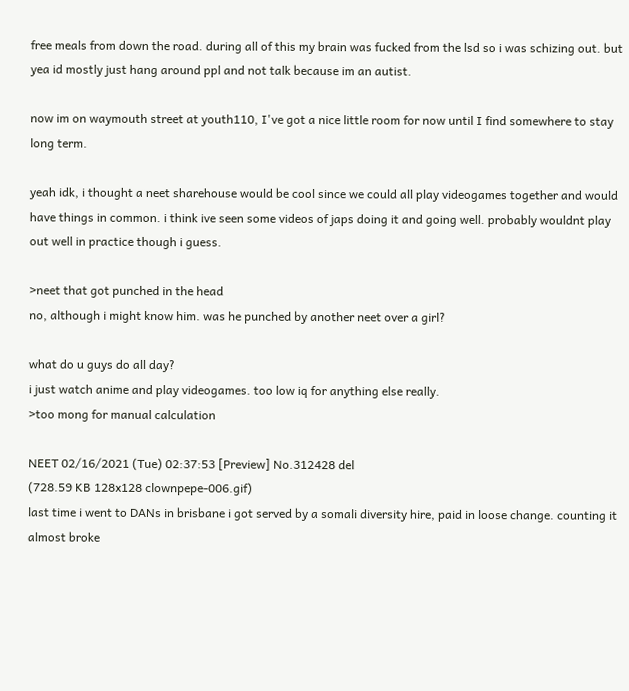free meals from down the road. during all of this my brain was fucked from the lsd so i was schizing out. but yea id mostly just hang around ppl and not talk because im an autist.

now im on waymouth street at youth110, I've got a nice little room for now until I find somewhere to stay long term.

yeah idk, i thought a neet sharehouse would be cool since we could all play videogames together and would have things in common. i think ive seen some videos of japs doing it and going well. probably wouldnt play out well in practice though i guess.

>neet that got punched in the head
no, although i might know him. was he punched by another neet over a girl?

what do u guys do all day?
i just watch anime and play videogames. too low iq for anything else really.
>too mong for manual calculation

NEET 02/16/2021 (Tue) 02:37:53 [Preview] No.312428 del
(728.59 KB 128x128 clownpepe-006.gif)
last time i went to DANs in brisbane i got served by a somali diversity hire, paid in loose change. counting it almost broke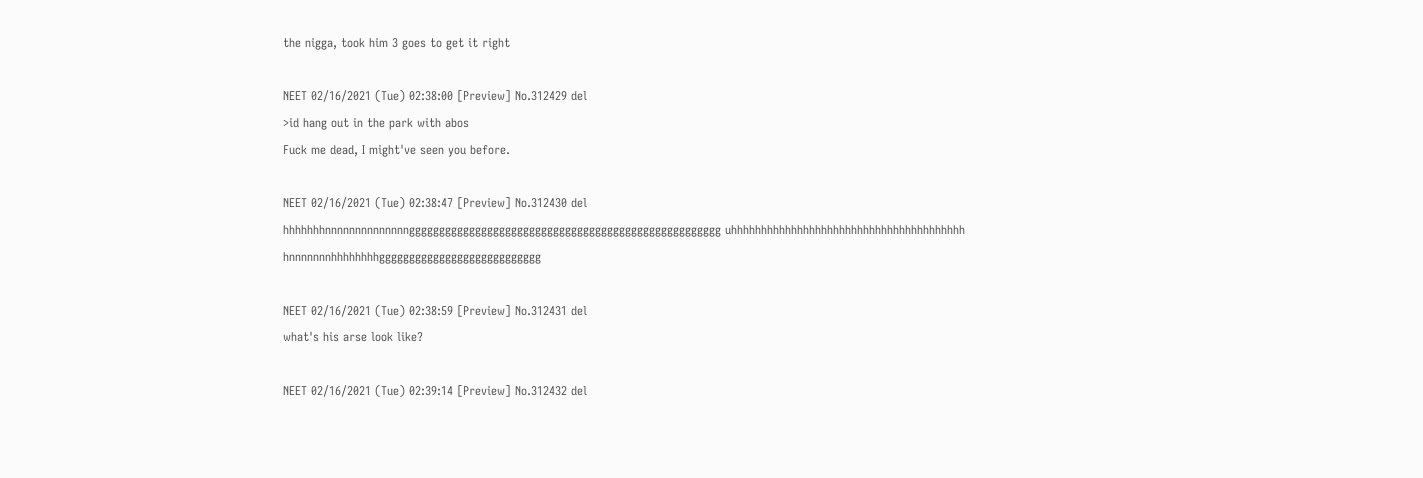the nigga, took him 3 goes to get it right

NEET 02/16/2021 (Tue) 02:38:00 [Preview] No.312429 del
>id hang out in the park with abos
Fuck me dead, I might've seen you before.

NEET 02/16/2021 (Tue) 02:38:47 [Preview] No.312430 del
hhhhhhhnnnnnnnnnnnnnngggggggggggggggggggggggggggggggggggggggggggggggggggg uhhhhhhhhhhhhhhhhhhhhhhhhhhhhhhhhhhhhhhh hnnnnnnnhhhhhhhhggggggggggggggggggggggggggg

NEET 02/16/2021 (Tue) 02:38:59 [Preview] No.312431 del
what's his arse look like?

NEET 02/16/2021 (Tue) 02:39:14 [Preview] No.312432 del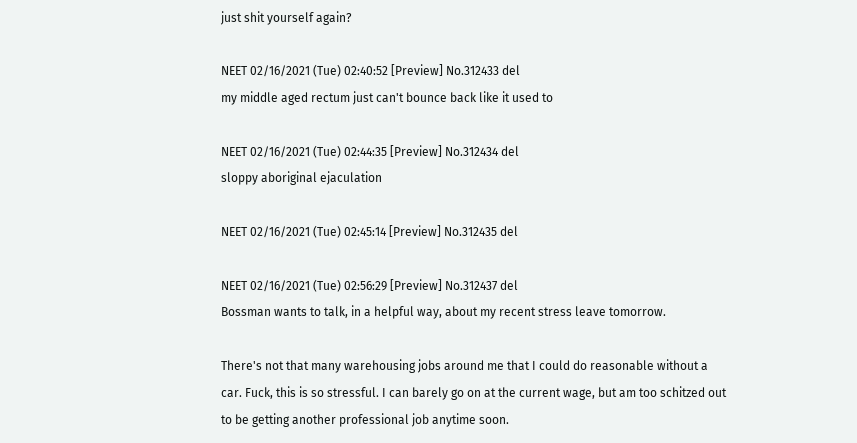just shit yourself again?

NEET 02/16/2021 (Tue) 02:40:52 [Preview] No.312433 del
my middle aged rectum just can't bounce back like it used to

NEET 02/16/2021 (Tue) 02:44:35 [Preview] No.312434 del
sloppy aboriginal ejaculation

NEET 02/16/2021 (Tue) 02:45:14 [Preview] No.312435 del

NEET 02/16/2021 (Tue) 02:56:29 [Preview] No.312437 del
Bossman wants to talk, in a helpful way, about my recent stress leave tomorrow.

There's not that many warehousing jobs around me that I could do reasonable without a car. Fuck, this is so stressful. I can barely go on at the current wage, but am too schitzed out to be getting another professional job anytime soon.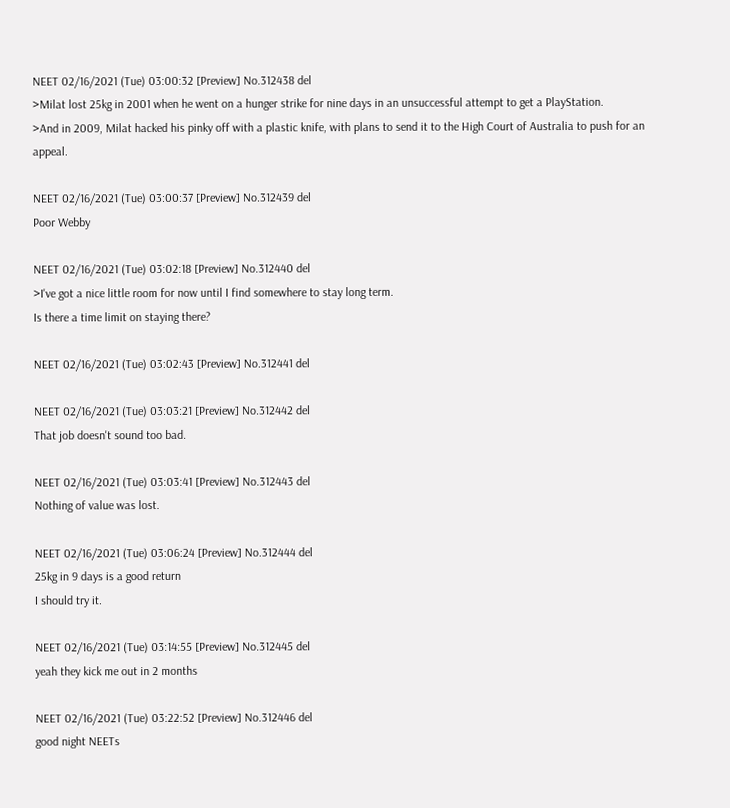NEET 02/16/2021 (Tue) 03:00:32 [Preview] No.312438 del
>Milat lost 25kg in 2001 when he went on a hunger strike for nine days in an unsuccessful attempt to get a PlayStation.
>And in 2009, Milat hacked his pinky off with a plastic knife, with plans to send it to the High Court of Australia to push for an appeal.

NEET 02/16/2021 (Tue) 03:00:37 [Preview] No.312439 del
Poor Webby

NEET 02/16/2021 (Tue) 03:02:18 [Preview] No.312440 del
>I've got a nice little room for now until I find somewhere to stay long term.
Is there a time limit on staying there?

NEET 02/16/2021 (Tue) 03:02:43 [Preview] No.312441 del

NEET 02/16/2021 (Tue) 03:03:21 [Preview] No.312442 del
That job doesn't sound too bad.

NEET 02/16/2021 (Tue) 03:03:41 [Preview] No.312443 del
Nothing of value was lost.

NEET 02/16/2021 (Tue) 03:06:24 [Preview] No.312444 del
25kg in 9 days is a good return
I should try it.

NEET 02/16/2021 (Tue) 03:14:55 [Preview] No.312445 del
yeah they kick me out in 2 months

NEET 02/16/2021 (Tue) 03:22:52 [Preview] No.312446 del
good night NEETs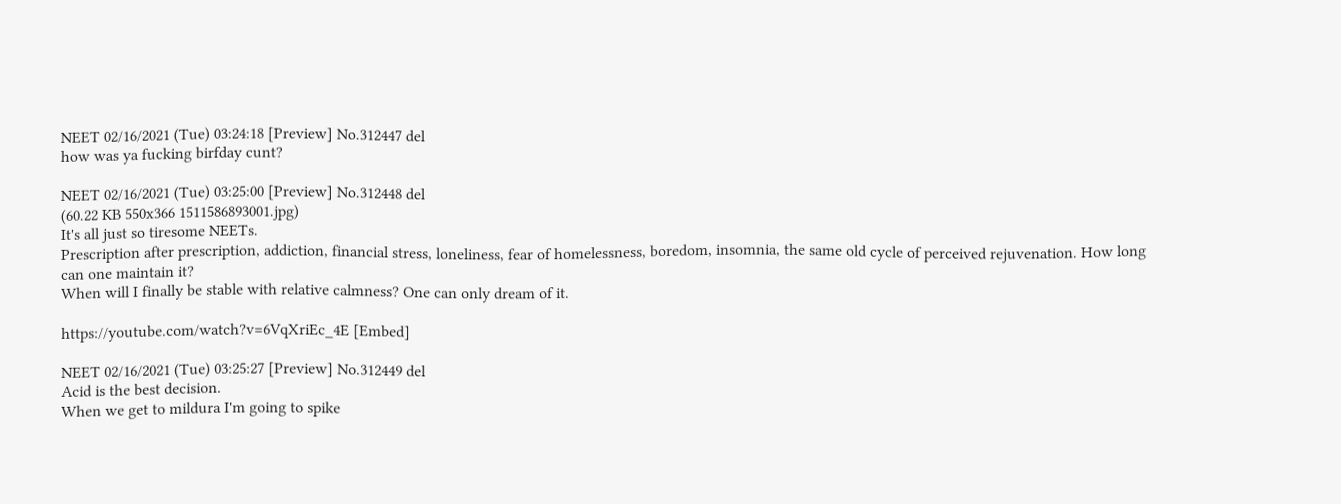NEET 02/16/2021 (Tue) 03:24:18 [Preview] No.312447 del
how was ya fucking birfday cunt?

NEET 02/16/2021 (Tue) 03:25:00 [Preview] No.312448 del
(60.22 KB 550x366 1511586893001.jpg)
It's all just so tiresome NEETs.
Prescription after prescription, addiction, financial stress, loneliness, fear of homelessness, boredom, insomnia, the same old cycle of perceived rejuvenation. How long can one maintain it?
When will I finally be stable with relative calmness? One can only dream of it.

https://youtube.com/watch?v=6VqXriEc_4E [Embed]

NEET 02/16/2021 (Tue) 03:25:27 [Preview] No.312449 del
Acid is the best decision.
When we get to mildura I'm going to spike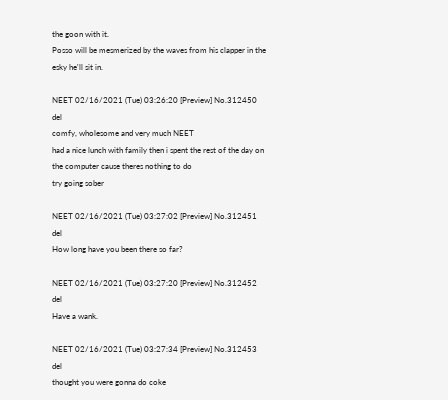the goon with it.
Posso will be mesmerized by the waves from his clapper in the esky he'll sit in.

NEET 02/16/2021 (Tue) 03:26:20 [Preview] No.312450 del
comfy, wholesome and very much NEET
had a nice lunch with family then i spent the rest of the day on the computer cause theres nothing to do
try going sober

NEET 02/16/2021 (Tue) 03:27:02 [Preview] No.312451 del
How long have you been there so far?

NEET 02/16/2021 (Tue) 03:27:20 [Preview] No.312452 del
Have a wank.

NEET 02/16/2021 (Tue) 03:27:34 [Preview] No.312453 del
thought you were gonna do coke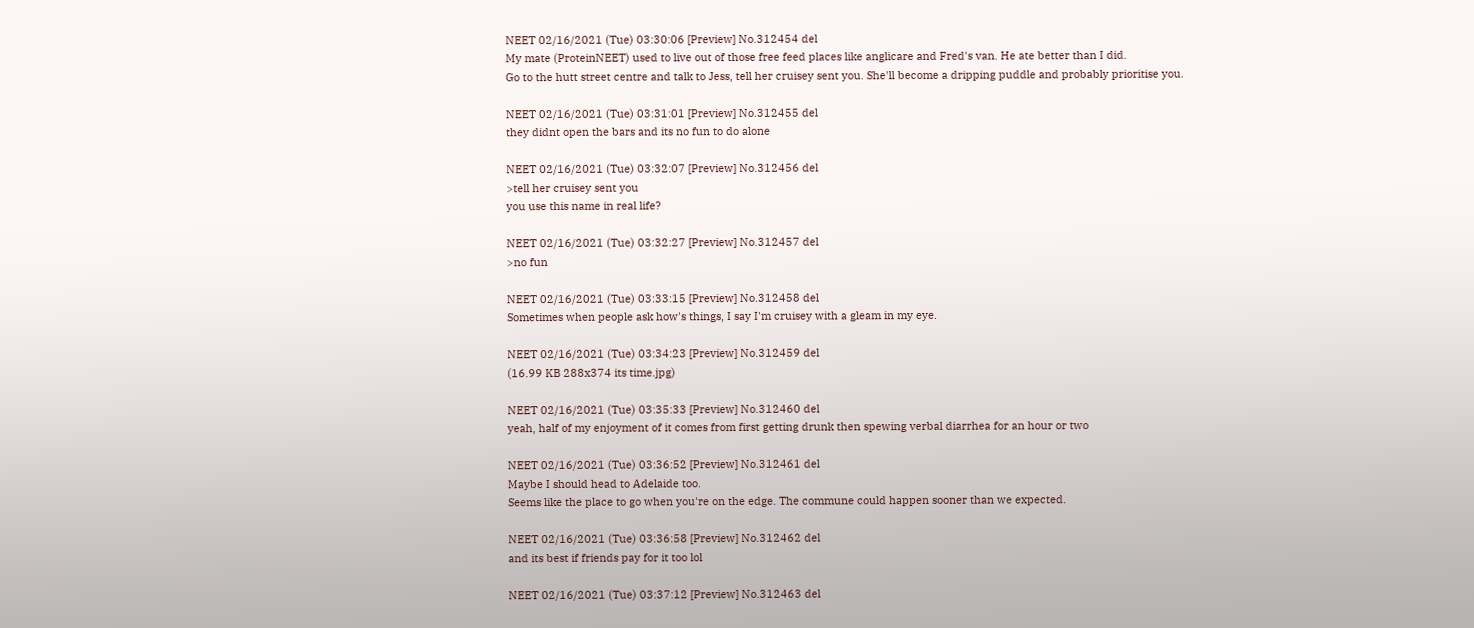NEET 02/16/2021 (Tue) 03:30:06 [Preview] No.312454 del
My mate (ProteinNEET) used to live out of those free feed places like anglicare and Fred's van. He ate better than I did.
Go to the hutt street centre and talk to Jess, tell her cruisey sent you. She'll become a dripping puddle and probably prioritise you.

NEET 02/16/2021 (Tue) 03:31:01 [Preview] No.312455 del
they didnt open the bars and its no fun to do alone

NEET 02/16/2021 (Tue) 03:32:07 [Preview] No.312456 del
>tell her cruisey sent you
you use this name in real life?

NEET 02/16/2021 (Tue) 03:32:27 [Preview] No.312457 del
>no fun

NEET 02/16/2021 (Tue) 03:33:15 [Preview] No.312458 del
Sometimes when people ask how's things, I say I'm cruisey with a gleam in my eye.

NEET 02/16/2021 (Tue) 03:34:23 [Preview] No.312459 del
(16.99 KB 288x374 its time.jpg)

NEET 02/16/2021 (Tue) 03:35:33 [Preview] No.312460 del
yeah, half of my enjoyment of it comes from first getting drunk then spewing verbal diarrhea for an hour or two

NEET 02/16/2021 (Tue) 03:36:52 [Preview] No.312461 del
Maybe I should head to Adelaide too.
Seems like the place to go when you're on the edge. The commune could happen sooner than we expected.

NEET 02/16/2021 (Tue) 03:36:58 [Preview] No.312462 del
and its best if friends pay for it too lol

NEET 02/16/2021 (Tue) 03:37:12 [Preview] No.312463 del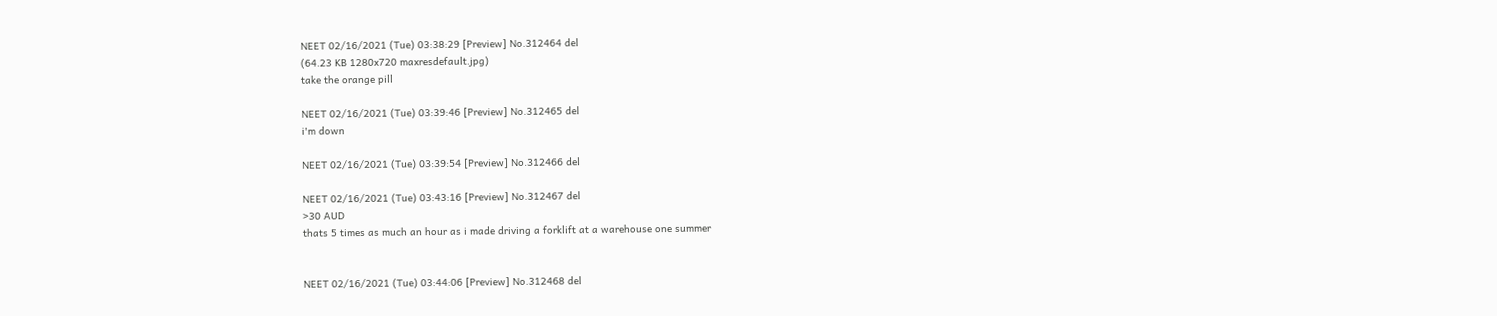NEET 02/16/2021 (Tue) 03:38:29 [Preview] No.312464 del
(64.23 KB 1280x720 maxresdefault.jpg)
take the orange pill

NEET 02/16/2021 (Tue) 03:39:46 [Preview] No.312465 del
i'm down

NEET 02/16/2021 (Tue) 03:39:54 [Preview] No.312466 del

NEET 02/16/2021 (Tue) 03:43:16 [Preview] No.312467 del
>30 AUD
thats 5 times as much an hour as i made driving a forklift at a warehouse one summer


NEET 02/16/2021 (Tue) 03:44:06 [Preview] No.312468 del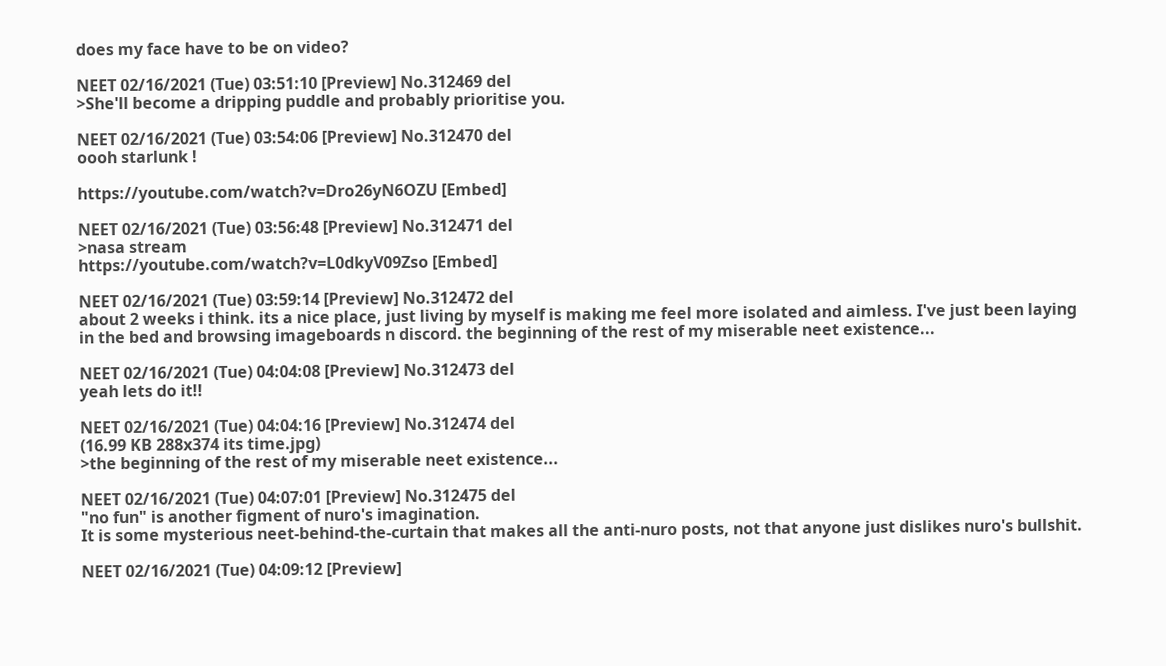does my face have to be on video?

NEET 02/16/2021 (Tue) 03:51:10 [Preview] No.312469 del
>She'll become a dripping puddle and probably prioritise you.

NEET 02/16/2021 (Tue) 03:54:06 [Preview] No.312470 del
oooh starlunk !

https://youtube.com/watch?v=Dro26yN6OZU [Embed]

NEET 02/16/2021 (Tue) 03:56:48 [Preview] No.312471 del
>nasa stream
https://youtube.com/watch?v=L0dkyV09Zso [Embed]

NEET 02/16/2021 (Tue) 03:59:14 [Preview] No.312472 del
about 2 weeks i think. its a nice place, just living by myself is making me feel more isolated and aimless. I've just been laying in the bed and browsing imageboards n discord. the beginning of the rest of my miserable neet existence...

NEET 02/16/2021 (Tue) 04:04:08 [Preview] No.312473 del
yeah lets do it!!

NEET 02/16/2021 (Tue) 04:04:16 [Preview] No.312474 del
(16.99 KB 288x374 its time.jpg)
>the beginning of the rest of my miserable neet existence...

NEET 02/16/2021 (Tue) 04:07:01 [Preview] No.312475 del
"no fun" is another figment of nuro's imagination.
It is some mysterious neet-behind-the-curtain that makes all the anti-nuro posts, not that anyone just dislikes nuro's bullshit.

NEET 02/16/2021 (Tue) 04:09:12 [Preview]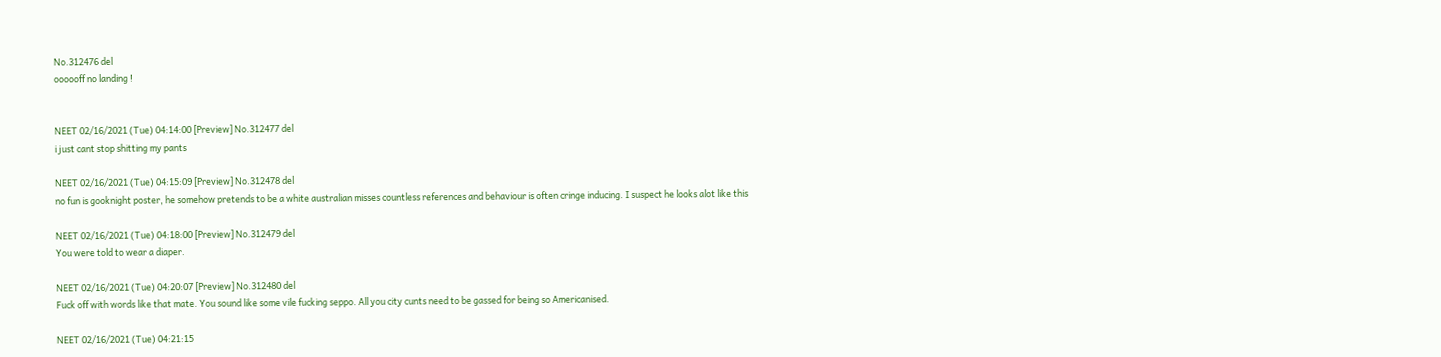No.312476 del
oooooff no landing !


NEET 02/16/2021 (Tue) 04:14:00 [Preview] No.312477 del
i just cant stop shitting my pants

NEET 02/16/2021 (Tue) 04:15:09 [Preview] No.312478 del
no fun is gooknight poster, he somehow pretends to be a white australian misses countless references and behaviour is often cringe inducing. I suspect he looks alot like this

NEET 02/16/2021 (Tue) 04:18:00 [Preview] No.312479 del
You were told to wear a diaper.

NEET 02/16/2021 (Tue) 04:20:07 [Preview] No.312480 del
Fuck off with words like that mate. You sound like some vile fucking seppo. All you city cunts need to be gassed for being so Americanised.

NEET 02/16/2021 (Tue) 04:21:15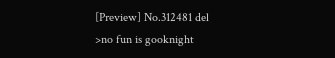[Preview] No.312481 del
>no fun is gooknight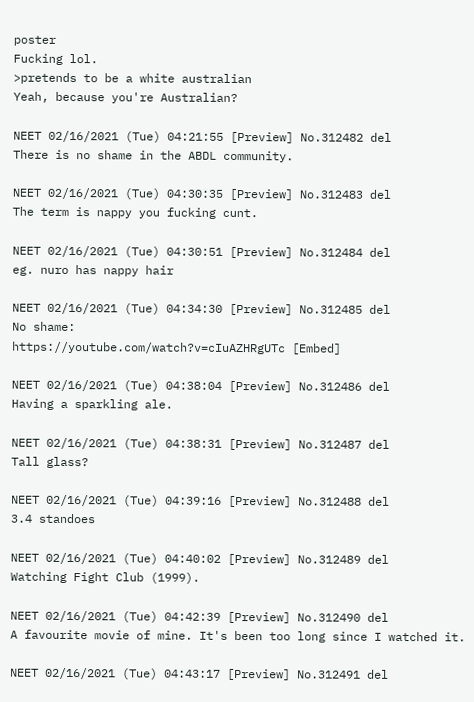poster
Fucking lol.
>pretends to be a white australian
Yeah, because you're Australian?

NEET 02/16/2021 (Tue) 04:21:55 [Preview] No.312482 del
There is no shame in the ABDL community.

NEET 02/16/2021 (Tue) 04:30:35 [Preview] No.312483 del
The term is nappy you fucking cunt.

NEET 02/16/2021 (Tue) 04:30:51 [Preview] No.312484 del
eg. nuro has nappy hair

NEET 02/16/2021 (Tue) 04:34:30 [Preview] No.312485 del
No shame:
https://youtube.com/watch?v=cIuAZHRgUTc [Embed]

NEET 02/16/2021 (Tue) 04:38:04 [Preview] No.312486 del
Having a sparkling ale.

NEET 02/16/2021 (Tue) 04:38:31 [Preview] No.312487 del
Tall glass?

NEET 02/16/2021 (Tue) 04:39:16 [Preview] No.312488 del
3.4 standoes

NEET 02/16/2021 (Tue) 04:40:02 [Preview] No.312489 del
Watching Fight Club (1999).

NEET 02/16/2021 (Tue) 04:42:39 [Preview] No.312490 del
A favourite movie of mine. It's been too long since I watched it.

NEET 02/16/2021 (Tue) 04:43:17 [Preview] No.312491 del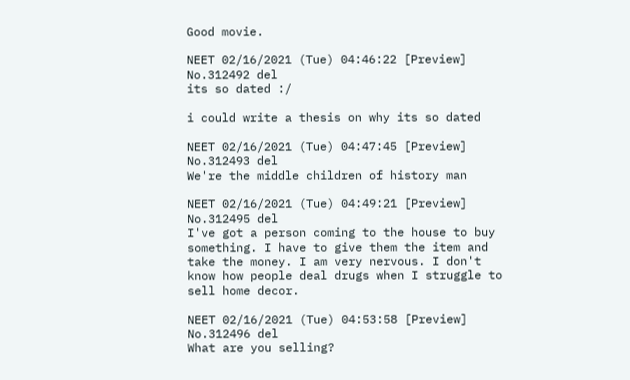Good movie.

NEET 02/16/2021 (Tue) 04:46:22 [Preview] No.312492 del
its so dated :/

i could write a thesis on why its so dated

NEET 02/16/2021 (Tue) 04:47:45 [Preview] No.312493 del
We're the middle children of history man

NEET 02/16/2021 (Tue) 04:49:21 [Preview] No.312495 del
I've got a person coming to the house to buy something. I have to give them the item and take the money. I am very nervous. I don't know how people deal drugs when I struggle to sell home decor.

NEET 02/16/2021 (Tue) 04:53:58 [Preview] No.312496 del
What are you selling?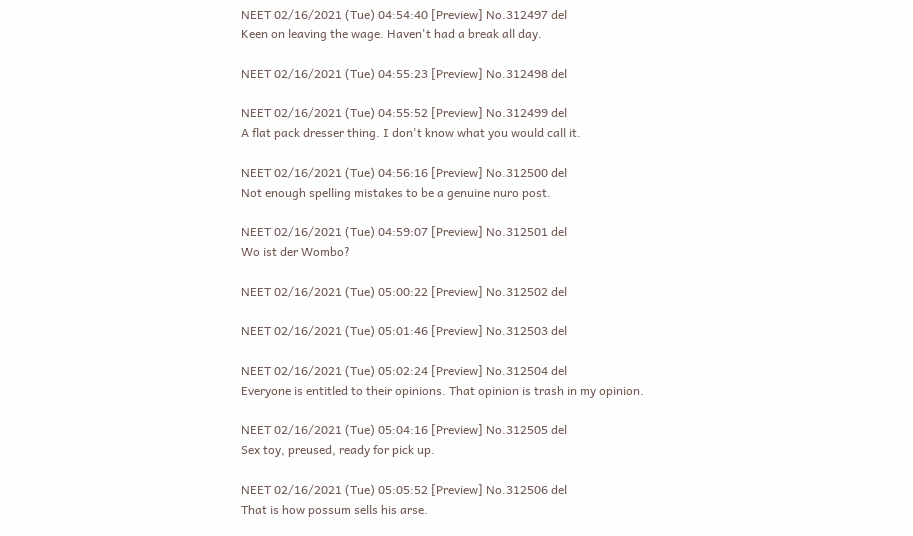NEET 02/16/2021 (Tue) 04:54:40 [Preview] No.312497 del
Keen on leaving the wage. Haven't had a break all day.

NEET 02/16/2021 (Tue) 04:55:23 [Preview] No.312498 del

NEET 02/16/2021 (Tue) 04:55:52 [Preview] No.312499 del
A flat pack dresser thing. I don't know what you would call it.

NEET 02/16/2021 (Tue) 04:56:16 [Preview] No.312500 del
Not enough spelling mistakes to be a genuine nuro post.

NEET 02/16/2021 (Tue) 04:59:07 [Preview] No.312501 del
Wo ist der Wombo?

NEET 02/16/2021 (Tue) 05:00:22 [Preview] No.312502 del

NEET 02/16/2021 (Tue) 05:01:46 [Preview] No.312503 del

NEET 02/16/2021 (Tue) 05:02:24 [Preview] No.312504 del
Everyone is entitled to their opinions. That opinion is trash in my opinion.

NEET 02/16/2021 (Tue) 05:04:16 [Preview] No.312505 del
Sex toy, preused, ready for pick up.

NEET 02/16/2021 (Tue) 05:05:52 [Preview] No.312506 del
That is how possum sells his arse.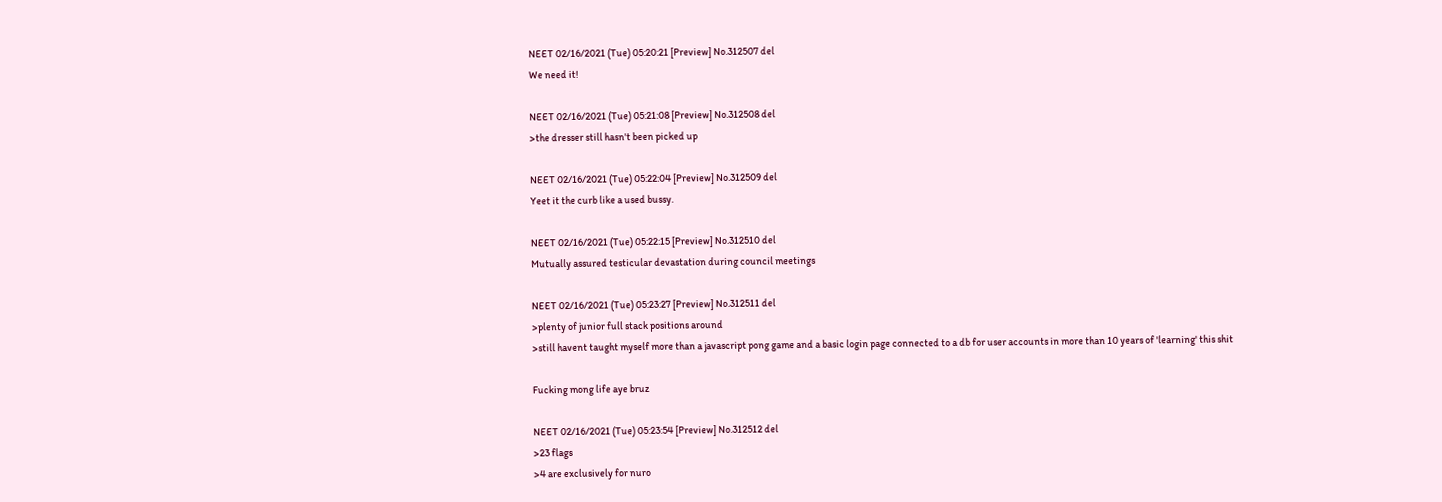NEET 02/16/2021 (Tue) 05:20:21 [Preview] No.312507 del
We need it!

NEET 02/16/2021 (Tue) 05:21:08 [Preview] No.312508 del
>the dresser still hasn't been picked up

NEET 02/16/2021 (Tue) 05:22:04 [Preview] No.312509 del
Yeet it the curb like a used bussy.

NEET 02/16/2021 (Tue) 05:22:15 [Preview] No.312510 del
Mutually assured testicular devastation during council meetings

NEET 02/16/2021 (Tue) 05:23:27 [Preview] No.312511 del
>plenty of junior full stack positions around
>still havent taught myself more than a javascript pong game and a basic login page connected to a db for user accounts in more than 10 years of 'learning' this shit

Fucking mong life aye bruz

NEET 02/16/2021 (Tue) 05:23:54 [Preview] No.312512 del
>23 flags
>4 are exclusively for nuro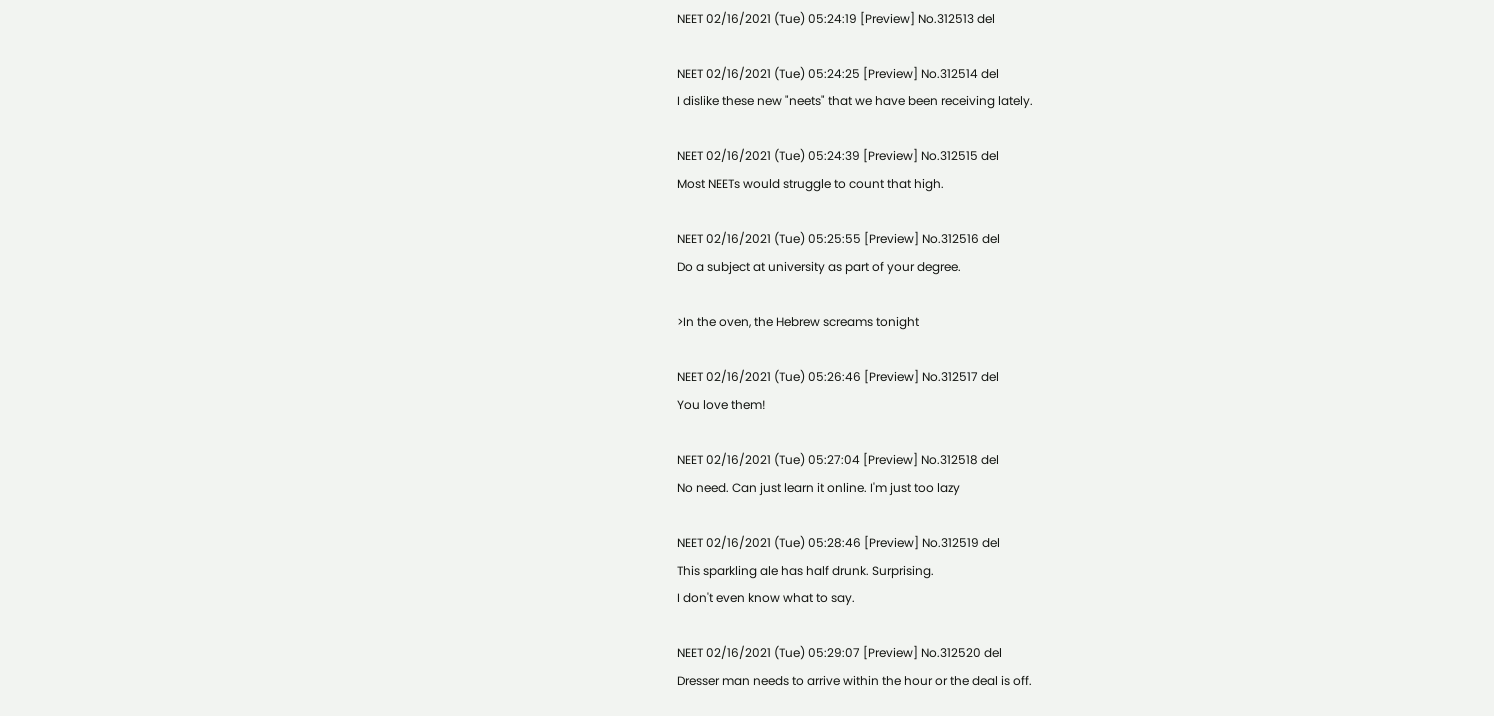NEET 02/16/2021 (Tue) 05:24:19 [Preview] No.312513 del

NEET 02/16/2021 (Tue) 05:24:25 [Preview] No.312514 del
I dislike these new "neets" that we have been receiving lately.

NEET 02/16/2021 (Tue) 05:24:39 [Preview] No.312515 del
Most NEETs would struggle to count that high.

NEET 02/16/2021 (Tue) 05:25:55 [Preview] No.312516 del
Do a subject at university as part of your degree.

>In the oven, the Hebrew screams tonight

NEET 02/16/2021 (Tue) 05:26:46 [Preview] No.312517 del
You love them!

NEET 02/16/2021 (Tue) 05:27:04 [Preview] No.312518 del
No need. Can just learn it online. I'm just too lazy

NEET 02/16/2021 (Tue) 05:28:46 [Preview] No.312519 del
This sparkling ale has half drunk. Surprising.
I don't even know what to say.

NEET 02/16/2021 (Tue) 05:29:07 [Preview] No.312520 del
Dresser man needs to arrive within the hour or the deal is off.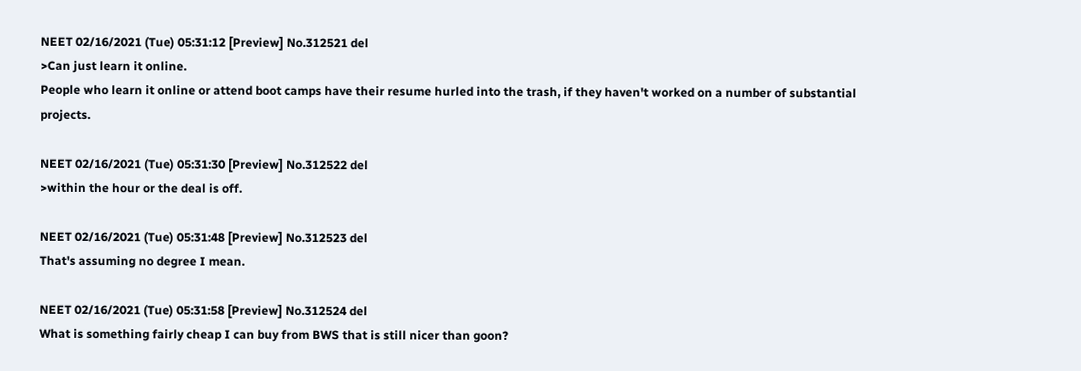NEET 02/16/2021 (Tue) 05:31:12 [Preview] No.312521 del
>Can just learn it online.
People who learn it online or attend boot camps have their resume hurled into the trash, if they haven't worked on a number of substantial projects.

NEET 02/16/2021 (Tue) 05:31:30 [Preview] No.312522 del
>within the hour or the deal is off.

NEET 02/16/2021 (Tue) 05:31:48 [Preview] No.312523 del
That's assuming no degree I mean.

NEET 02/16/2021 (Tue) 05:31:58 [Preview] No.312524 del
What is something fairly cheap I can buy from BWS that is still nicer than goon?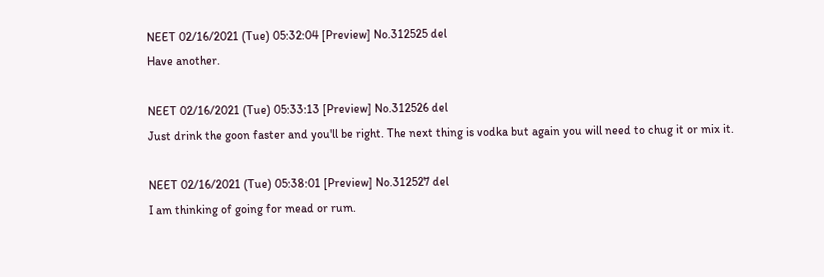NEET 02/16/2021 (Tue) 05:32:04 [Preview] No.312525 del
Have another.

NEET 02/16/2021 (Tue) 05:33:13 [Preview] No.312526 del
Just drink the goon faster and you'll be right. The next thing is vodka but again you will need to chug it or mix it.

NEET 02/16/2021 (Tue) 05:38:01 [Preview] No.312527 del
I am thinking of going for mead or rum.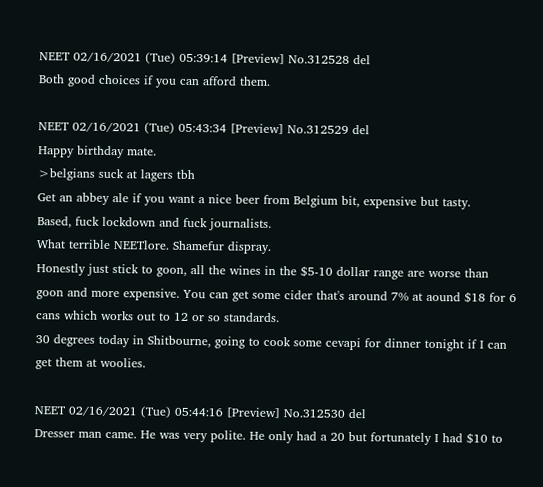NEET 02/16/2021 (Tue) 05:39:14 [Preview] No.312528 del
Both good choices if you can afford them.

NEET 02/16/2021 (Tue) 05:43:34 [Preview] No.312529 del
Happy birthday mate.
>belgians suck at lagers tbh
Get an abbey ale if you want a nice beer from Belgium bit, expensive but tasty.
Based, fuck lockdown and fuck journalists.
What terrible NEETlore. Shamefur dispray.
Honestly just stick to goon, all the wines in the $5-10 dollar range are worse than goon and more expensive. You can get some cider that's around 7% at aound $18 for 6 cans which works out to 12 or so standards.
30 degrees today in Shitbourne, going to cook some cevapi for dinner tonight if I can get them at woolies.

NEET 02/16/2021 (Tue) 05:44:16 [Preview] No.312530 del
Dresser man came. He was very polite. He only had a 20 but fortunately I had $10 to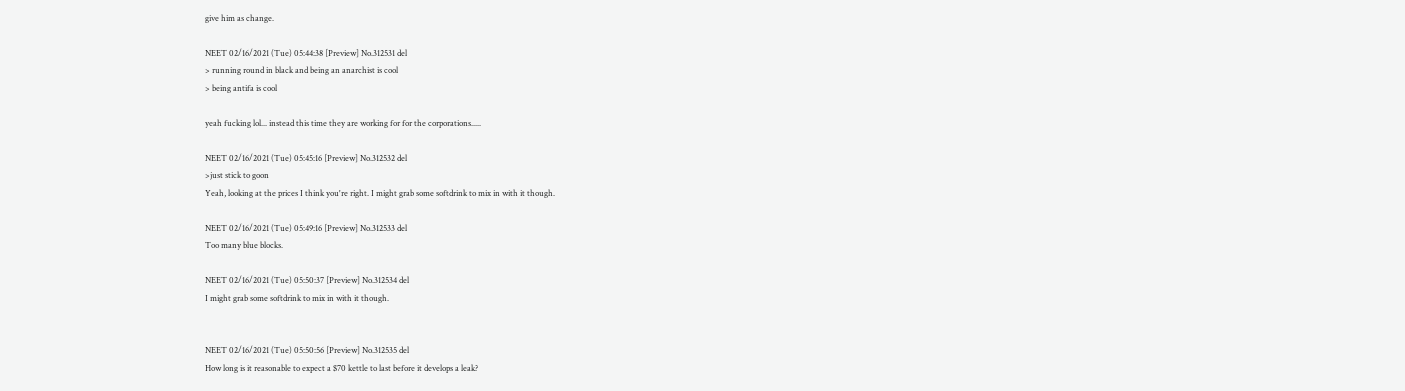give him as change.

NEET 02/16/2021 (Tue) 05:44:38 [Preview] No.312531 del
> running round in black and being an anarchist is cool
> being antifa is cool

yeah fucking lol... instead this time they are working for for the corporations.....

NEET 02/16/2021 (Tue) 05:45:16 [Preview] No.312532 del
>just stick to goon
Yeah, looking at the prices I think you're right. I might grab some softdrink to mix in with it though.

NEET 02/16/2021 (Tue) 05:49:16 [Preview] No.312533 del
Too many blue blocks.

NEET 02/16/2021 (Tue) 05:50:37 [Preview] No.312534 del
I might grab some softdrink to mix in with it though.


NEET 02/16/2021 (Tue) 05:50:56 [Preview] No.312535 del
How long is it reasonable to expect a $70 kettle to last before it develops a leak?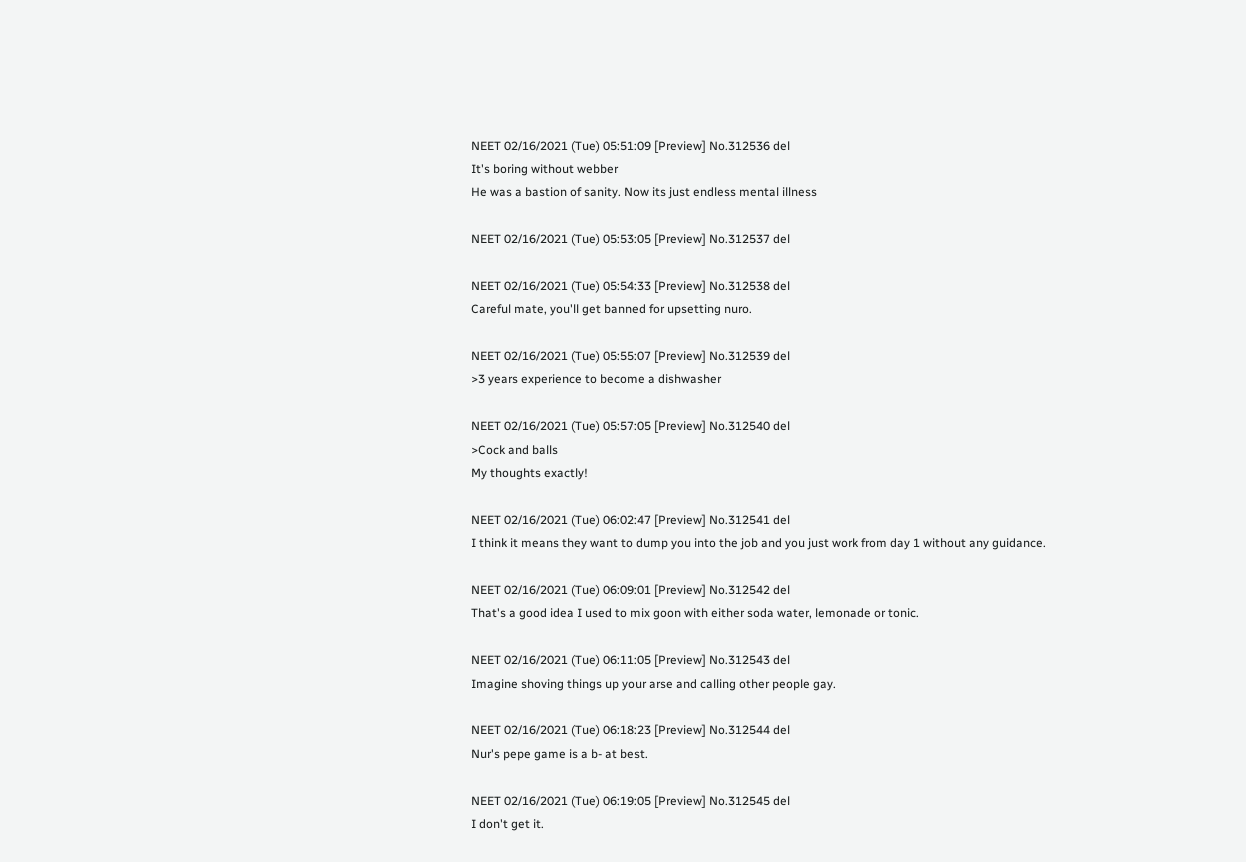NEET 02/16/2021 (Tue) 05:51:09 [Preview] No.312536 del
It's boring without webber
He was a bastion of sanity. Now its just endless mental illness

NEET 02/16/2021 (Tue) 05:53:05 [Preview] No.312537 del

NEET 02/16/2021 (Tue) 05:54:33 [Preview] No.312538 del
Careful mate, you'll get banned for upsetting nuro.

NEET 02/16/2021 (Tue) 05:55:07 [Preview] No.312539 del
>3 years experience to become a dishwasher

NEET 02/16/2021 (Tue) 05:57:05 [Preview] No.312540 del
>Cock and balls
My thoughts exactly!

NEET 02/16/2021 (Tue) 06:02:47 [Preview] No.312541 del
I think it means they want to dump you into the job and you just work from day 1 without any guidance.

NEET 02/16/2021 (Tue) 06:09:01 [Preview] No.312542 del
That's a good idea I used to mix goon with either soda water, lemonade or tonic.

NEET 02/16/2021 (Tue) 06:11:05 [Preview] No.312543 del
Imagine shoving things up your arse and calling other people gay.

NEET 02/16/2021 (Tue) 06:18:23 [Preview] No.312544 del
Nur's pepe game is a b- at best.

NEET 02/16/2021 (Tue) 06:19:05 [Preview] No.312545 del
I don't get it.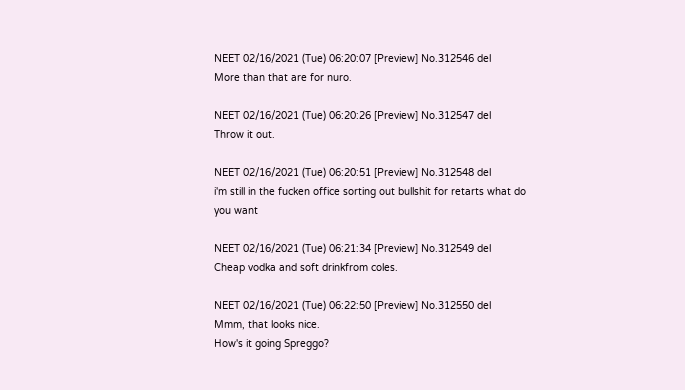NEET 02/16/2021 (Tue) 06:20:07 [Preview] No.312546 del
More than that are for nuro.

NEET 02/16/2021 (Tue) 06:20:26 [Preview] No.312547 del
Throw it out.

NEET 02/16/2021 (Tue) 06:20:51 [Preview] No.312548 del
i'm still in the fucken office sorting out bullshit for retarts what do you want

NEET 02/16/2021 (Tue) 06:21:34 [Preview] No.312549 del
Cheap vodka and soft drinkfrom coles.

NEET 02/16/2021 (Tue) 06:22:50 [Preview] No.312550 del
Mmm, that looks nice.
How's it going Spreggo?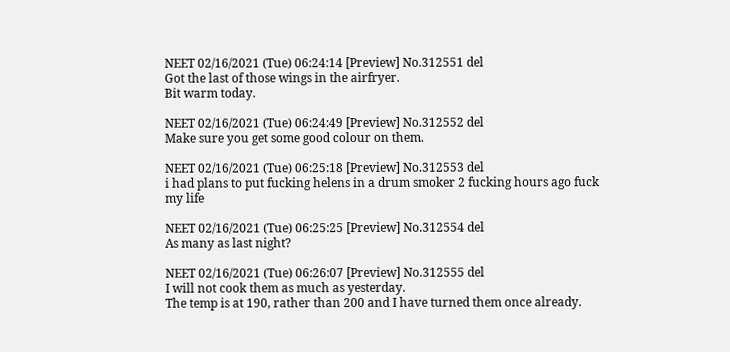NEET 02/16/2021 (Tue) 06:24:14 [Preview] No.312551 del
Got the last of those wings in the airfryer.
Bit warm today.

NEET 02/16/2021 (Tue) 06:24:49 [Preview] No.312552 del
Make sure you get some good colour on them.

NEET 02/16/2021 (Tue) 06:25:18 [Preview] No.312553 del
i had plans to put fucking helens in a drum smoker 2 fucking hours ago fuck my life

NEET 02/16/2021 (Tue) 06:25:25 [Preview] No.312554 del
As many as last night?

NEET 02/16/2021 (Tue) 06:26:07 [Preview] No.312555 del
I will not cook them as much as yesterday.
The temp is at 190, rather than 200 and I have turned them once already.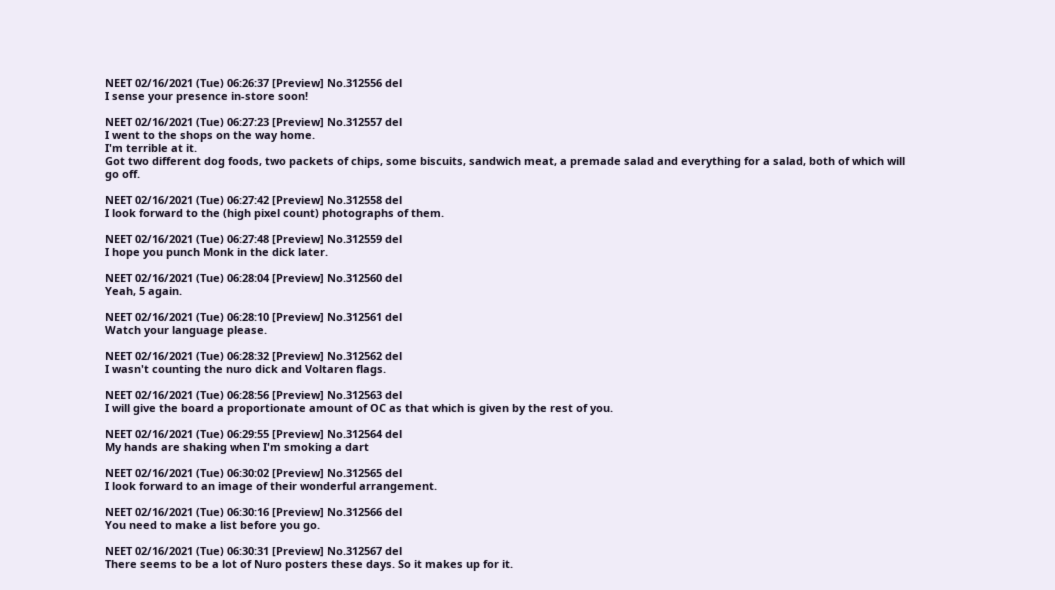NEET 02/16/2021 (Tue) 06:26:37 [Preview] No.312556 del
I sense your presence in-store soon!

NEET 02/16/2021 (Tue) 06:27:23 [Preview] No.312557 del
I went to the shops on the way home.
I'm terrible at it.
Got two different dog foods, two packets of chips, some biscuits, sandwich meat, a premade salad and everything for a salad, both of which will go off.

NEET 02/16/2021 (Tue) 06:27:42 [Preview] No.312558 del
I look forward to the (high pixel count) photographs of them.

NEET 02/16/2021 (Tue) 06:27:48 [Preview] No.312559 del
I hope you punch Monk in the dick later.

NEET 02/16/2021 (Tue) 06:28:04 [Preview] No.312560 del
Yeah, 5 again.

NEET 02/16/2021 (Tue) 06:28:10 [Preview] No.312561 del
Watch your language please.

NEET 02/16/2021 (Tue) 06:28:32 [Preview] No.312562 del
I wasn't counting the nuro dick and Voltaren flags.

NEET 02/16/2021 (Tue) 06:28:56 [Preview] No.312563 del
I will give the board a proportionate amount of OC as that which is given by the rest of you.

NEET 02/16/2021 (Tue) 06:29:55 [Preview] No.312564 del
My hands are shaking when I'm smoking a dart

NEET 02/16/2021 (Tue) 06:30:02 [Preview] No.312565 del
I look forward to an image of their wonderful arrangement.

NEET 02/16/2021 (Tue) 06:30:16 [Preview] No.312566 del
You need to make a list before you go.

NEET 02/16/2021 (Tue) 06:30:31 [Preview] No.312567 del
There seems to be a lot of Nuro posters these days. So it makes up for it.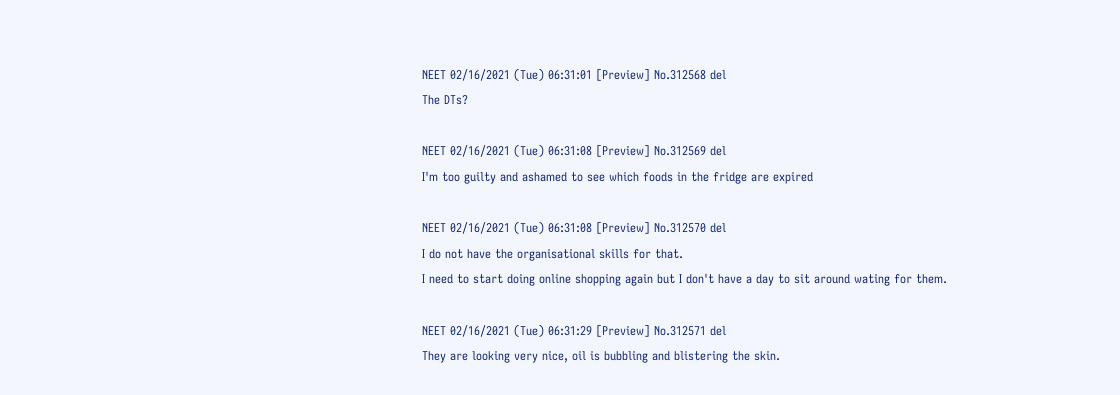NEET 02/16/2021 (Tue) 06:31:01 [Preview] No.312568 del
The DTs?

NEET 02/16/2021 (Tue) 06:31:08 [Preview] No.312569 del
I'm too guilty and ashamed to see which foods in the fridge are expired

NEET 02/16/2021 (Tue) 06:31:08 [Preview] No.312570 del
I do not have the organisational skills for that.
I need to start doing online shopping again but I don't have a day to sit around wating for them.

NEET 02/16/2021 (Tue) 06:31:29 [Preview] No.312571 del
They are looking very nice, oil is bubbling and blistering the skin.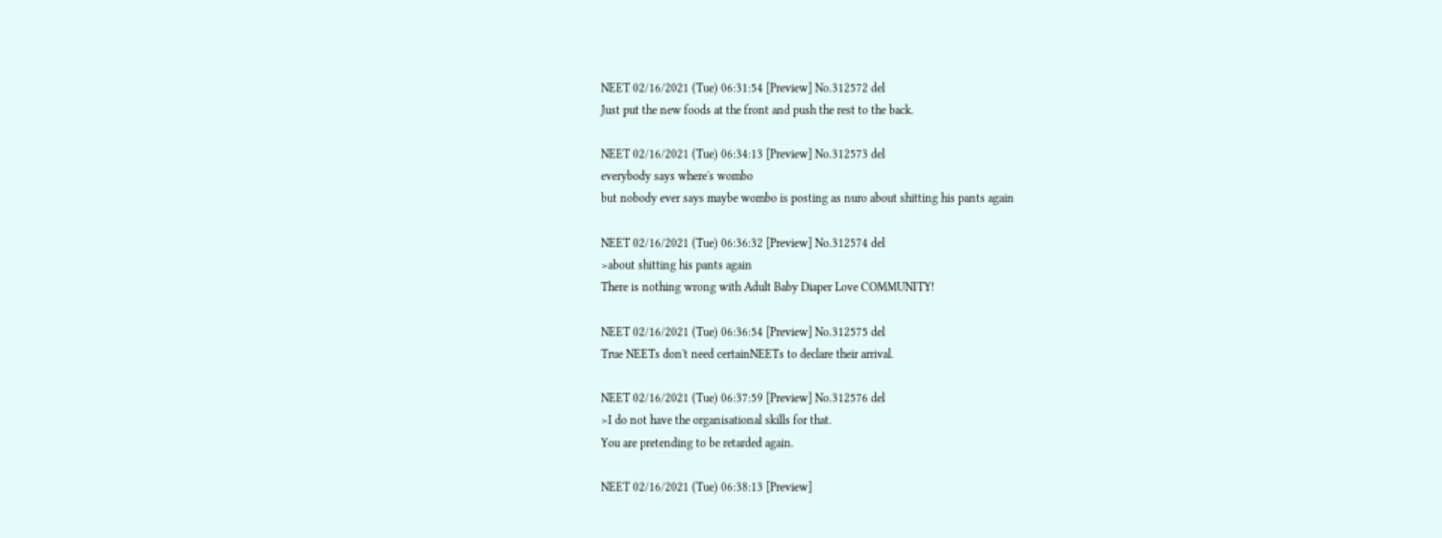NEET 02/16/2021 (Tue) 06:31:54 [Preview] No.312572 del
Just put the new foods at the front and push the rest to the back.

NEET 02/16/2021 (Tue) 06:34:13 [Preview] No.312573 del
everybody says where's wombo
but nobody ever says maybe wombo is posting as nuro about shitting his pants again

NEET 02/16/2021 (Tue) 06:36:32 [Preview] No.312574 del
>about shitting his pants again
There is nothing wrong with Adult Baby Diaper Love COMMUNITY!

NEET 02/16/2021 (Tue) 06:36:54 [Preview] No.312575 del
True NEETs don't need certainNEETs to declare their arrival.

NEET 02/16/2021 (Tue) 06:37:59 [Preview] No.312576 del
>I do not have the organisational skills for that.
You are pretending to be retarded again.

NEET 02/16/2021 (Tue) 06:38:13 [Preview]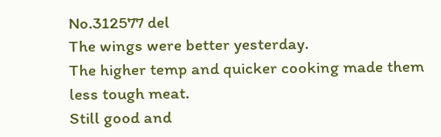No.312577 del
The wings were better yesterday.
The higher temp and quicker cooking made them less tough meat.
Still good and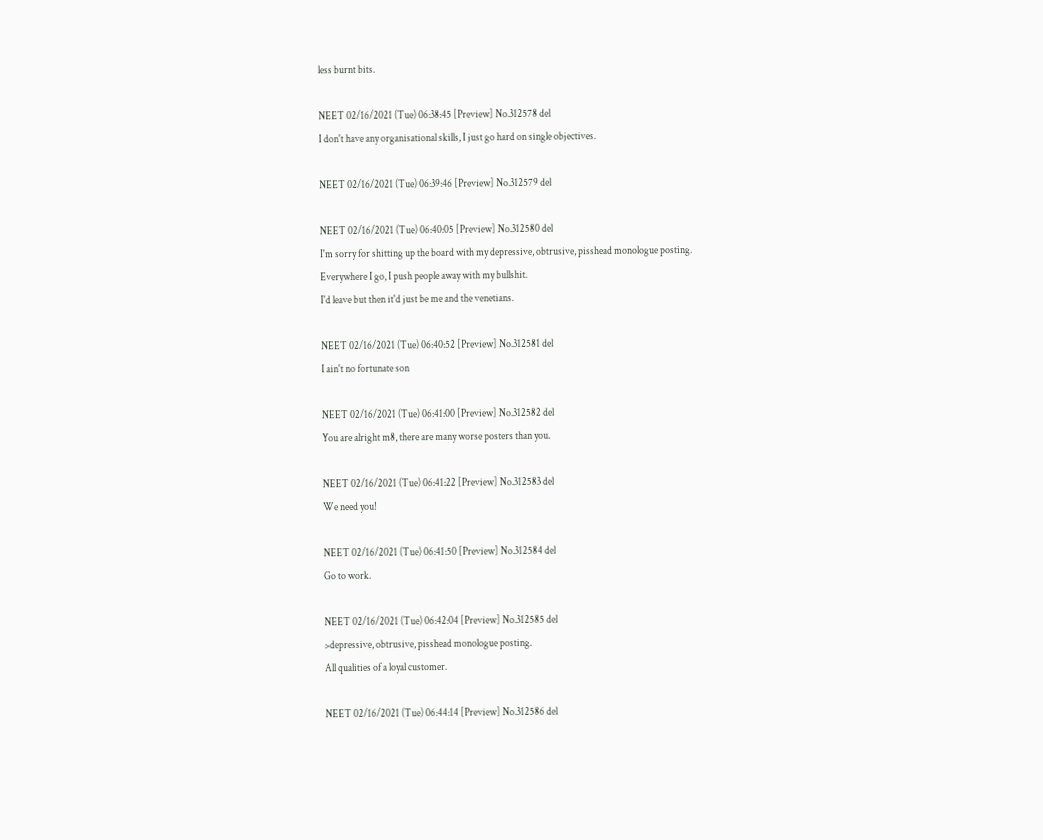less burnt bits.

NEET 02/16/2021 (Tue) 06:38:45 [Preview] No.312578 del
I don't have any organisational skills, I just go hard on single objectives.

NEET 02/16/2021 (Tue) 06:39:46 [Preview] No.312579 del

NEET 02/16/2021 (Tue) 06:40:05 [Preview] No.312580 del
I'm sorry for shitting up the board with my depressive, obtrusive, pisshead monologue posting.
Everywhere I go, I push people away with my bullshit.
I'd leave but then it'd just be me and the venetians.

NEET 02/16/2021 (Tue) 06:40:52 [Preview] No.312581 del
I ain't no fortunate son

NEET 02/16/2021 (Tue) 06:41:00 [Preview] No.312582 del
You are alright m8, there are many worse posters than you.

NEET 02/16/2021 (Tue) 06:41:22 [Preview] No.312583 del
We need you!

NEET 02/16/2021 (Tue) 06:41:50 [Preview] No.312584 del
Go to work.

NEET 02/16/2021 (Tue) 06:42:04 [Preview] No.312585 del
>depressive, obtrusive, pisshead monologue posting.
All qualities of a loyal customer.

NEET 02/16/2021 (Tue) 06:44:14 [Preview] No.312586 del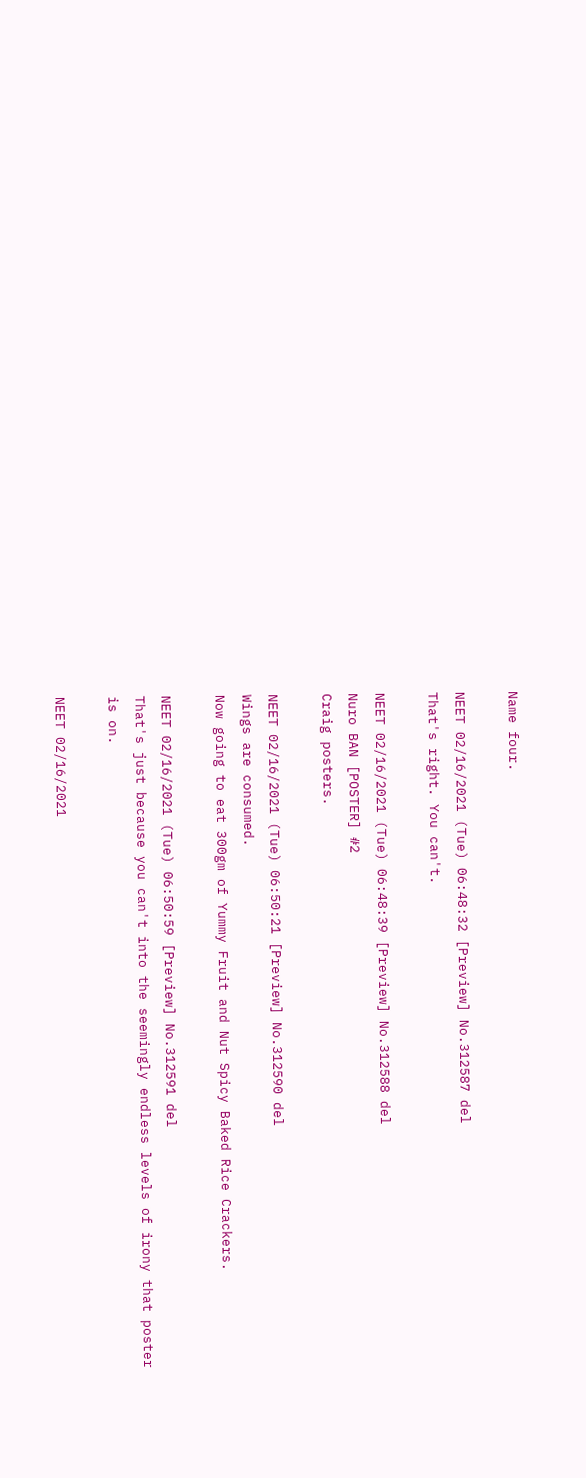Name four.

NEET 02/16/2021 (Tue) 06:48:32 [Preview] No.312587 del
That's right. You can't.

NEET 02/16/2021 (Tue) 06:48:39 [Preview] No.312588 del
Nuro BAN [POSTER] #2
Craig posters.

NEET 02/16/2021 (Tue) 06:50:21 [Preview] No.312590 del
Wings are consumed.
Now going to eat 300gm of Yummy Fruit and Nut Spicy Baked Rice Crackers.

NEET 02/16/2021 (Tue) 06:50:59 [Preview] No.312591 del
That's just because you can't into the seemingly endless levels of irony that poster is on.

NEET 02/16/2021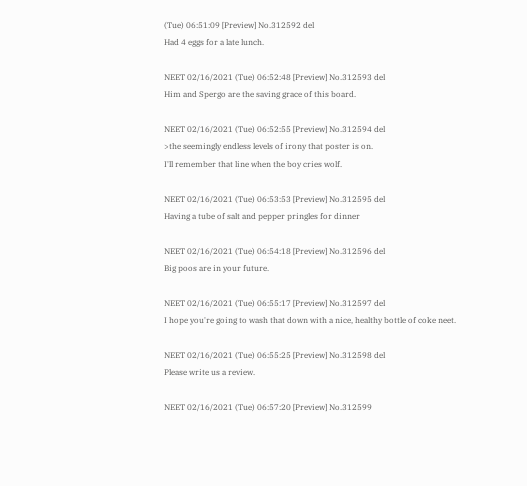(Tue) 06:51:09 [Preview] No.312592 del
Had 4 eggs for a late lunch.

NEET 02/16/2021 (Tue) 06:52:48 [Preview] No.312593 del
Him and Spergo are the saving grace of this board.

NEET 02/16/2021 (Tue) 06:52:55 [Preview] No.312594 del
>the seemingly endless levels of irony that poster is on.
I'll remember that line when the boy cries wolf.

NEET 02/16/2021 (Tue) 06:53:53 [Preview] No.312595 del
Having a tube of salt and pepper pringles for dinner

NEET 02/16/2021 (Tue) 06:54:18 [Preview] No.312596 del
Big poos are in your future.

NEET 02/16/2021 (Tue) 06:55:17 [Preview] No.312597 del
I hope you're going to wash that down with a nice, healthy bottle of coke neet.

NEET 02/16/2021 (Tue) 06:55:25 [Preview] No.312598 del
Please write us a review.

NEET 02/16/2021 (Tue) 06:57:20 [Preview] No.312599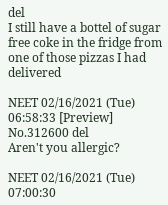del
I still have a bottel of sugar free coke in the fridge from one of those pizzas I had delivered

NEET 02/16/2021 (Tue) 06:58:33 [Preview] No.312600 del
Aren't you allergic?

NEET 02/16/2021 (Tue) 07:00:30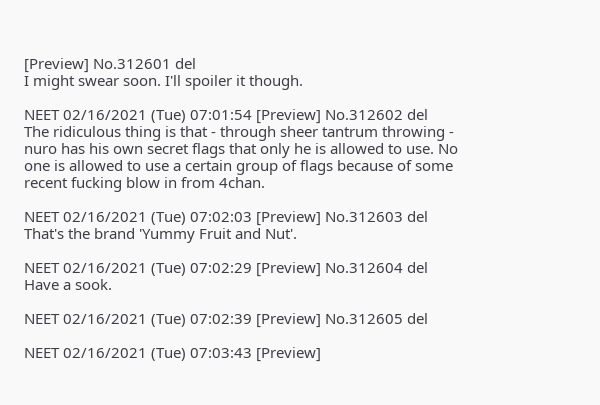[Preview] No.312601 del
I might swear soon. I'll spoiler it though.

NEET 02/16/2021 (Tue) 07:01:54 [Preview] No.312602 del
The ridiculous thing is that - through sheer tantrum throwing - nuro has his own secret flags that only he is allowed to use. No one is allowed to use a certain group of flags because of some recent fucking blow in from 4chan.

NEET 02/16/2021 (Tue) 07:02:03 [Preview] No.312603 del
That's the brand 'Yummy Fruit and Nut'.

NEET 02/16/2021 (Tue) 07:02:29 [Preview] No.312604 del
Have a sook.

NEET 02/16/2021 (Tue) 07:02:39 [Preview] No.312605 del

NEET 02/16/2021 (Tue) 07:03:43 [Preview]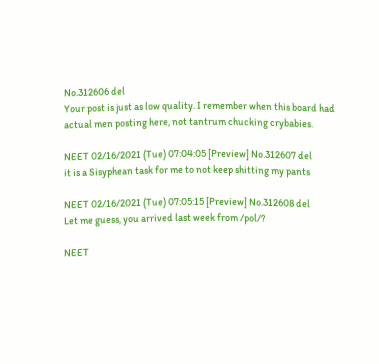No.312606 del
Your post is just as low quality. I remember when this board had actual men posting here, not tantrum chucking crybabies.

NEET 02/16/2021 (Tue) 07:04:05 [Preview] No.312607 del
it is a Sisyphean task for me to not keep shitting my pants

NEET 02/16/2021 (Tue) 07:05:15 [Preview] No.312608 del
Let me guess, you arrived last week from /pol/?

NEET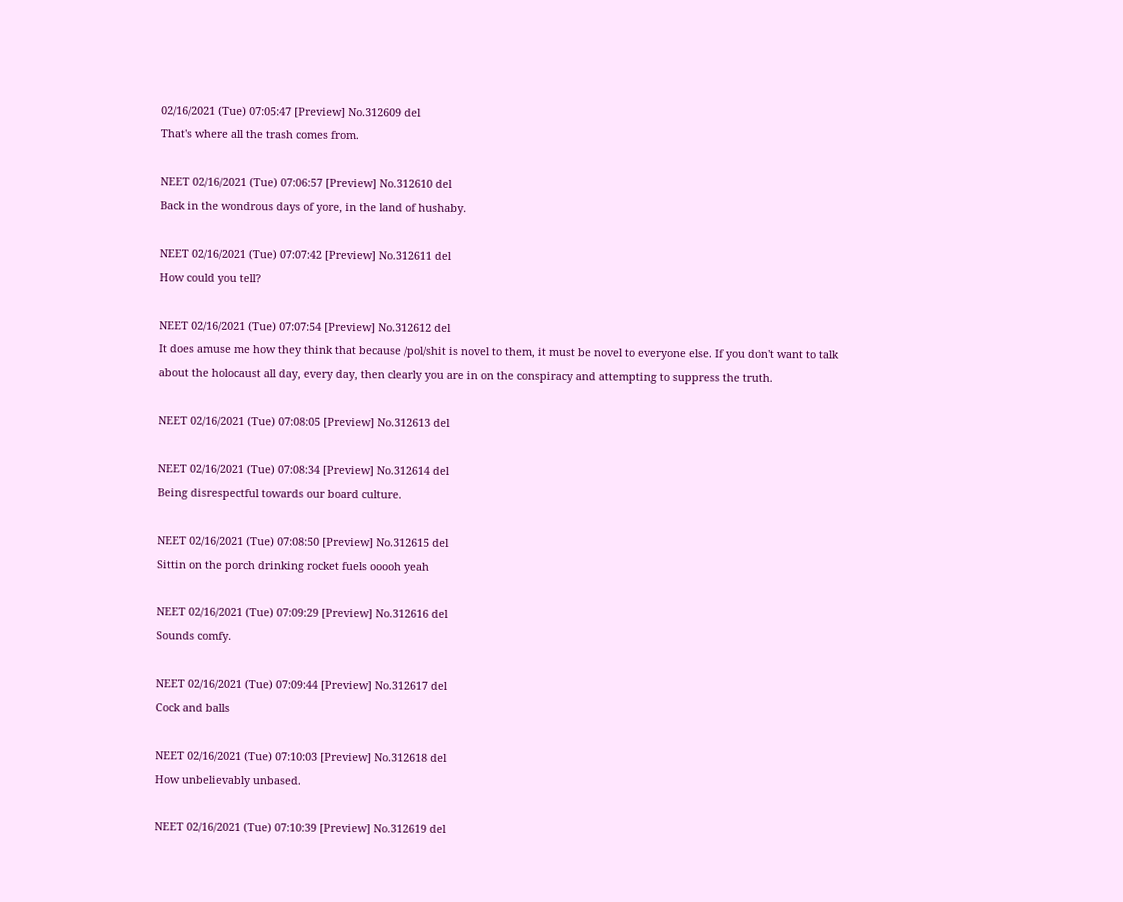02/16/2021 (Tue) 07:05:47 [Preview] No.312609 del
That's where all the trash comes from.

NEET 02/16/2021 (Tue) 07:06:57 [Preview] No.312610 del
Back in the wondrous days of yore, in the land of hushaby.

NEET 02/16/2021 (Tue) 07:07:42 [Preview] No.312611 del
How could you tell?

NEET 02/16/2021 (Tue) 07:07:54 [Preview] No.312612 del
It does amuse me how they think that because /pol/shit is novel to them, it must be novel to everyone else. If you don't want to talk about the holocaust all day, every day, then clearly you are in on the conspiracy and attempting to suppress the truth.

NEET 02/16/2021 (Tue) 07:08:05 [Preview] No.312613 del

NEET 02/16/2021 (Tue) 07:08:34 [Preview] No.312614 del
Being disrespectful towards our board culture.

NEET 02/16/2021 (Tue) 07:08:50 [Preview] No.312615 del
Sittin on the porch drinking rocket fuels ooooh yeah

NEET 02/16/2021 (Tue) 07:09:29 [Preview] No.312616 del
Sounds comfy.

NEET 02/16/2021 (Tue) 07:09:44 [Preview] No.312617 del
Cock and balls

NEET 02/16/2021 (Tue) 07:10:03 [Preview] No.312618 del
How unbelievably unbased.

NEET 02/16/2021 (Tue) 07:10:39 [Preview] No.312619 del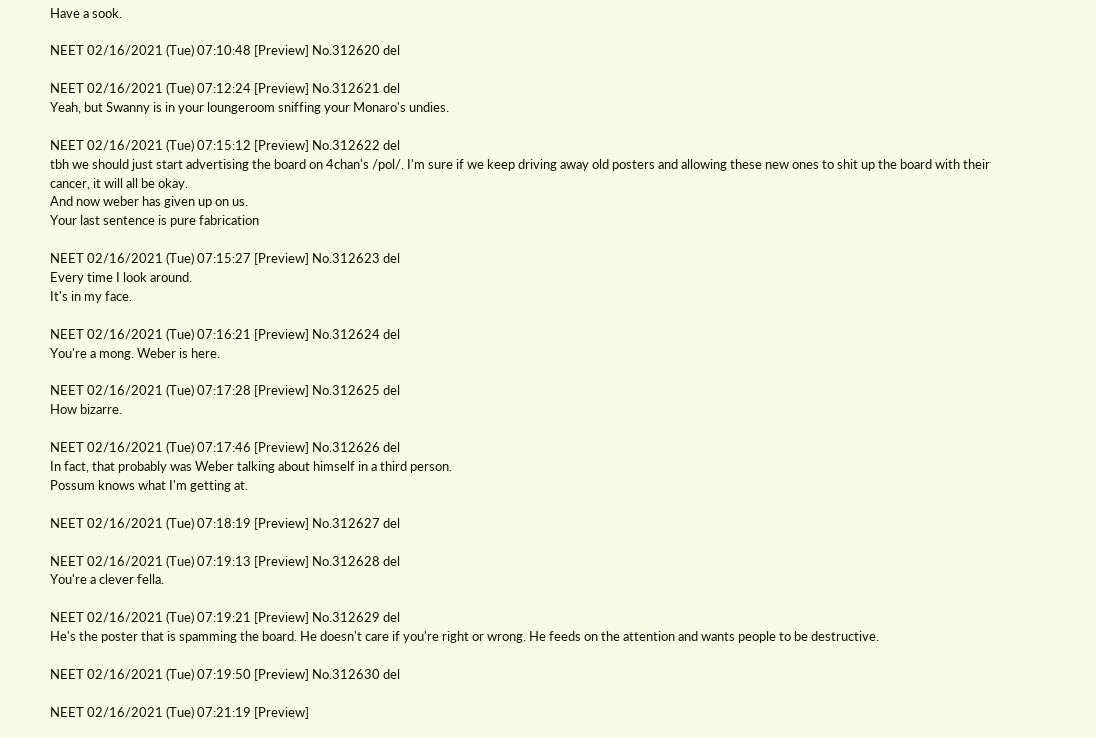Have a sook.

NEET 02/16/2021 (Tue) 07:10:48 [Preview] No.312620 del

NEET 02/16/2021 (Tue) 07:12:24 [Preview] No.312621 del
Yeah, but Swanny is in your loungeroom sniffing your Monaro's undies.

NEET 02/16/2021 (Tue) 07:15:12 [Preview] No.312622 del
tbh we should just start advertising the board on 4chan's /pol/. I'm sure if we keep driving away old posters and allowing these new ones to shit up the board with their cancer, it will all be okay.
And now weber has given up on us.
Your last sentence is pure fabrication

NEET 02/16/2021 (Tue) 07:15:27 [Preview] No.312623 del
Every time I look around.
It's in my face.

NEET 02/16/2021 (Tue) 07:16:21 [Preview] No.312624 del
You're a mong. Weber is here.

NEET 02/16/2021 (Tue) 07:17:28 [Preview] No.312625 del
How bizarre.

NEET 02/16/2021 (Tue) 07:17:46 [Preview] No.312626 del
In fact, that probably was Weber talking about himself in a third person.
Possum knows what I'm getting at.

NEET 02/16/2021 (Tue) 07:18:19 [Preview] No.312627 del

NEET 02/16/2021 (Tue) 07:19:13 [Preview] No.312628 del
You're a clever fella.

NEET 02/16/2021 (Tue) 07:19:21 [Preview] No.312629 del
He's the poster that is spamming the board. He doesn't care if you're right or wrong. He feeds on the attention and wants people to be destructive.

NEET 02/16/2021 (Tue) 07:19:50 [Preview] No.312630 del

NEET 02/16/2021 (Tue) 07:21:19 [Preview]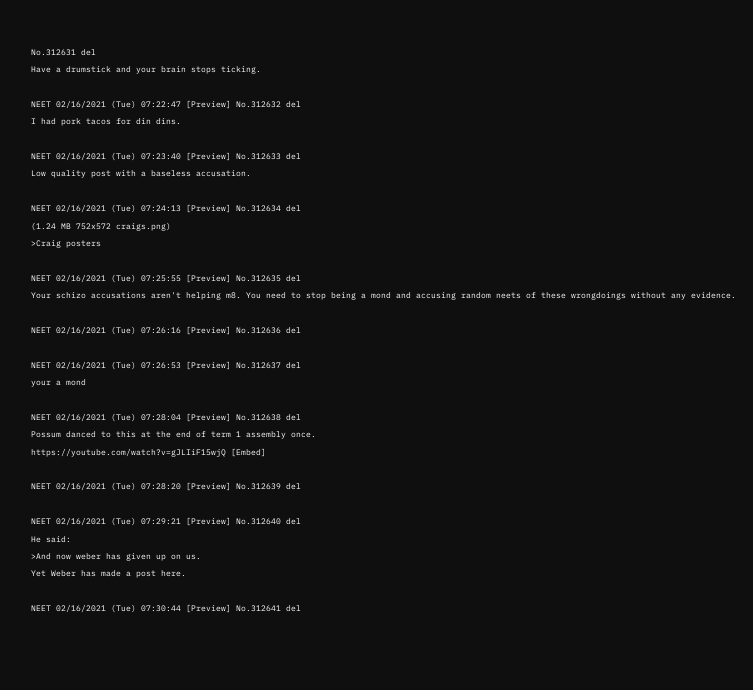No.312631 del
Have a drumstick and your brain stops ticking.

NEET 02/16/2021 (Tue) 07:22:47 [Preview] No.312632 del
I had pork tacos for din dins.

NEET 02/16/2021 (Tue) 07:23:40 [Preview] No.312633 del
Low quality post with a baseless accusation.

NEET 02/16/2021 (Tue) 07:24:13 [Preview] No.312634 del
(1.24 MB 752x572 craigs.png)
>Craig posters

NEET 02/16/2021 (Tue) 07:25:55 [Preview] No.312635 del
Your schizo accusations aren't helping m8. You need to stop being a mond and accusing random neets of these wrongdoings without any evidence.

NEET 02/16/2021 (Tue) 07:26:16 [Preview] No.312636 del

NEET 02/16/2021 (Tue) 07:26:53 [Preview] No.312637 del
your a mond

NEET 02/16/2021 (Tue) 07:28:04 [Preview] No.312638 del
Possum danced to this at the end of term 1 assembly once.
https://youtube.com/watch?v=gJLIiF15wjQ [Embed]

NEET 02/16/2021 (Tue) 07:28:20 [Preview] No.312639 del

NEET 02/16/2021 (Tue) 07:29:21 [Preview] No.312640 del
He said:
>And now weber has given up on us.
Yet Weber has made a post here.

NEET 02/16/2021 (Tue) 07:30:44 [Preview] No.312641 del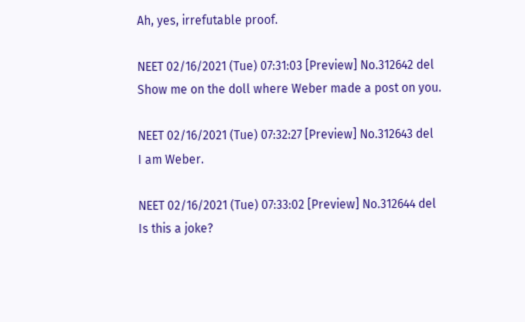Ah, yes, irrefutable proof.

NEET 02/16/2021 (Tue) 07:31:03 [Preview] No.312642 del
Show me on the doll where Weber made a post on you.

NEET 02/16/2021 (Tue) 07:32:27 [Preview] No.312643 del
I am Weber.

NEET 02/16/2021 (Tue) 07:33:02 [Preview] No.312644 del
Is this a joke?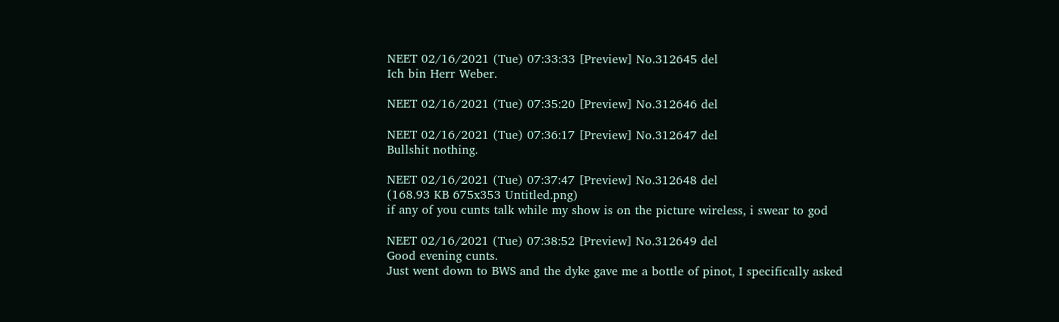NEET 02/16/2021 (Tue) 07:33:33 [Preview] No.312645 del
Ich bin Herr Weber.

NEET 02/16/2021 (Tue) 07:35:20 [Preview] No.312646 del

NEET 02/16/2021 (Tue) 07:36:17 [Preview] No.312647 del
Bullshit nothing.

NEET 02/16/2021 (Tue) 07:37:47 [Preview] No.312648 del
(168.93 KB 675x353 Untitled.png)
if any of you cunts talk while my show is on the picture wireless, i swear to god

NEET 02/16/2021 (Tue) 07:38:52 [Preview] No.312649 del
Good evening cunts.
Just went down to BWS and the dyke gave me a bottle of pinot, I specifically asked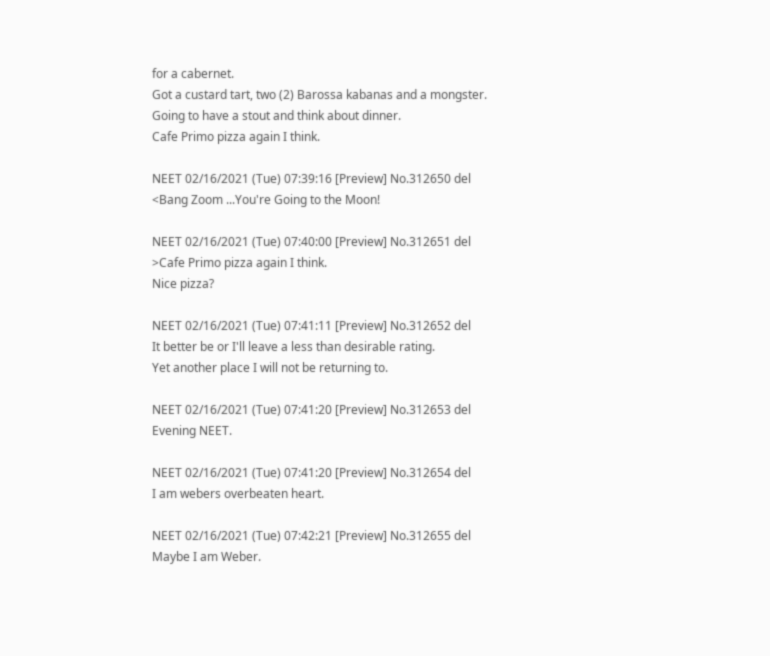for a cabernet.
Got a custard tart, two (2) Barossa kabanas and a mongster.
Going to have a stout and think about dinner.
Cafe Primo pizza again I think.

NEET 02/16/2021 (Tue) 07:39:16 [Preview] No.312650 del
<Bang Zoom ...You're Going to the Moon!

NEET 02/16/2021 (Tue) 07:40:00 [Preview] No.312651 del
>Cafe Primo pizza again I think.
Nice pizza?

NEET 02/16/2021 (Tue) 07:41:11 [Preview] No.312652 del
It better be or I'll leave a less than desirable rating.
Yet another place I will not be returning to.

NEET 02/16/2021 (Tue) 07:41:20 [Preview] No.312653 del
Evening NEET.

NEET 02/16/2021 (Tue) 07:41:20 [Preview] No.312654 del
I am webers overbeaten heart.

NEET 02/16/2021 (Tue) 07:42:21 [Preview] No.312655 del
Maybe I am Weber.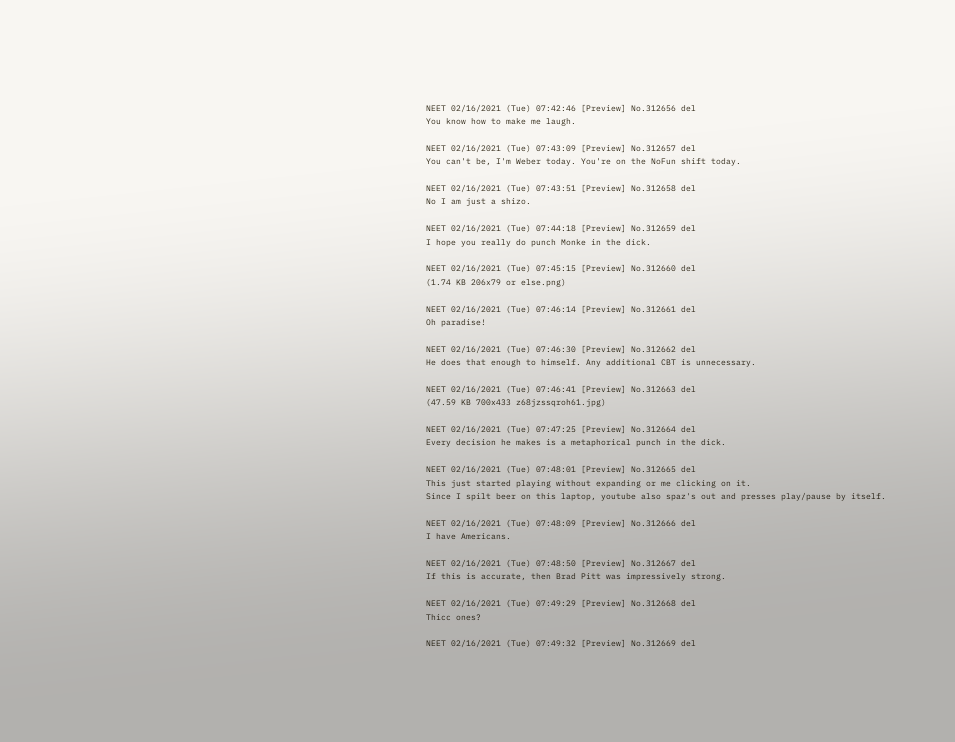NEET 02/16/2021 (Tue) 07:42:46 [Preview] No.312656 del
You know how to make me laugh.

NEET 02/16/2021 (Tue) 07:43:09 [Preview] No.312657 del
You can't be, I'm Weber today. You're on the NoFun shift today.

NEET 02/16/2021 (Tue) 07:43:51 [Preview] No.312658 del
No I am just a shizo.

NEET 02/16/2021 (Tue) 07:44:18 [Preview] No.312659 del
I hope you really do punch Monke in the dick.

NEET 02/16/2021 (Tue) 07:45:15 [Preview] No.312660 del
(1.74 KB 206x79 or else.png)

NEET 02/16/2021 (Tue) 07:46:14 [Preview] No.312661 del
Oh paradise!

NEET 02/16/2021 (Tue) 07:46:30 [Preview] No.312662 del
He does that enough to himself. Any additional CBT is unnecessary.

NEET 02/16/2021 (Tue) 07:46:41 [Preview] No.312663 del
(47.59 KB 700x433 z68jzssqroh61.jpg)

NEET 02/16/2021 (Tue) 07:47:25 [Preview] No.312664 del
Every decision he makes is a metaphorical punch in the dick.

NEET 02/16/2021 (Tue) 07:48:01 [Preview] No.312665 del
This just started playing without expanding or me clicking on it.
Since I spilt beer on this laptop, youtube also spaz's out and presses play/pause by itself.

NEET 02/16/2021 (Tue) 07:48:09 [Preview] No.312666 del
I have Americans.

NEET 02/16/2021 (Tue) 07:48:50 [Preview] No.312667 del
If this is accurate, then Brad Pitt was impressively strong.

NEET 02/16/2021 (Tue) 07:49:29 [Preview] No.312668 del
Thicc ones?

NEET 02/16/2021 (Tue) 07:49:32 [Preview] No.312669 del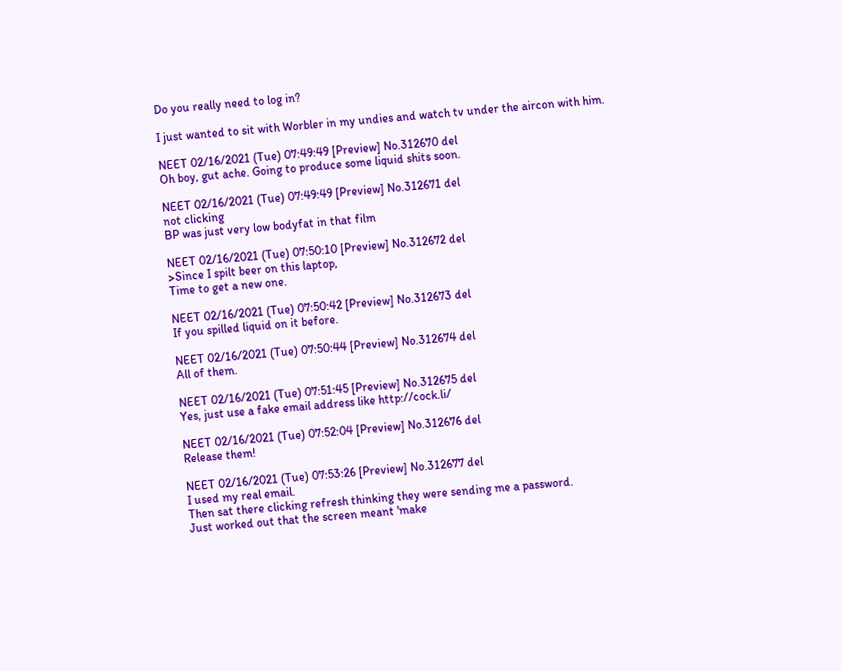Do you really need to log in?

I just wanted to sit with Worbler in my undies and watch tv under the aircon with him.

NEET 02/16/2021 (Tue) 07:49:49 [Preview] No.312670 del
Oh boy, gut ache. Going to produce some liquid shits soon.

NEET 02/16/2021 (Tue) 07:49:49 [Preview] No.312671 del
not clicking
BP was just very low bodyfat in that film

NEET 02/16/2021 (Tue) 07:50:10 [Preview] No.312672 del
>Since I spilt beer on this laptop,
Time to get a new one.

NEET 02/16/2021 (Tue) 07:50:42 [Preview] No.312673 del
If you spilled liquid on it before.

NEET 02/16/2021 (Tue) 07:50:44 [Preview] No.312674 del
All of them.

NEET 02/16/2021 (Tue) 07:51:45 [Preview] No.312675 del
Yes, just use a fake email address like http://cock.li/

NEET 02/16/2021 (Tue) 07:52:04 [Preview] No.312676 del
Release them!

NEET 02/16/2021 (Tue) 07:53:26 [Preview] No.312677 del
I used my real email.
Then sat there clicking refresh thinking they were sending me a password.
Just worked out that the screen meant 'make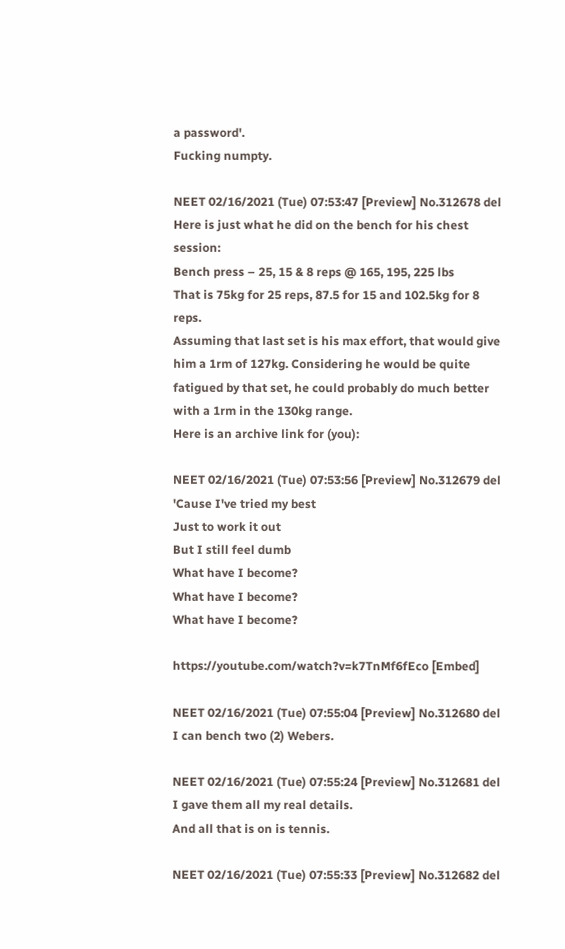a password'.
Fucking numpty.

NEET 02/16/2021 (Tue) 07:53:47 [Preview] No.312678 del
Here is just what he did on the bench for his chest session:
Bench press – 25, 15 & 8 reps @ 165, 195, 225 lbs
That is 75kg for 25 reps, 87.5 for 15 and 102.5kg for 8 reps.
Assuming that last set is his max effort, that would give him a 1rm of 127kg. Considering he would be quite fatigued by that set, he could probably do much better with a 1rm in the 130kg range.
Here is an archive link for (you):

NEET 02/16/2021 (Tue) 07:53:56 [Preview] No.312679 del
'Cause I've tried my best
Just to work it out
But I still feel dumb
What have I become?
What have I become?
What have I become?

https://youtube.com/watch?v=k7TnMf6fEco [Embed]

NEET 02/16/2021 (Tue) 07:55:04 [Preview] No.312680 del
I can bench two (2) Webers.

NEET 02/16/2021 (Tue) 07:55:24 [Preview] No.312681 del
I gave them all my real details.
And all that is on is tennis.

NEET 02/16/2021 (Tue) 07:55:33 [Preview] No.312682 del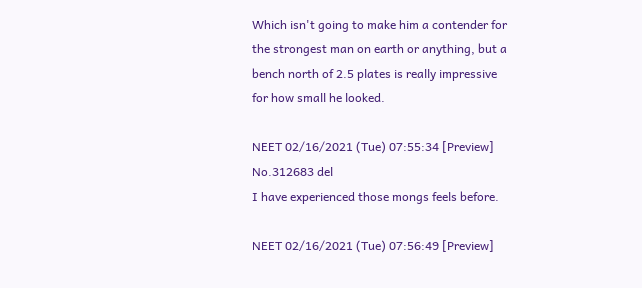Which isn't going to make him a contender for the strongest man on earth or anything, but a bench north of 2.5 plates is really impressive for how small he looked.

NEET 02/16/2021 (Tue) 07:55:34 [Preview] No.312683 del
I have experienced those mongs feels before.

NEET 02/16/2021 (Tue) 07:56:49 [Preview]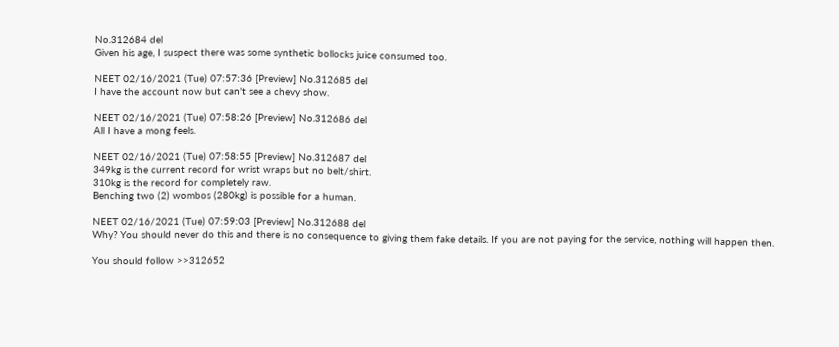No.312684 del
Given his age, I suspect there was some synthetic bollocks juice consumed too.

NEET 02/16/2021 (Tue) 07:57:36 [Preview] No.312685 del
I have the account now but can't see a chevy show.

NEET 02/16/2021 (Tue) 07:58:26 [Preview] No.312686 del
All I have a mong feels.

NEET 02/16/2021 (Tue) 07:58:55 [Preview] No.312687 del
349kg is the current record for wrist wraps but no belt/shirt.
310kg is the record for completely raw.
Benching two (2) wombos (280kg) is possible for a human.

NEET 02/16/2021 (Tue) 07:59:03 [Preview] No.312688 del
Why? You should never do this and there is no consequence to giving them fake details. If you are not paying for the service, nothing will happen then.

You should follow >>312652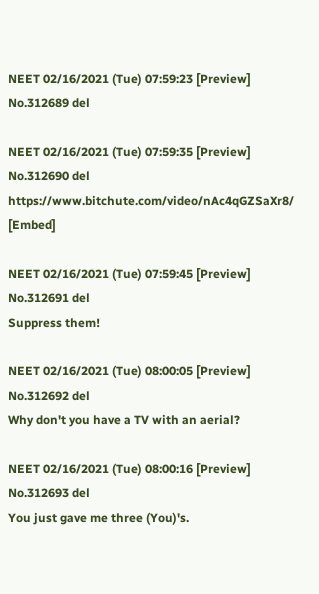NEET 02/16/2021 (Tue) 07:59:23 [Preview] No.312689 del

NEET 02/16/2021 (Tue) 07:59:35 [Preview] No.312690 del
https://www.bitchute.com/video/nAc4qGZSaXr8/ [Embed]

NEET 02/16/2021 (Tue) 07:59:45 [Preview] No.312691 del
Suppress them!

NEET 02/16/2021 (Tue) 08:00:05 [Preview] No.312692 del
Why don't you have a TV with an aerial?

NEET 02/16/2021 (Tue) 08:00:16 [Preview] No.312693 del
You just gave me three (You)'s.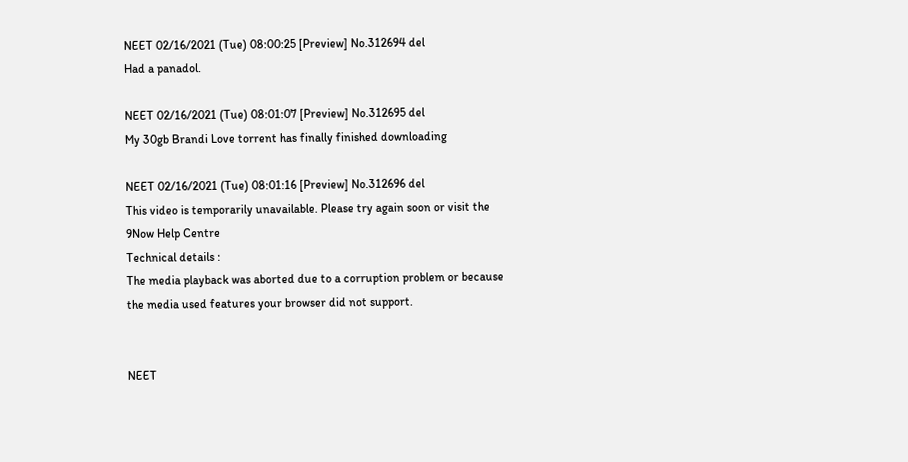NEET 02/16/2021 (Tue) 08:00:25 [Preview] No.312694 del
Had a panadol.

NEET 02/16/2021 (Tue) 08:01:07 [Preview] No.312695 del
My 30gb Brandi Love torrent has finally finished downloading

NEET 02/16/2021 (Tue) 08:01:16 [Preview] No.312696 del
This video is temporarily unavailable. Please try again soon or visit the 9Now Help Centre
Technical details :
The media playback was aborted due to a corruption problem or because the media used features your browser did not support.


NEET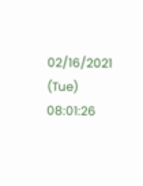02/16/2021 (Tue) 08:01:26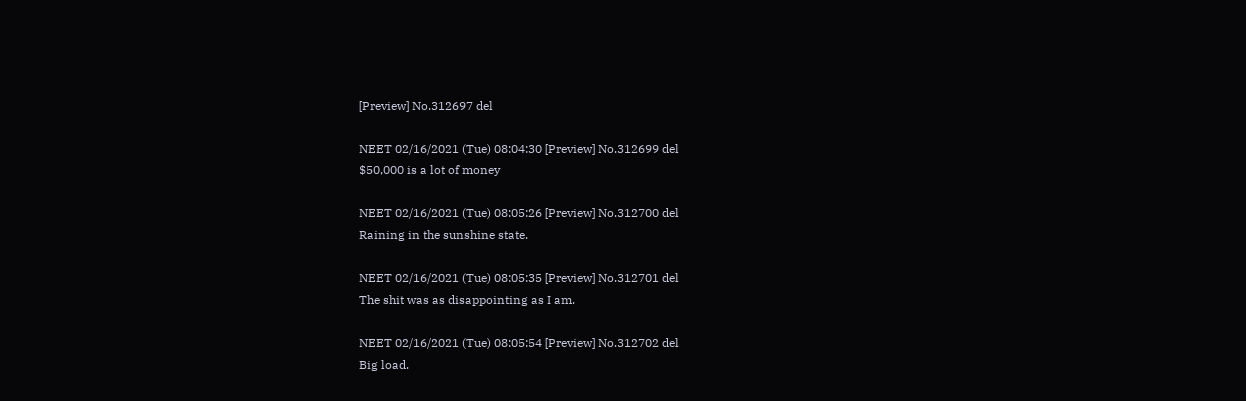[Preview] No.312697 del

NEET 02/16/2021 (Tue) 08:04:30 [Preview] No.312699 del
$50,000 is a lot of money

NEET 02/16/2021 (Tue) 08:05:26 [Preview] No.312700 del
Raining in the sunshine state.

NEET 02/16/2021 (Tue) 08:05:35 [Preview] No.312701 del
The shit was as disappointing as I am.

NEET 02/16/2021 (Tue) 08:05:54 [Preview] No.312702 del
Big load.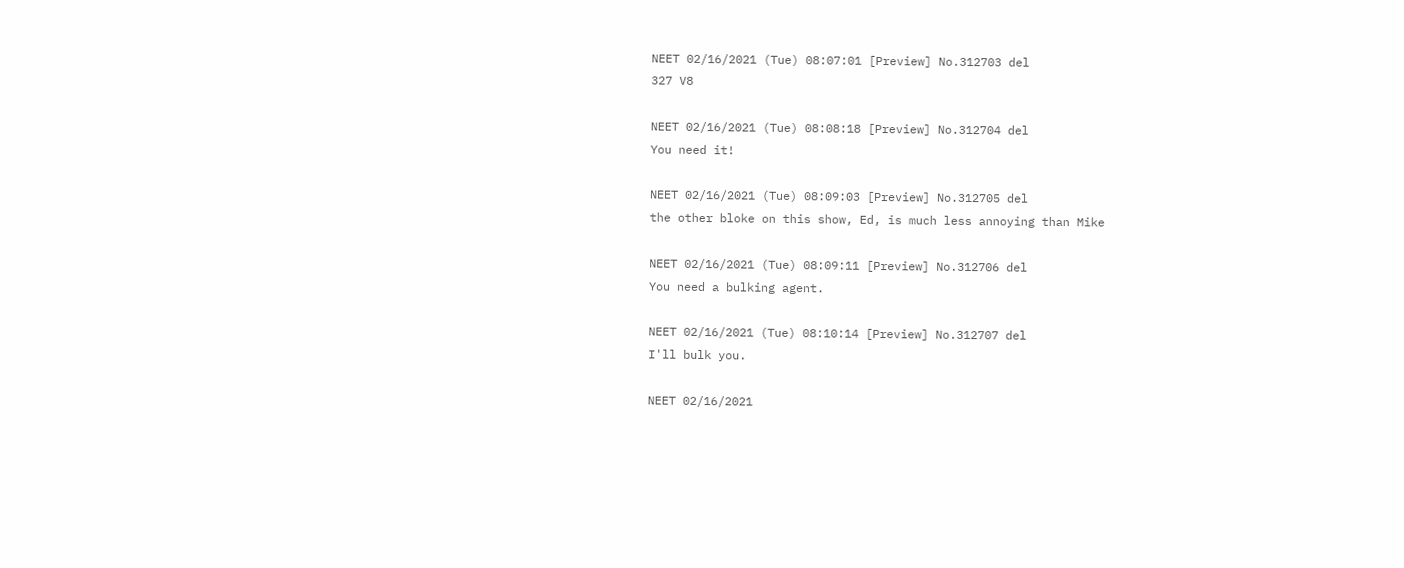NEET 02/16/2021 (Tue) 08:07:01 [Preview] No.312703 del
327 V8

NEET 02/16/2021 (Tue) 08:08:18 [Preview] No.312704 del
You need it!

NEET 02/16/2021 (Tue) 08:09:03 [Preview] No.312705 del
the other bloke on this show, Ed, is much less annoying than Mike

NEET 02/16/2021 (Tue) 08:09:11 [Preview] No.312706 del
You need a bulking agent.

NEET 02/16/2021 (Tue) 08:10:14 [Preview] No.312707 del
I'll bulk you.

NEET 02/16/2021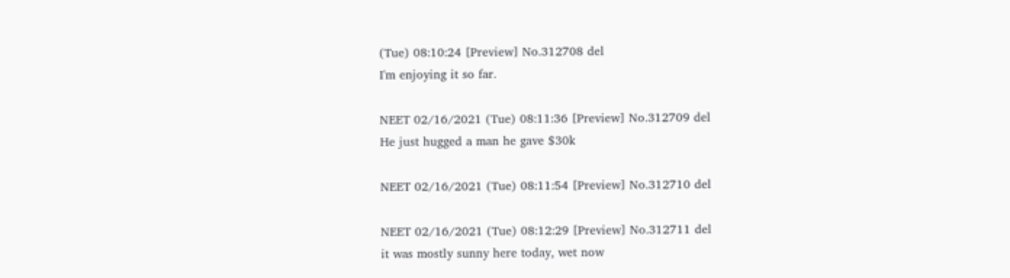(Tue) 08:10:24 [Preview] No.312708 del
I'm enjoying it so far.

NEET 02/16/2021 (Tue) 08:11:36 [Preview] No.312709 del
He just hugged a man he gave $30k

NEET 02/16/2021 (Tue) 08:11:54 [Preview] No.312710 del

NEET 02/16/2021 (Tue) 08:12:29 [Preview] No.312711 del
it was mostly sunny here today, wet now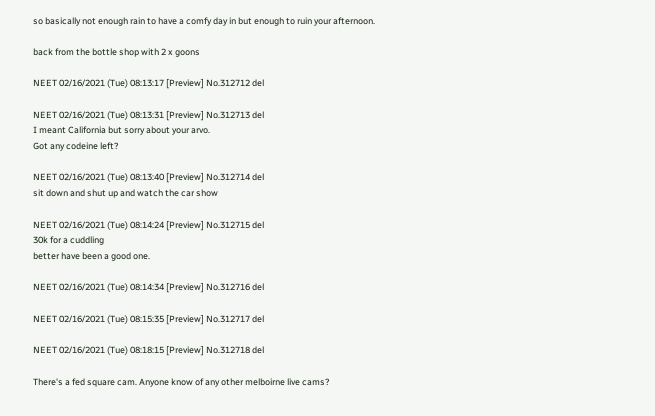so basically not enough rain to have a comfy day in but enough to ruin your afternoon.

back from the bottle shop with 2 x goons

NEET 02/16/2021 (Tue) 08:13:17 [Preview] No.312712 del

NEET 02/16/2021 (Tue) 08:13:31 [Preview] No.312713 del
I meant California but sorry about your arvo.
Got any codeine left?

NEET 02/16/2021 (Tue) 08:13:40 [Preview] No.312714 del
sit down and shut up and watch the car show

NEET 02/16/2021 (Tue) 08:14:24 [Preview] No.312715 del
30k for a cuddling
better have been a good one.

NEET 02/16/2021 (Tue) 08:14:34 [Preview] No.312716 del

NEET 02/16/2021 (Tue) 08:15:35 [Preview] No.312717 del

NEET 02/16/2021 (Tue) 08:18:15 [Preview] No.312718 del

There's a fed square cam. Anyone know of any other melboirne live cams?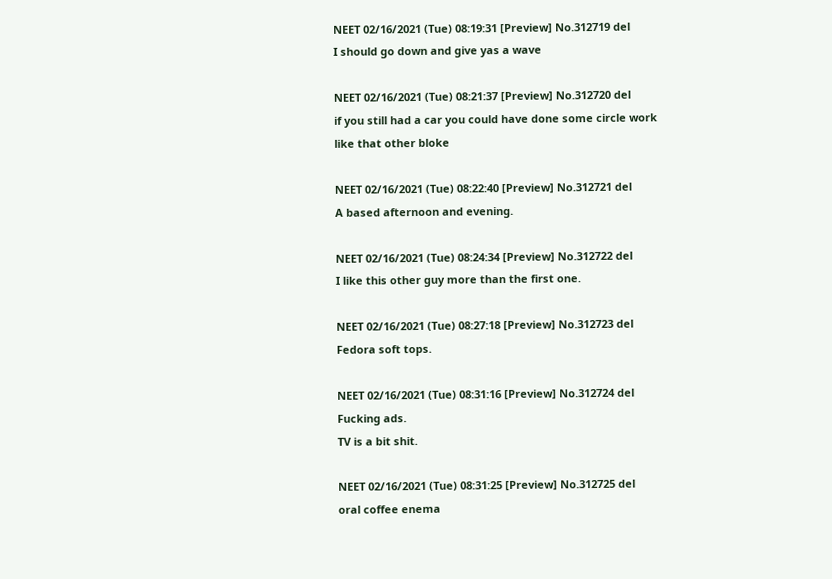NEET 02/16/2021 (Tue) 08:19:31 [Preview] No.312719 del
I should go down and give yas a wave

NEET 02/16/2021 (Tue) 08:21:37 [Preview] No.312720 del
if you still had a car you could have done some circle work like that other bloke

NEET 02/16/2021 (Tue) 08:22:40 [Preview] No.312721 del
A based afternoon and evening.

NEET 02/16/2021 (Tue) 08:24:34 [Preview] No.312722 del
I like this other guy more than the first one.

NEET 02/16/2021 (Tue) 08:27:18 [Preview] No.312723 del
Fedora soft tops.

NEET 02/16/2021 (Tue) 08:31:16 [Preview] No.312724 del
Fucking ads.
TV is a bit shit.

NEET 02/16/2021 (Tue) 08:31:25 [Preview] No.312725 del
oral coffee enema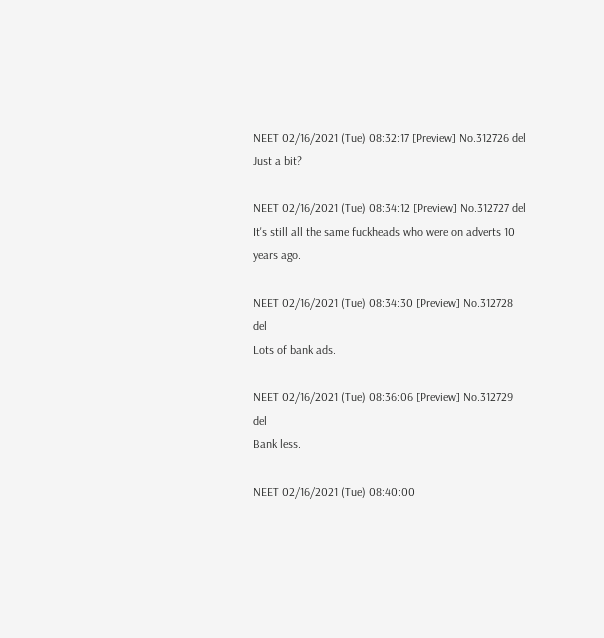NEET 02/16/2021 (Tue) 08:32:17 [Preview] No.312726 del
Just a bit?

NEET 02/16/2021 (Tue) 08:34:12 [Preview] No.312727 del
It's still all the same fuckheads who were on adverts 10 years ago.

NEET 02/16/2021 (Tue) 08:34:30 [Preview] No.312728 del
Lots of bank ads.

NEET 02/16/2021 (Tue) 08:36:06 [Preview] No.312729 del
Bank less.

NEET 02/16/2021 (Tue) 08:40:00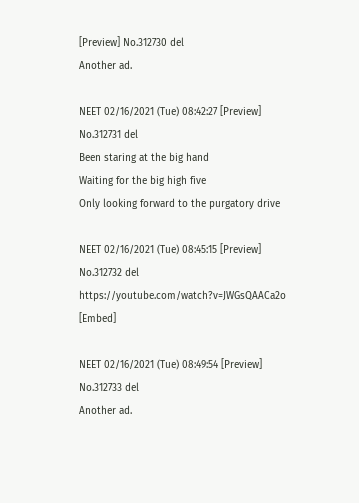[Preview] No.312730 del
Another ad.

NEET 02/16/2021 (Tue) 08:42:27 [Preview] No.312731 del
Been staring at the big hand
Waiting for the big high five
Only looking forward to the purgatory drive

NEET 02/16/2021 (Tue) 08:45:15 [Preview] No.312732 del
https://youtube.com/watch?v=JWGsQAACa2o [Embed]

NEET 02/16/2021 (Tue) 08:49:54 [Preview] No.312733 del
Another ad.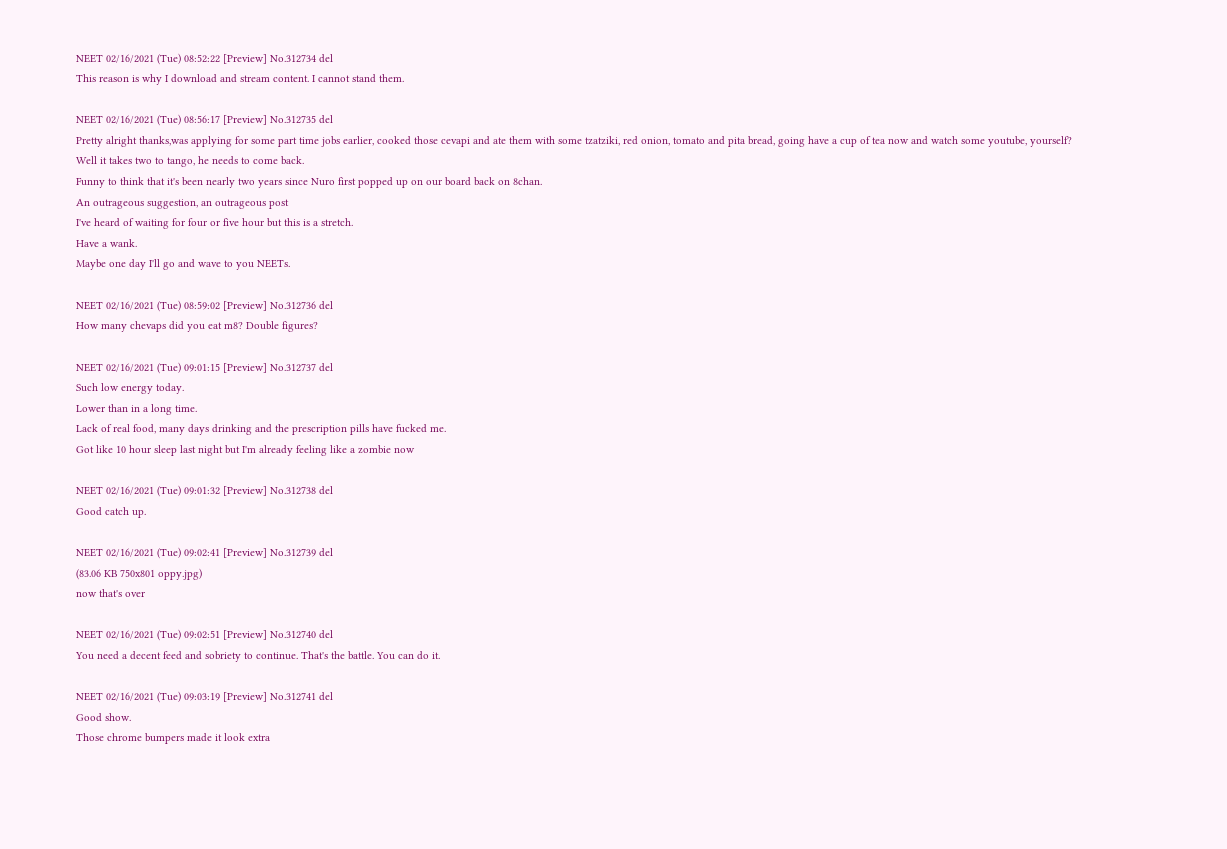NEET 02/16/2021 (Tue) 08:52:22 [Preview] No.312734 del
This reason is why I download and stream content. I cannot stand them.

NEET 02/16/2021 (Tue) 08:56:17 [Preview] No.312735 del
Pretty alright thanks,was applying for some part time jobs earlier, cooked those cevapi and ate them with some tzatziki, red onion, tomato and pita bread, going have a cup of tea now and watch some youtube, yourself?
Well it takes two to tango, he needs to come back.
Funny to think that it's been nearly two years since Nuro first popped up on our board back on 8chan.
An outrageous suggestion, an outrageous post
I've heard of waiting for four or five hour but this is a stretch.
Have a wank.
Maybe one day I'll go and wave to you NEETs.

NEET 02/16/2021 (Tue) 08:59:02 [Preview] No.312736 del
How many chevaps did you eat m8? Double figures?

NEET 02/16/2021 (Tue) 09:01:15 [Preview] No.312737 del
Such low energy today.
Lower than in a long time.
Lack of real food, many days drinking and the prescription pills have fucked me.
Got like 10 hour sleep last night but I'm already feeling like a zombie now

NEET 02/16/2021 (Tue) 09:01:32 [Preview] No.312738 del
Good catch up.

NEET 02/16/2021 (Tue) 09:02:41 [Preview] No.312739 del
(83.06 KB 750x801 oppy.jpg)
now that's over

NEET 02/16/2021 (Tue) 09:02:51 [Preview] No.312740 del
You need a decent feed and sobriety to continue. That's the battle. You can do it.

NEET 02/16/2021 (Tue) 09:03:19 [Preview] No.312741 del
Good show.
Those chrome bumpers made it look extra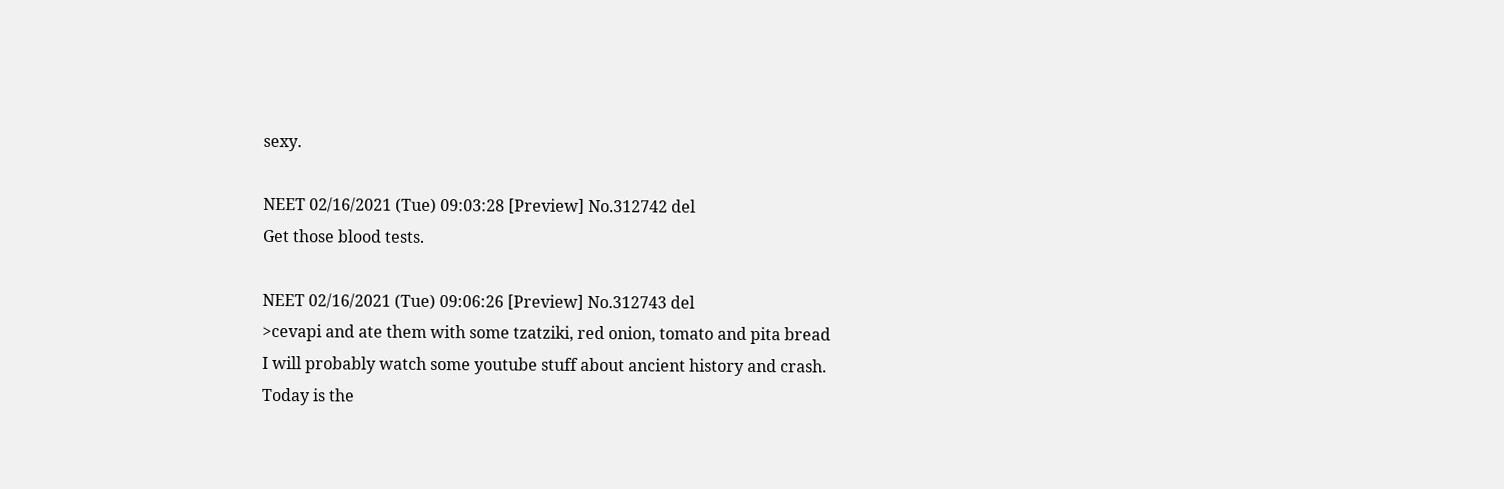sexy.

NEET 02/16/2021 (Tue) 09:03:28 [Preview] No.312742 del
Get those blood tests.

NEET 02/16/2021 (Tue) 09:06:26 [Preview] No.312743 del
>cevapi and ate them with some tzatziki, red onion, tomato and pita bread
I will probably watch some youtube stuff about ancient history and crash.
Today is the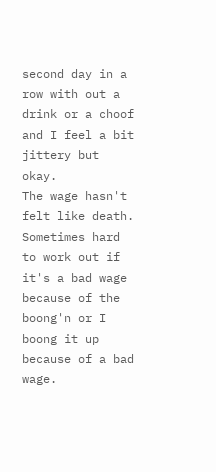second day in a row with out a drink or a choof and I feel a bit jittery but okay.
The wage hasn't felt like death.
Sometimes hard to work out if it's a bad wage because of the boong'n or I boong it up because of a bad wage.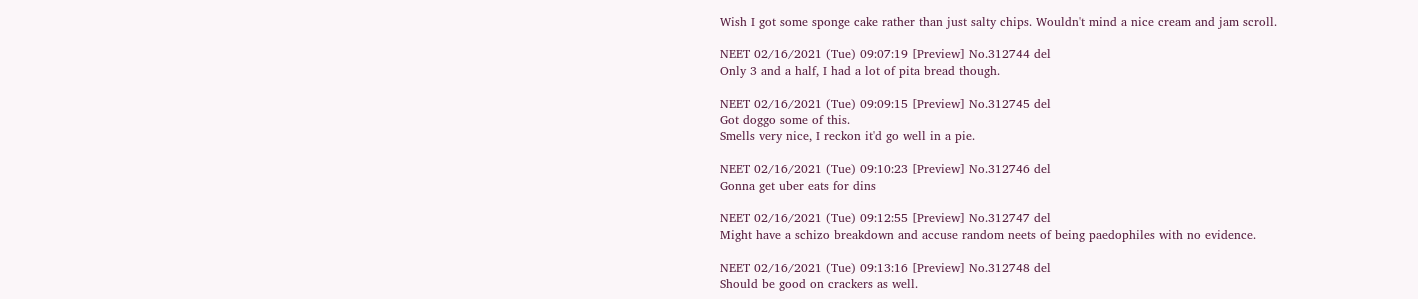Wish I got some sponge cake rather than just salty chips. Wouldn't mind a nice cream and jam scroll.

NEET 02/16/2021 (Tue) 09:07:19 [Preview] No.312744 del
Only 3 and a half, I had a lot of pita bread though.

NEET 02/16/2021 (Tue) 09:09:15 [Preview] No.312745 del
Got doggo some of this.
Smells very nice, I reckon it'd go well in a pie.

NEET 02/16/2021 (Tue) 09:10:23 [Preview] No.312746 del
Gonna get uber eats for dins

NEET 02/16/2021 (Tue) 09:12:55 [Preview] No.312747 del
Might have a schizo breakdown and accuse random neets of being paedophiles with no evidence.

NEET 02/16/2021 (Tue) 09:13:16 [Preview] No.312748 del
Should be good on crackers as well.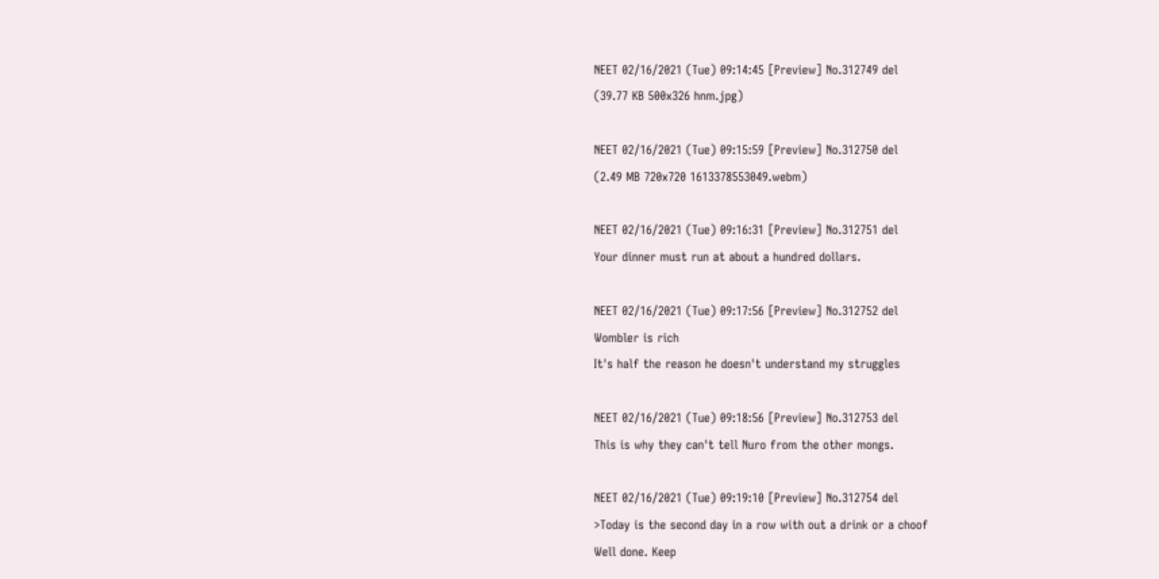NEET 02/16/2021 (Tue) 09:14:45 [Preview] No.312749 del
(39.77 KB 500x326 hnm.jpg)

NEET 02/16/2021 (Tue) 09:15:59 [Preview] No.312750 del
(2.49 MB 720x720 1613378553049.webm)

NEET 02/16/2021 (Tue) 09:16:31 [Preview] No.312751 del
Your dinner must run at about a hundred dollars.

NEET 02/16/2021 (Tue) 09:17:56 [Preview] No.312752 del
Wombler is rich
It's half the reason he doesn't understand my struggles

NEET 02/16/2021 (Tue) 09:18:56 [Preview] No.312753 del
This is why they can't tell Nuro from the other mongs.

NEET 02/16/2021 (Tue) 09:19:10 [Preview] No.312754 del
>Today is the second day in a row with out a drink or a choof
Well done. Keep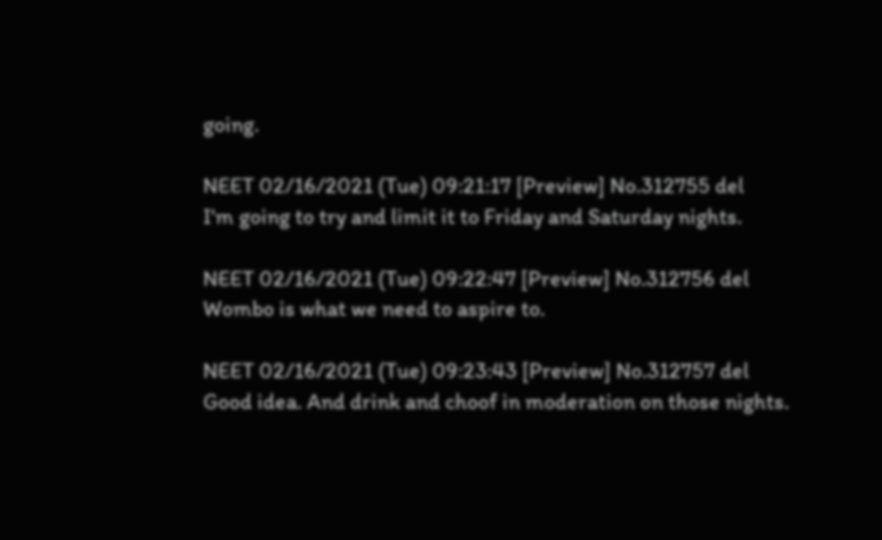going.

NEET 02/16/2021 (Tue) 09:21:17 [Preview] No.312755 del
I'm going to try and limit it to Friday and Saturday nights.

NEET 02/16/2021 (Tue) 09:22:47 [Preview] No.312756 del
Wombo is what we need to aspire to.

NEET 02/16/2021 (Tue) 09:23:43 [Preview] No.312757 del
Good idea. And drink and choof in moderation on those nights.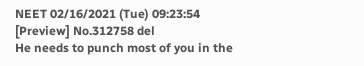NEET 02/16/2021 (Tue) 09:23:54 [Preview] No.312758 del
He needs to punch most of you in the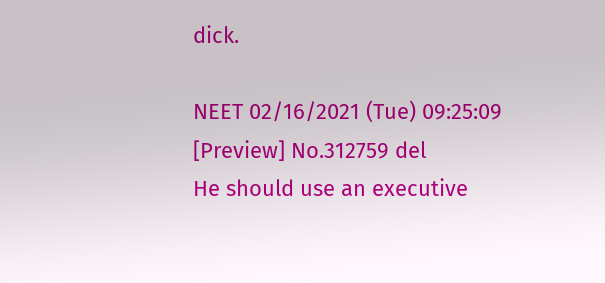dick.

NEET 02/16/2021 (Tue) 09:25:09 [Preview] No.312759 del
He should use an executive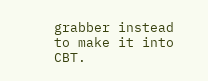grabber instead to make it into CBT.